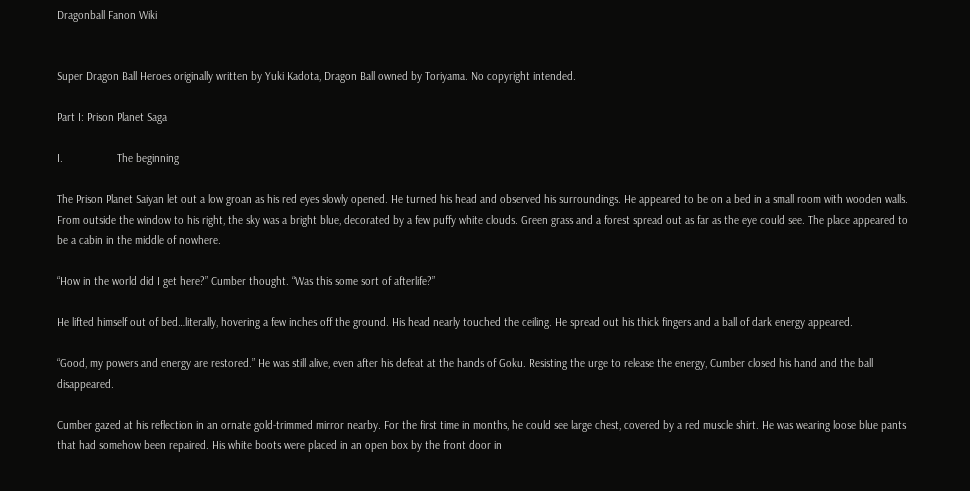Dragonball Fanon Wiki


Super Dragon Ball Heroes originally written by Yuki Kadota, Dragon Ball owned by Toriyama. No copyright intended.

Part I: Prison Planet Saga

I.                  The beginning

The Prison Planet Saiyan let out a low groan as his red eyes slowly opened. He turned his head and observed his surroundings. He appeared to be on a bed in a small room with wooden walls. From outside the window to his right, the sky was a bright blue, decorated by a few puffy white clouds. Green grass and a forest spread out as far as the eye could see. The place appeared to be a cabin in the middle of nowhere.

“How in the world did I get here?” Cumber thought. “Was this some sort of afterlife?”

He lifted himself out of bed…literally, hovering a few inches off the ground. His head nearly touched the ceiling. He spread out his thick fingers and a ball of dark energy appeared.

“Good, my powers and energy are restored.” He was still alive, even after his defeat at the hands of Goku. Resisting the urge to release the energy, Cumber closed his hand and the ball disappeared.

Cumber gazed at his reflection in an ornate gold-trimmed mirror nearby. For the first time in months, he could see large chest, covered by a red muscle shirt. He was wearing loose blue pants that had somehow been repaired. His white boots were placed in an open box by the front door in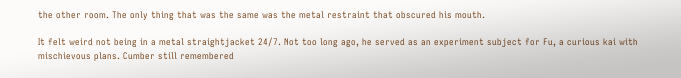the other room. The only thing that was the same was the metal restraint that obscured his mouth.

It felt weird not being in a metal straightjacket 24/7. Not too long ago, he served as an experiment subject for Fu, a curious kai with mischievous plans. Cumber still remembered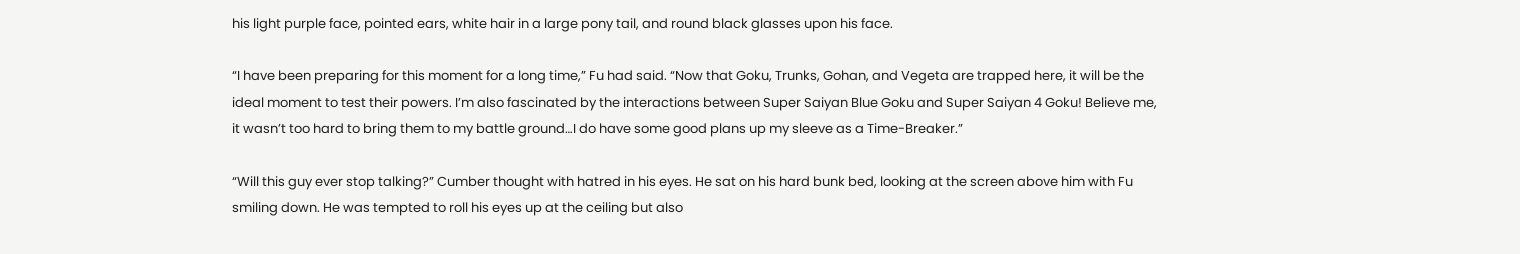his light purple face, pointed ears, white hair in a large pony tail, and round black glasses upon his face.

“I have been preparing for this moment for a long time,” Fu had said. “Now that Goku, Trunks, Gohan, and Vegeta are trapped here, it will be the ideal moment to test their powers. I’m also fascinated by the interactions between Super Saiyan Blue Goku and Super Saiyan 4 Goku! Believe me, it wasn’t too hard to bring them to my battle ground…I do have some good plans up my sleeve as a Time-Breaker.”

“Will this guy ever stop talking?” Cumber thought with hatred in his eyes. He sat on his hard bunk bed, looking at the screen above him with Fu smiling down. He was tempted to roll his eyes up at the ceiling but also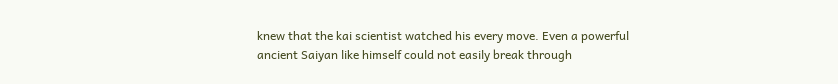knew that the kai scientist watched his every move. Even a powerful ancient Saiyan like himself could not easily break through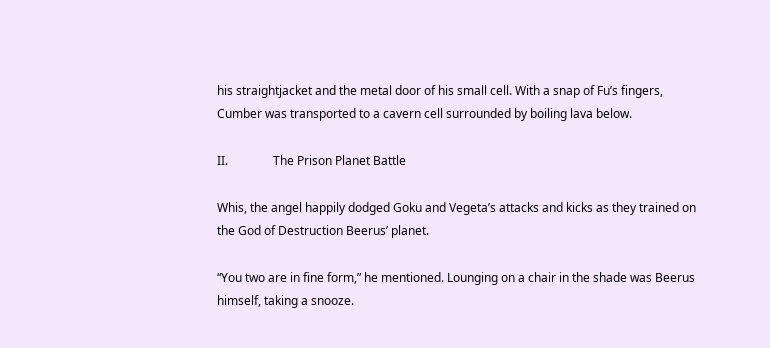his straightjacket and the metal door of his small cell. With a snap of Fu’s fingers, Cumber was transported to a cavern cell surrounded by boiling lava below.

II.               The Prison Planet Battle

Whis, the angel happily dodged Goku and Vegeta’s attacks and kicks as they trained on the God of Destruction Beerus’ planet.

“You two are in fine form,” he mentioned. Lounging on a chair in the shade was Beerus himself, taking a snooze.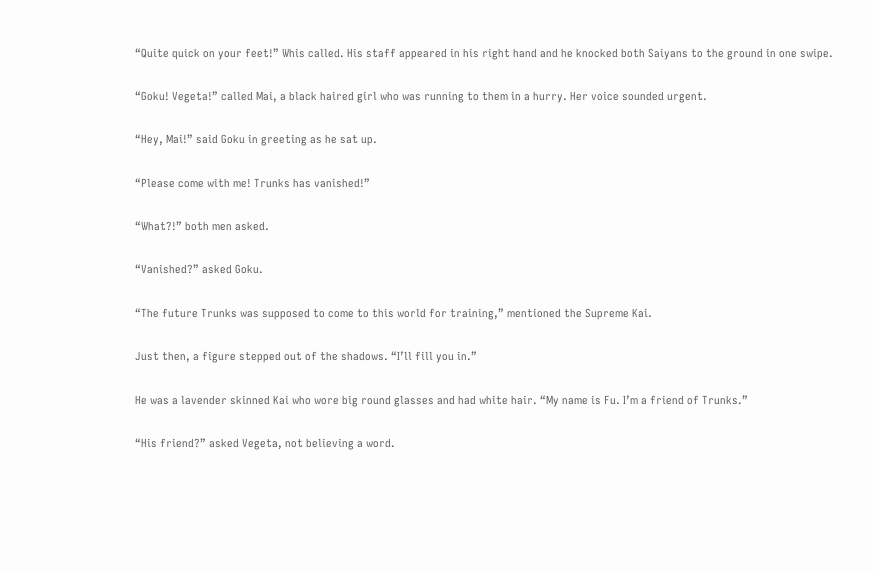“Quite quick on your feet!” Whis called. His staff appeared in his right hand and he knocked both Saiyans to the ground in one swipe.

“Goku! Vegeta!” called Mai, a black haired girl who was running to them in a hurry. Her voice sounded urgent.

“Hey, Mai!” said Goku in greeting as he sat up.

“Please come with me! Trunks has vanished!”

“What?!” both men asked.

“Vanished?” asked Goku.

“The future Trunks was supposed to come to this world for training,” mentioned the Supreme Kai.

Just then, a figure stepped out of the shadows. “I’ll fill you in.”

He was a lavender skinned Kai who wore big round glasses and had white hair. “My name is Fu. I’m a friend of Trunks.”

“His friend?” asked Vegeta, not believing a word.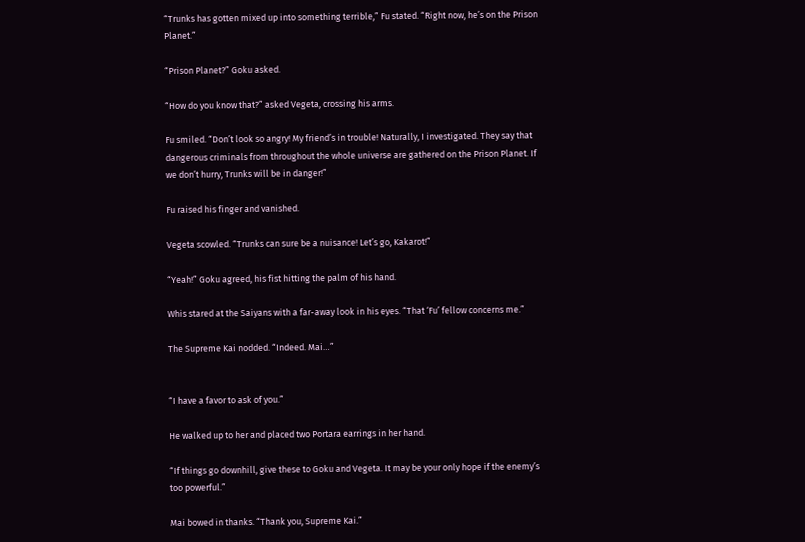“Trunks has gotten mixed up into something terrible,” Fu stated. “Right now, he’s on the Prison Planet.”

“Prison Planet?” Goku asked.

“How do you know that?” asked Vegeta, crossing his arms.

Fu smiled. “Don’t look so angry! My friend’s in trouble! Naturally, I investigated. They say that dangerous criminals from throughout the whole universe are gathered on the Prison Planet. If we don’t hurry, Trunks will be in danger!”

Fu raised his finger and vanished.

Vegeta scowled. “Trunks can sure be a nuisance! Let’s go, Kakarot!”

“Yeah!” Goku agreed, his fist hitting the palm of his hand.

Whis stared at the Saiyans with a far-away look in his eyes. “That ‘Fu’ fellow concerns me.”

The Supreme Kai nodded. “Indeed. Mai…”


“I have a favor to ask of you.”

He walked up to her and placed two Portara earrings in her hand.

“If things go downhill, give these to Goku and Vegeta. It may be your only hope if the enemy’s too powerful.”

Mai bowed in thanks. “Thank you, Supreme Kai.”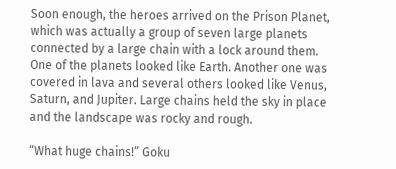Soon enough, the heroes arrived on the Prison Planet, which was actually a group of seven large planets connected by a large chain with a lock around them. One of the planets looked like Earth. Another one was covered in lava and several others looked like Venus, Saturn, and Jupiter. Large chains held the sky in place and the landscape was rocky and rough.

“What huge chains!” Goku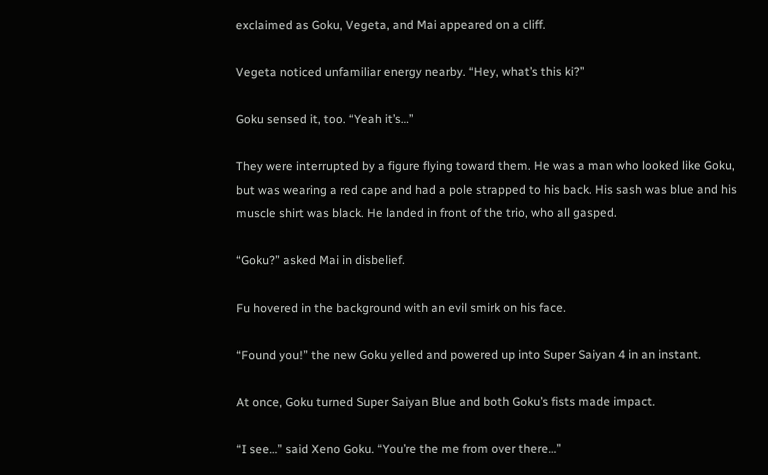exclaimed as Goku, Vegeta, and Mai appeared on a cliff.

Vegeta noticed unfamiliar energy nearby. “Hey, what’s this ki?”

Goku sensed it, too. “Yeah it’s…”

They were interrupted by a figure flying toward them. He was a man who looked like Goku, but was wearing a red cape and had a pole strapped to his back. His sash was blue and his muscle shirt was black. He landed in front of the trio, who all gasped.

“Goku?” asked Mai in disbelief.

Fu hovered in the background with an evil smirk on his face.

“Found you!” the new Goku yelled and powered up into Super Saiyan 4 in an instant.

At once, Goku turned Super Saiyan Blue and both Goku’s fists made impact.

“I see…” said Xeno Goku. “You’re the me from over there…”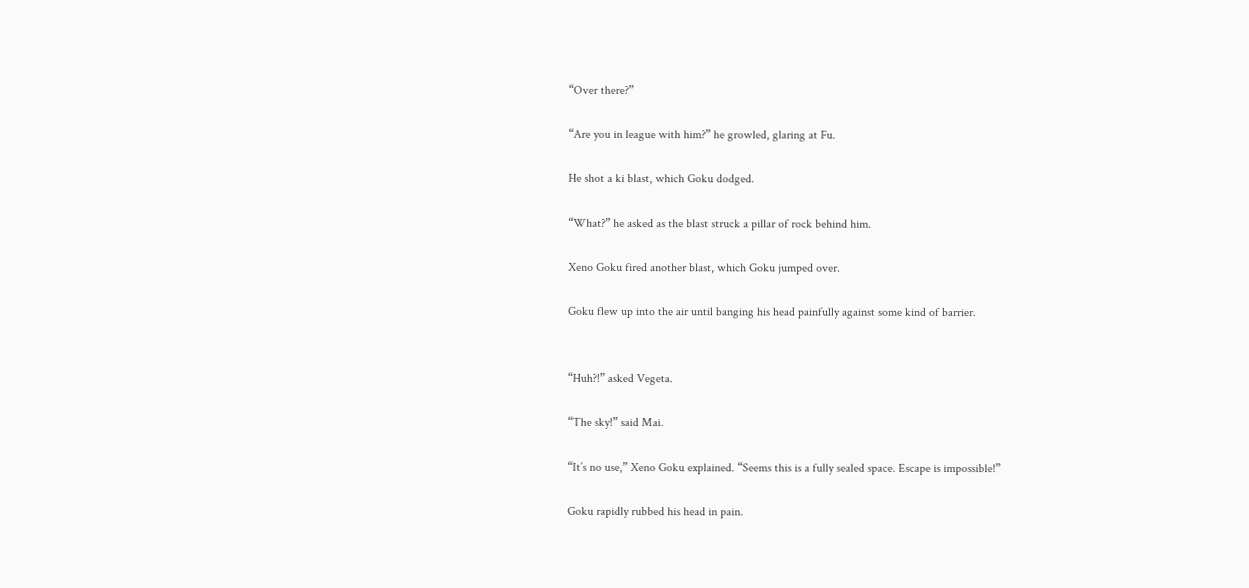“Over there?”

“Are you in league with him?” he growled, glaring at Fu.

He shot a ki blast, which Goku dodged.

“What?” he asked as the blast struck a pillar of rock behind him.

Xeno Goku fired another blast, which Goku jumped over.

Goku flew up into the air until banging his head painfully against some kind of barrier.


“Huh?!” asked Vegeta.

“The sky!” said Mai.

“It’s no use,” Xeno Goku explained. “Seems this is a fully sealed space. Escape is impossible!”

Goku rapidly rubbed his head in pain.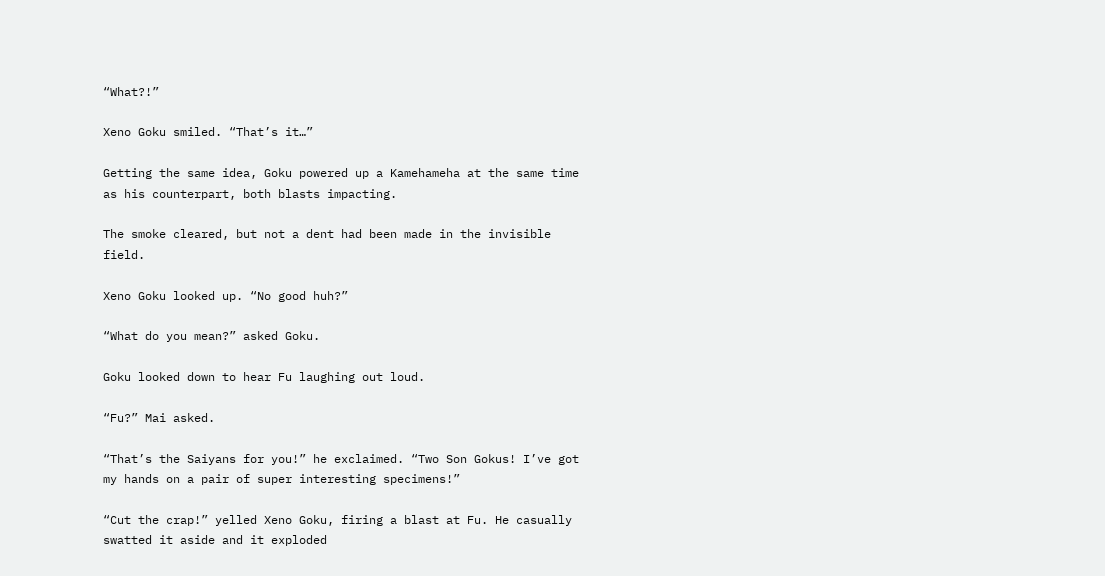“What?!”

Xeno Goku smiled. “That’s it…”

Getting the same idea, Goku powered up a Kamehameha at the same time as his counterpart, both blasts impacting.

The smoke cleared, but not a dent had been made in the invisible field.

Xeno Goku looked up. “No good huh?”

“What do you mean?” asked Goku.

Goku looked down to hear Fu laughing out loud.

“Fu?” Mai asked.

“That’s the Saiyans for you!” he exclaimed. “Two Son Gokus! I’ve got my hands on a pair of super interesting specimens!”

“Cut the crap!” yelled Xeno Goku, firing a blast at Fu. He casually swatted it aside and it exploded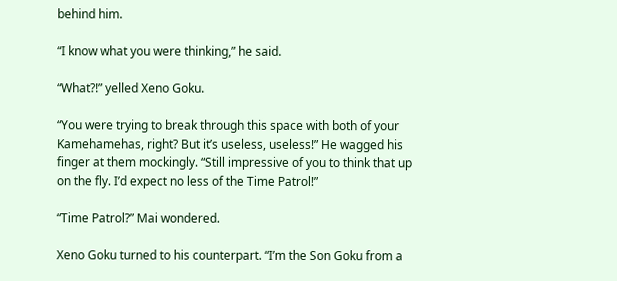behind him.

“I know what you were thinking,” he said.

“What?!” yelled Xeno Goku.

“You were trying to break through this space with both of your Kamehamehas, right? But it’s useless, useless!” He wagged his finger at them mockingly. “Still impressive of you to think that up on the fly. I’d expect no less of the Time Patrol!”

“Time Patrol?” Mai wondered.

Xeno Goku turned to his counterpart. “I’m the Son Goku from a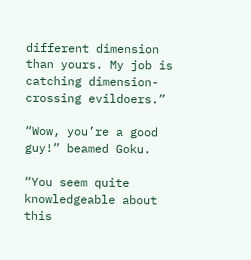different dimension than yours. My job is catching dimension-crossing evildoers.”

“Wow, you’re a good guy!” beamed Goku.

“You seem quite knowledgeable about this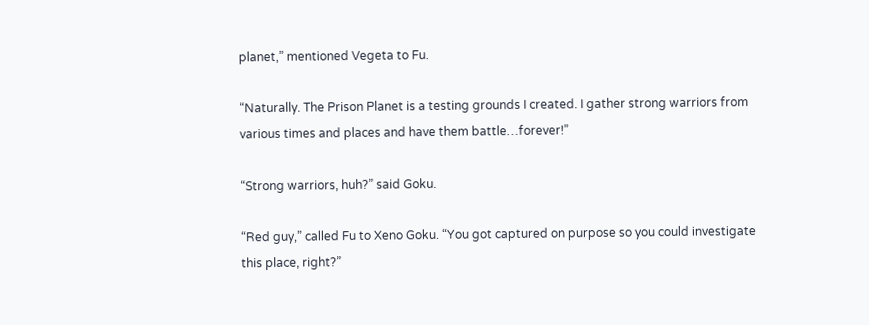planet,” mentioned Vegeta to Fu.

“Naturally. The Prison Planet is a testing grounds I created. I gather strong warriors from various times and places and have them battle…forever!”

“Strong warriors, huh?” said Goku.

“Red guy,” called Fu to Xeno Goku. “You got captured on purpose so you could investigate this place, right?”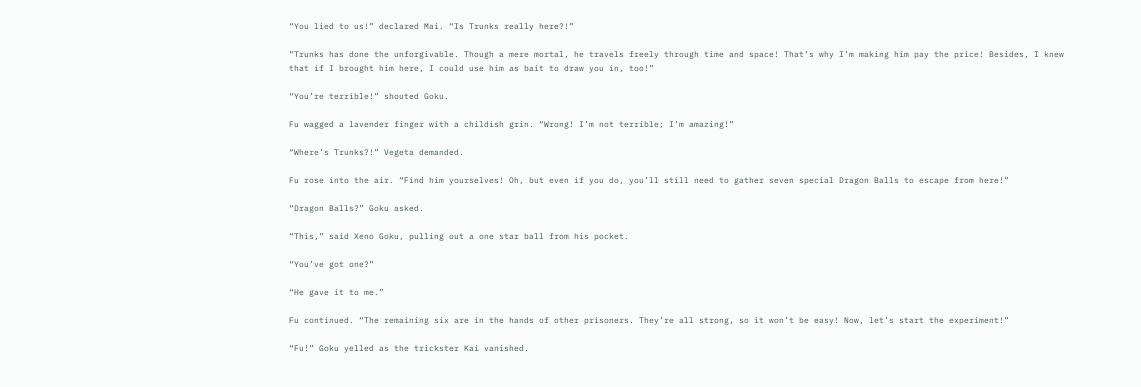“You lied to us!” declared Mai. “Is Trunks really here?!”

“Trunks has done the unforgivable. Though a mere mortal, he travels freely through time and space! That’s why I’m making him pay the price! Besides, I knew that if I brought him here, I could use him as bait to draw you in, too!”

“You’re terrible!” shouted Goku.

Fu wagged a lavender finger with a childish grin. “Wrong! I’m not terrible; I’m amazing!”

“Where’s Trunks?!” Vegeta demanded.

Fu rose into the air. “Find him yourselves! Oh, but even if you do, you’ll still need to gather seven special Dragon Balls to escape from here!”

“Dragon Balls?” Goku asked.

“This,” said Xeno Goku, pulling out a one star ball from his pocket.

“You’ve got one?”

“He gave it to me.”

Fu continued. “The remaining six are in the hands of other prisoners. They’re all strong, so it won’t be easy! Now, let’s start the experiment!”

“Fu!” Goku yelled as the trickster Kai vanished.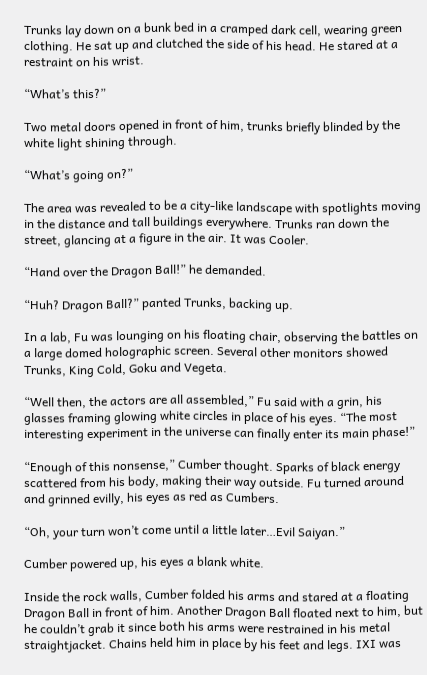Trunks lay down on a bunk bed in a cramped dark cell, wearing green clothing. He sat up and clutched the side of his head. He stared at a restraint on his wrist.

“What’s this?”

Two metal doors opened in front of him, trunks briefly blinded by the white light shining through.

“What’s going on?”

The area was revealed to be a city-like landscape with spotlights moving in the distance and tall buildings everywhere. Trunks ran down the street, glancing at a figure in the air. It was Cooler.

“Hand over the Dragon Ball!” he demanded.

“Huh? Dragon Ball?” panted Trunks, backing up.

In a lab, Fu was lounging on his floating chair, observing the battles on a large domed holographic screen. Several other monitors showed Trunks, King Cold, Goku and Vegeta.

“Well then, the actors are all assembled,” Fu said with a grin, his glasses framing glowing white circles in place of his eyes. “The most interesting experiment in the universe can finally enter its main phase!”

“Enough of this nonsense,” Cumber thought. Sparks of black energy scattered from his body, making their way outside. Fu turned around and grinned evilly, his eyes as red as Cumbers.

“Oh, your turn won’t come until a little later…Evil Saiyan.”

Cumber powered up, his eyes a blank white.

Inside the rock walls, Cumber folded his arms and stared at a floating Dragon Ball in front of him. Another Dragon Ball floated next to him, but he couldn’t grab it since both his arms were restrained in his metal straightjacket. Chains held him in place by his feet and legs. IXI was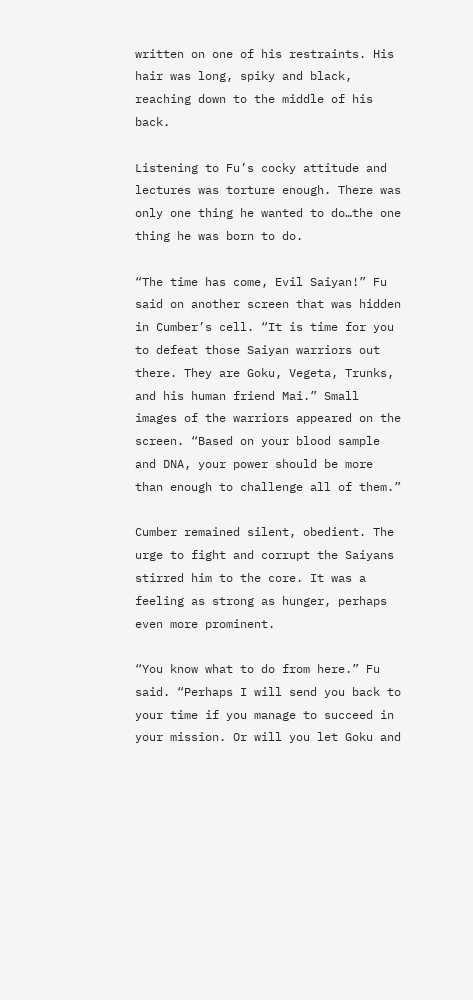written on one of his restraints. His hair was long, spiky and black, reaching down to the middle of his back.

Listening to Fu’s cocky attitude and lectures was torture enough. There was only one thing he wanted to do…the one thing he was born to do.

“The time has come, Evil Saiyan!” Fu said on another screen that was hidden in Cumber’s cell. “It is time for you to defeat those Saiyan warriors out there. They are Goku, Vegeta, Trunks, and his human friend Mai.” Small images of the warriors appeared on the screen. “Based on your blood sample and DNA, your power should be more than enough to challenge all of them.”

Cumber remained silent, obedient. The urge to fight and corrupt the Saiyans stirred him to the core. It was a feeling as strong as hunger, perhaps even more prominent.

“You know what to do from here.” Fu said. “Perhaps I will send you back to your time if you manage to succeed in your mission. Or will you let Goku and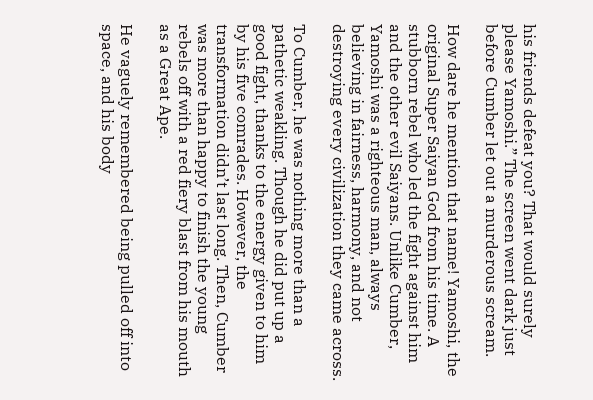his friends defeat you? That would surely please Yamoshi.” The screen went dark just before Cumber let out a murderous scream.

How dare he mention that name! Yamoshi, the original Super Saiyan God from his time. A stubborn rebel who led the fight against him and the other evil Saiyans. Unlike Cumber, Yamoshi was a righteous man, always believing in fairness, harmony, and not destroying every civilization they came across.

To Cumber, he was nothing more than a pathetic weakling. Though he did put up a good fight, thanks to the energy given to him by his five comrades. However, the transformation didn’t last long. Then, Cumber was more than happy to finish the young rebels off with a red fiery blast from his mouth as a Great Ape.

He vaguely remembered being pulled off into space, and his body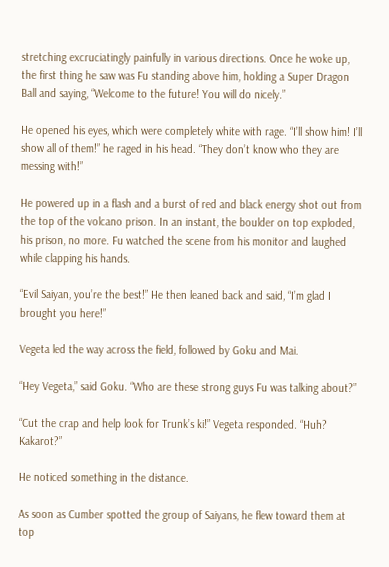stretching excruciatingly painfully in various directions. Once he woke up, the first thing he saw was Fu standing above him, holding a Super Dragon Ball and saying, “Welcome to the future! You will do nicely.”

He opened his eyes, which were completely white with rage. “I’ll show him! I’ll show all of them!” he raged in his head. “They don’t know who they are messing with!”

He powered up in a flash and a burst of red and black energy shot out from the top of the volcano prison. In an instant, the boulder on top exploded, his prison, no more. Fu watched the scene from his monitor and laughed while clapping his hands.

“Evil Saiyan, you’re the best!” He then leaned back and said, “I’m glad I brought you here!”

Vegeta led the way across the field, followed by Goku and Mai.

“Hey Vegeta,” said Goku. “Who are these strong guys Fu was talking about?”

“Cut the crap and help look for Trunk’s ki!” Vegeta responded. “Huh? Kakarot?”

He noticed something in the distance.

As soon as Cumber spotted the group of Saiyans, he flew toward them at top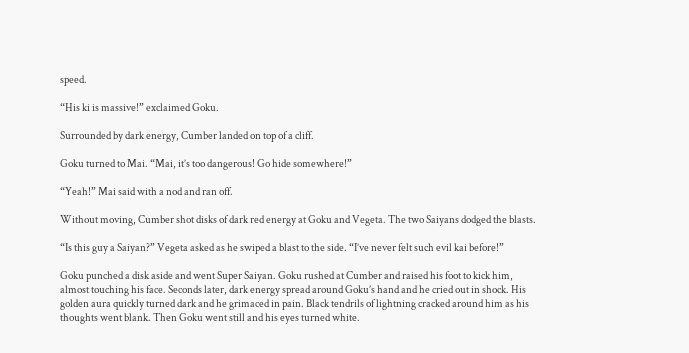speed.

“His ki is massive!” exclaimed Goku.

Surrounded by dark energy, Cumber landed on top of a cliff.

Goku turned to Mai. “Mai, it’s too dangerous! Go hide somewhere!”

“Yeah!” Mai said with a nod and ran off.

Without moving, Cumber shot disks of dark red energy at Goku and Vegeta. The two Saiyans dodged the blasts.

“Is this guy a Saiyan?” Vegeta asked as he swiped a blast to the side. “I’ve never felt such evil kai before!”

Goku punched a disk aside and went Super Saiyan. Goku rushed at Cumber and raised his foot to kick him, almost touching his face. Seconds later, dark energy spread around Goku’s hand and he cried out in shock. His golden aura quickly turned dark and he grimaced in pain. Black tendrils of lightning cracked around him as his thoughts went blank. Then Goku went still and his eyes turned white.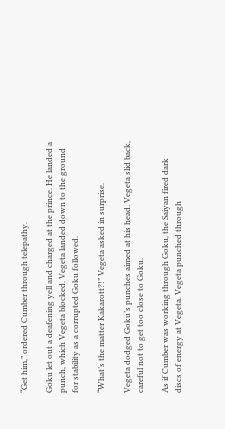“Get him,” ordered Cumber through telepathy.

Goku let out a deafening yell and charged at the prince. He landed a punch, which Vegeta blocked. Vegeta landed down to the ground for stability as a corrupted Goku followed.

“What’s the matter Kakarott?!” Vegeta asked in surprise.

Vegeta dodged Goku’s punches aimed at his head. Vegeta slid back, careful not to get too close to Goku.

As if Cumber was working through Goku, the Saiyan fired dark discs of energy at Vegeta. Vegeta punched through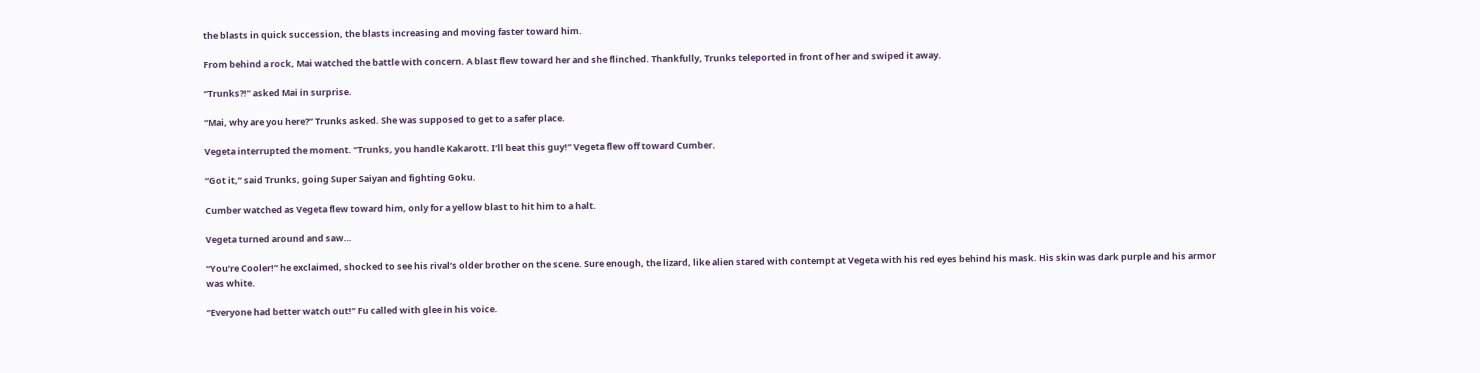the blasts in quick succession, the blasts increasing and moving faster toward him.

From behind a rock, Mai watched the battle with concern. A blast flew toward her and she flinched. Thankfully, Trunks teleported in front of her and swiped it away.

“Trunks?!” asked Mai in surprise.

“Mai, why are you here?” Trunks asked. She was supposed to get to a safer place.

Vegeta interrupted the moment. “Trunks, you handle Kakarott. I’ll beat this guy!” Vegeta flew off toward Cumber.

“Got it,” said Trunks, going Super Saiyan and fighting Goku.

Cumber watched as Vegeta flew toward him, only for a yellow blast to hit him to a halt.

Vegeta turned around and saw…

“You’re Cooler!” he exclaimed, shocked to see his rival’s older brother on the scene. Sure enough, the lizard, like alien stared with contempt at Vegeta with his red eyes behind his mask. His skin was dark purple and his armor was white.

“Everyone had better watch out!” Fu called with glee in his voice.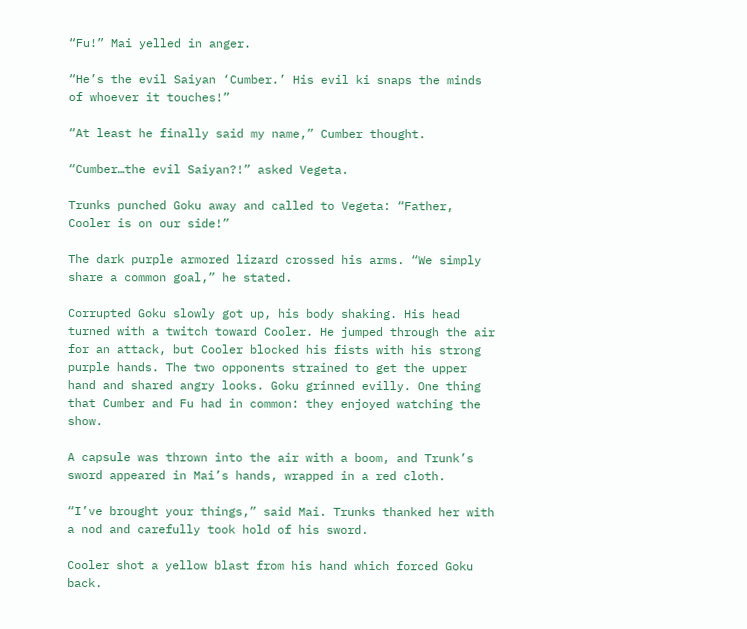“Fu!” Mai yelled in anger.

“He’s the evil Saiyan ‘Cumber.’ His evil ki snaps the minds of whoever it touches!”

“At least he finally said my name,” Cumber thought.

“Cumber…the evil Saiyan?!” asked Vegeta.

Trunks punched Goku away and called to Vegeta: “Father, Cooler is on our side!”

The dark purple armored lizard crossed his arms. “We simply share a common goal,” he stated.

Corrupted Goku slowly got up, his body shaking. His head turned with a twitch toward Cooler. He jumped through the air for an attack, but Cooler blocked his fists with his strong purple hands. The two opponents strained to get the upper hand and shared angry looks. Goku grinned evilly. One thing that Cumber and Fu had in common: they enjoyed watching the show.

A capsule was thrown into the air with a boom, and Trunk’s sword appeared in Mai’s hands, wrapped in a red cloth.

“I’ve brought your things,” said Mai. Trunks thanked her with a nod and carefully took hold of his sword.

Cooler shot a yellow blast from his hand which forced Goku back.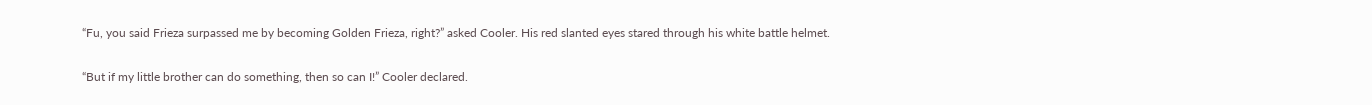“Fu, you said Frieza surpassed me by becoming Golden Frieza, right?” asked Cooler. His red slanted eyes stared through his white battle helmet.

“But if my little brother can do something, then so can I!” Cooler declared.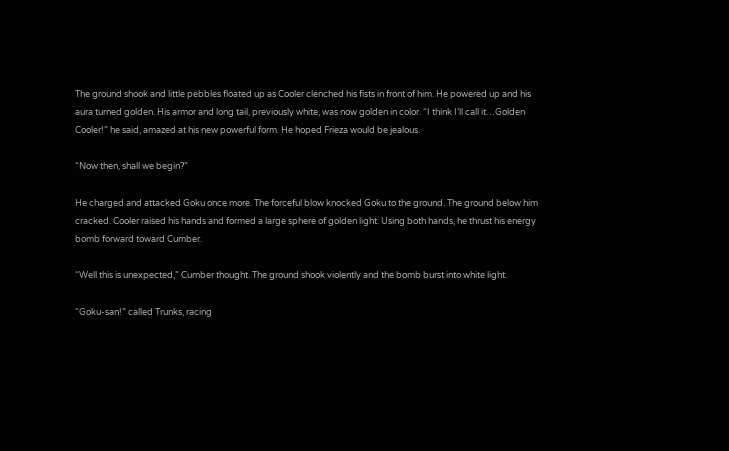The ground shook and little pebbles floated up as Cooler clenched his fists in front of him. He powered up and his aura turned golden. His armor and long tail, previously white, was now golden in color. “I think I’ll call it…Golden Cooler!” he said, amazed at his new powerful form. He hoped Frieza would be jealous.

“Now then, shall we begin?”

He charged and attacked Goku once more. The forceful blow knocked Goku to the ground. The ground below him cracked. Cooler raised his hands and formed a large sphere of golden light. Using both hands, he thrust his energy bomb forward toward Cumber.

“Well this is unexpected,” Cumber thought. The ground shook violently and the bomb burst into white light.

“Goku-san!” called Trunks, racing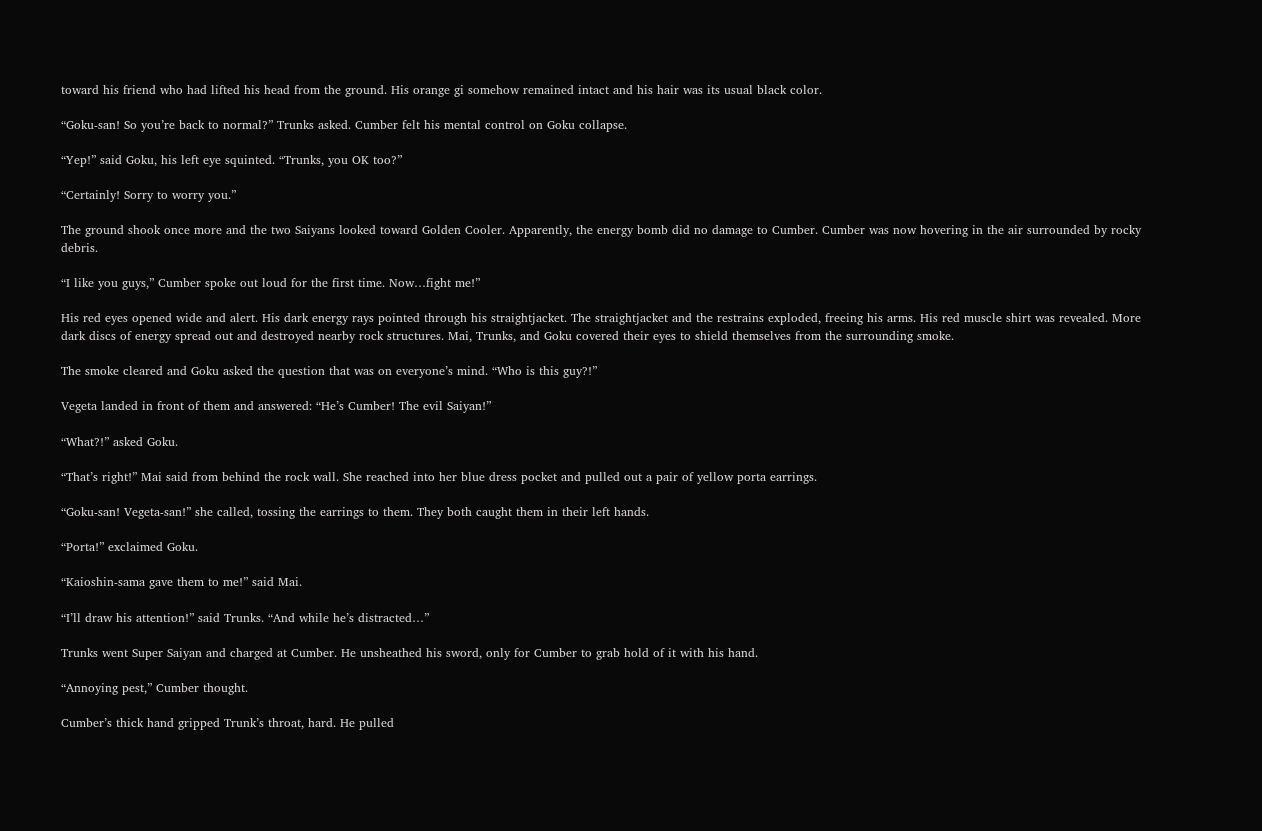toward his friend who had lifted his head from the ground. His orange gi somehow remained intact and his hair was its usual black color.

“Goku-san! So you’re back to normal?” Trunks asked. Cumber felt his mental control on Goku collapse.

“Yep!” said Goku, his left eye squinted. “Trunks, you OK too?”

“Certainly! Sorry to worry you.”

The ground shook once more and the two Saiyans looked toward Golden Cooler. Apparently, the energy bomb did no damage to Cumber. Cumber was now hovering in the air surrounded by rocky debris.

“I like you guys,” Cumber spoke out loud for the first time. Now…fight me!”

His red eyes opened wide and alert. His dark energy rays pointed through his straightjacket. The straightjacket and the restrains exploded, freeing his arms. His red muscle shirt was revealed. More dark discs of energy spread out and destroyed nearby rock structures. Mai, Trunks, and Goku covered their eyes to shield themselves from the surrounding smoke.

The smoke cleared and Goku asked the question that was on everyone’s mind. “Who is this guy?!”

Vegeta landed in front of them and answered: “He’s Cumber! The evil Saiyan!”

“What?!” asked Goku.

“That’s right!” Mai said from behind the rock wall. She reached into her blue dress pocket and pulled out a pair of yellow porta earrings.

“Goku-san! Vegeta-san!” she called, tossing the earrings to them. They both caught them in their left hands.

“Porta!” exclaimed Goku.

“Kaioshin-sama gave them to me!” said Mai.

“I’ll draw his attention!” said Trunks. “And while he’s distracted…”

Trunks went Super Saiyan and charged at Cumber. He unsheathed his sword, only for Cumber to grab hold of it with his hand.

“Annoying pest,” Cumber thought.

Cumber’s thick hand gripped Trunk’s throat, hard. He pulled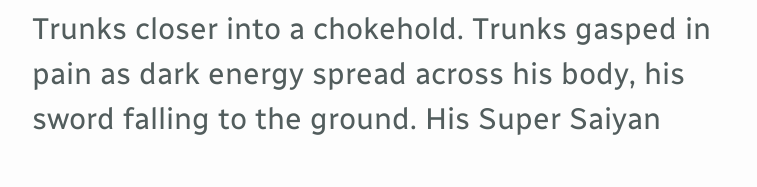Trunks closer into a chokehold. Trunks gasped in pain as dark energy spread across his body, his sword falling to the ground. His Super Saiyan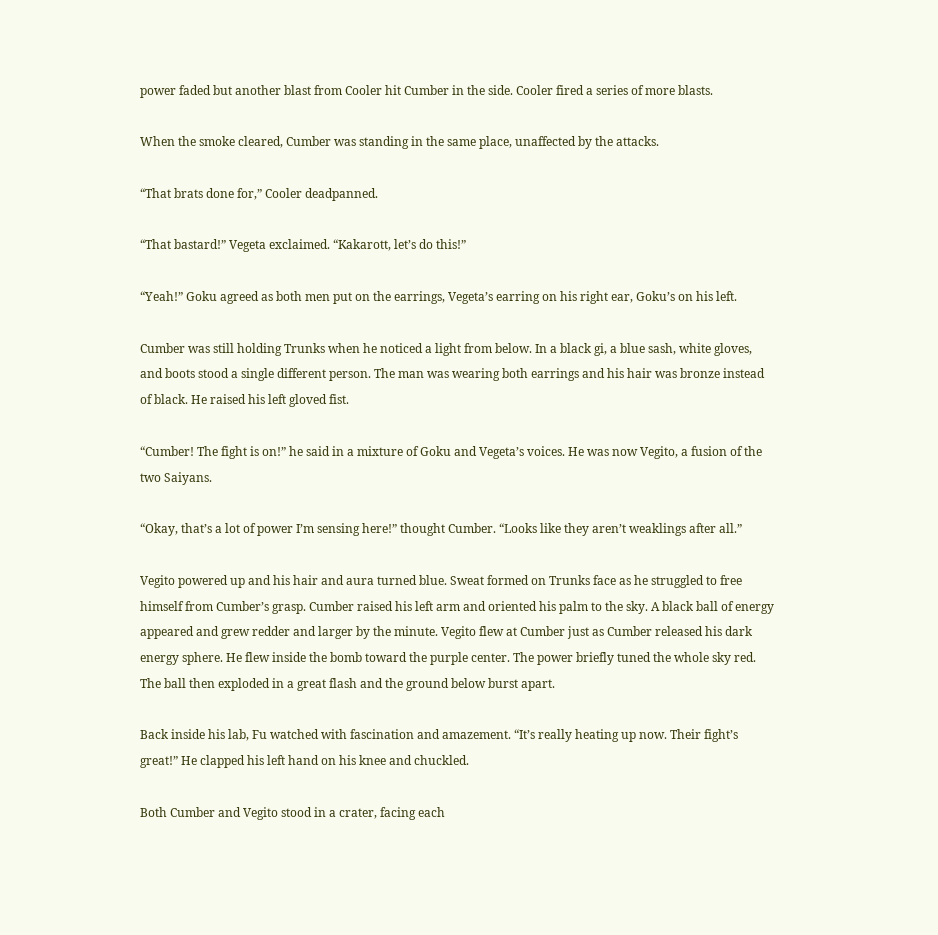power faded but another blast from Cooler hit Cumber in the side. Cooler fired a series of more blasts.

When the smoke cleared, Cumber was standing in the same place, unaffected by the attacks.

“That brats done for,” Cooler deadpanned.

“That bastard!” Vegeta exclaimed. “Kakarott, let’s do this!”

“Yeah!” Goku agreed as both men put on the earrings, Vegeta’s earring on his right ear, Goku’s on his left.

Cumber was still holding Trunks when he noticed a light from below. In a black gi, a blue sash, white gloves, and boots stood a single different person. The man was wearing both earrings and his hair was bronze instead of black. He raised his left gloved fist.

“Cumber! The fight is on!” he said in a mixture of Goku and Vegeta’s voices. He was now Vegito, a fusion of the two Saiyans.

“Okay, that’s a lot of power I’m sensing here!” thought Cumber. “Looks like they aren’t weaklings after all.”

Vegito powered up and his hair and aura turned blue. Sweat formed on Trunks face as he struggled to free himself from Cumber’s grasp. Cumber raised his left arm and oriented his palm to the sky. A black ball of energy appeared and grew redder and larger by the minute. Vegito flew at Cumber just as Cumber released his dark energy sphere. He flew inside the bomb toward the purple center. The power briefly tuned the whole sky red. The ball then exploded in a great flash and the ground below burst apart.

Back inside his lab, Fu watched with fascination and amazement. “It’s really heating up now. Their fight’s great!” He clapped his left hand on his knee and chuckled.

Both Cumber and Vegito stood in a crater, facing each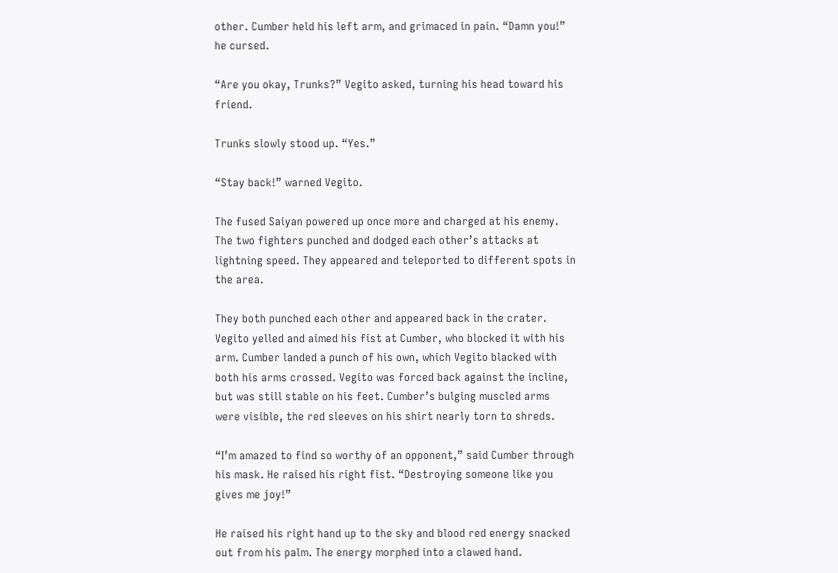other. Cumber held his left arm, and grimaced in pain. “Damn you!” he cursed.

“Are you okay, Trunks?” Vegito asked, turning his head toward his friend.

Trunks slowly stood up. “Yes.”

“Stay back!” warned Vegito.

The fused Saiyan powered up once more and charged at his enemy. The two fighters punched and dodged each other’s attacks at lightning speed. They appeared and teleported to different spots in the area.

They both punched each other and appeared back in the crater. Vegito yelled and aimed his fist at Cumber, who blocked it with his arm. Cumber landed a punch of his own, which Vegito blacked with both his arms crossed. Vegito was forced back against the incline, but was still stable on his feet. Cumber’s bulging muscled arms were visible, the red sleeves on his shirt nearly torn to shreds.

“I’m amazed to find so worthy of an opponent,” said Cumber through his mask. He raised his right fist. “Destroying someone like you gives me joy!”

He raised his right hand up to the sky and blood red energy snacked out from his palm. The energy morphed into a clawed hand.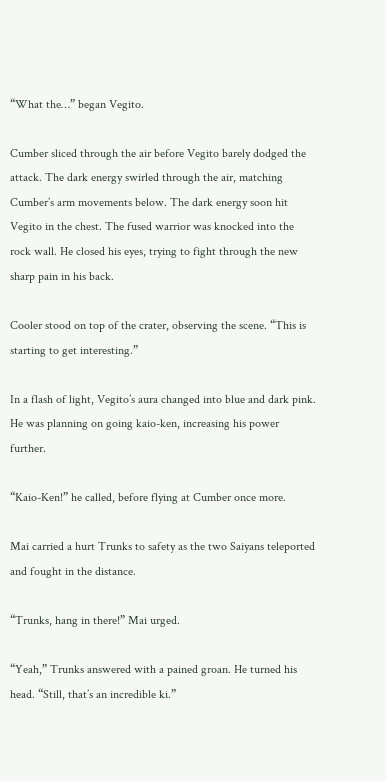“What the…” began Vegito.

Cumber sliced through the air before Vegito barely dodged the attack. The dark energy swirled through the air, matching Cumber’s arm movements below. The dark energy soon hit Vegito in the chest. The fused warrior was knocked into the rock wall. He closed his eyes, trying to fight through the new sharp pain in his back.

Cooler stood on top of the crater, observing the scene. “This is starting to get interesting.”

In a flash of light, Vegito’s aura changed into blue and dark pink. He was planning on going kaio-ken, increasing his power further.

“Kaio-Ken!” he called, before flying at Cumber once more.

Mai carried a hurt Trunks to safety as the two Saiyans teleported and fought in the distance.

“Trunks, hang in there!” Mai urged.

“Yeah,” Trunks answered with a pained groan. He turned his head. “Still, that’s an incredible ki.”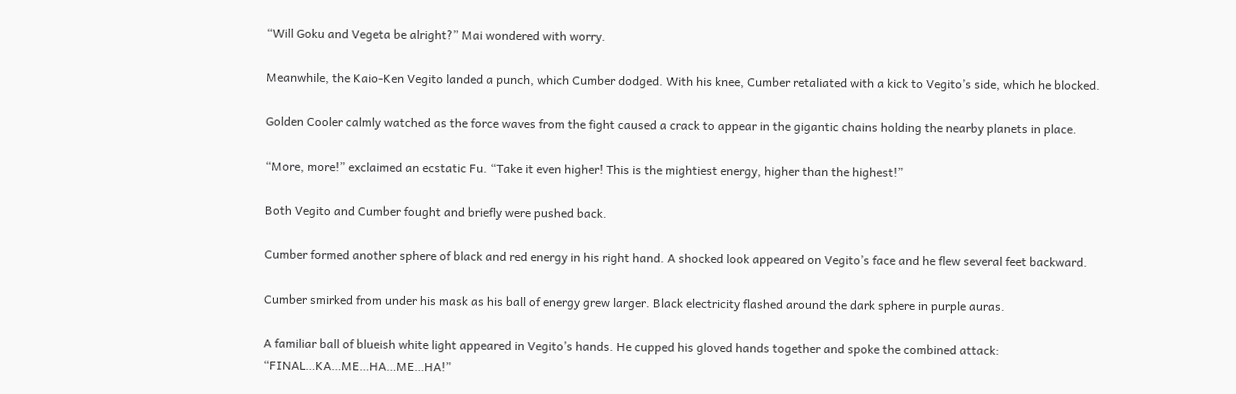“Will Goku and Vegeta be alright?” Mai wondered with worry.

Meanwhile, the Kaio-Ken Vegito landed a punch, which Cumber dodged. With his knee, Cumber retaliated with a kick to Vegito’s side, which he blocked.

Golden Cooler calmly watched as the force waves from the fight caused a crack to appear in the gigantic chains holding the nearby planets in place.

“More, more!” exclaimed an ecstatic Fu. “Take it even higher! This is the mightiest energy, higher than the highest!”

Both Vegito and Cumber fought and briefly were pushed back.

Cumber formed another sphere of black and red energy in his right hand. A shocked look appeared on Vegito’s face and he flew several feet backward.

Cumber smirked from under his mask as his ball of energy grew larger. Black electricity flashed around the dark sphere in purple auras.

A familiar ball of blueish white light appeared in Vegito’s hands. He cupped his gloved hands together and spoke the combined attack: “FINAL…KA…ME…HA…ME…HA!”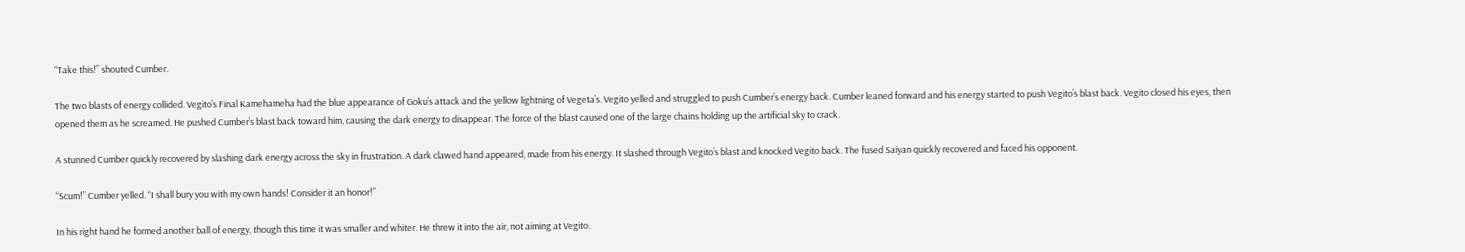“Take this!” shouted Cumber.

The two blasts of energy collided. Vegito’s Final Kamehameha had the blue appearance of Goku’s attack and the yellow lightning of Vegeta’s. Vegito yelled and struggled to push Cumber’s energy back. Cumber leaned forward and his energy started to push Vegito’s blast back. Vegito closed his eyes, then opened them as he screamed. He pushed Cumber’s blast back toward him, causing the dark energy to disappear. The force of the blast caused one of the large chains holding up the artificial sky to crack.

A stunned Cumber quickly recovered by slashing dark energy across the sky in frustration. A dark clawed hand appeared, made from his energy. It slashed through Vegito’s blast and knocked Vegito back. The fused Saiyan quickly recovered and faced his opponent.

“Scum!” Cumber yelled. “I shall bury you with my own hands! Consider it an honor!”

In his right hand he formed another ball of energy, though this time it was smaller and whiter. He threw it into the air, not aiming at Vegito.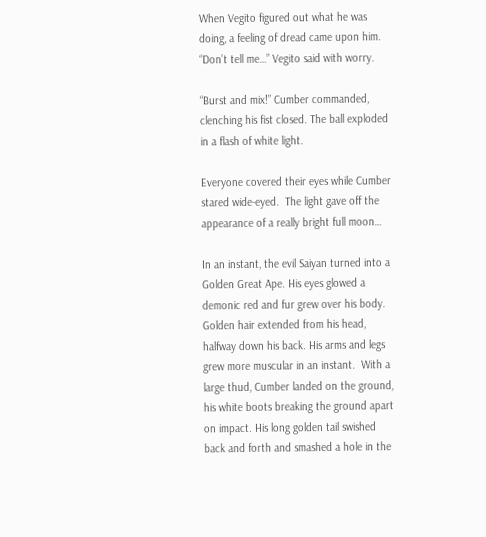When Vegito figured out what he was doing, a feeling of dread came upon him. “Don’t tell me…” Vegito said with worry.

“Burst and mix!” Cumber commanded, clenching his fist closed. The ball exploded in a flash of white light.

Everyone covered their eyes while Cumber stared wide-eyed.  The light gave off the appearance of a really bright full moon…

In an instant, the evil Saiyan turned into a Golden Great Ape. His eyes glowed a demonic red and fur grew over his body. Golden hair extended from his head, halfway down his back. His arms and legs grew more muscular in an instant.  With a large thud, Cumber landed on the ground, his white boots breaking the ground apart on impact. His long golden tail swished back and forth and smashed a hole in the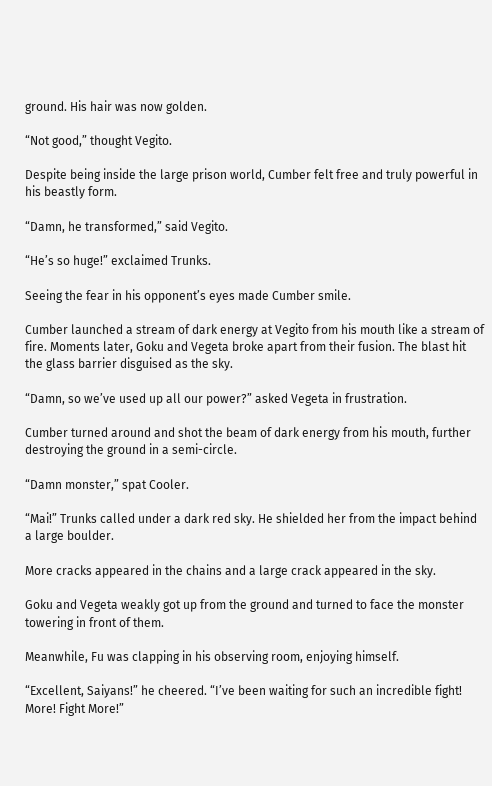ground. His hair was now golden.

“Not good,” thought Vegito.

Despite being inside the large prison world, Cumber felt free and truly powerful in his beastly form.

“Damn, he transformed,” said Vegito.

“He’s so huge!” exclaimed Trunks.

Seeing the fear in his opponent’s eyes made Cumber smile.

Cumber launched a stream of dark energy at Vegito from his mouth like a stream of fire. Moments later, Goku and Vegeta broke apart from their fusion. The blast hit the glass barrier disguised as the sky.

“Damn, so we’ve used up all our power?” asked Vegeta in frustration.

Cumber turned around and shot the beam of dark energy from his mouth, further destroying the ground in a semi-circle.

“Damn monster,” spat Cooler.

“Mai!” Trunks called under a dark red sky. He shielded her from the impact behind a large boulder.

More cracks appeared in the chains and a large crack appeared in the sky.

Goku and Vegeta weakly got up from the ground and turned to face the monster towering in front of them.

Meanwhile, Fu was clapping in his observing room, enjoying himself.

“Excellent, Saiyans!” he cheered. “I’ve been waiting for such an incredible fight! More! Fight More!”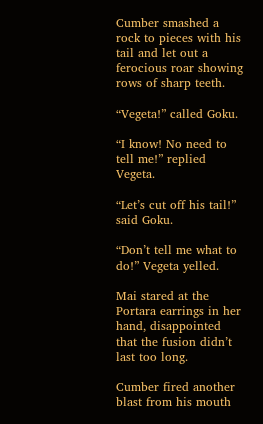Cumber smashed a rock to pieces with his tail and let out a ferocious roar showing rows of sharp teeth.

“Vegeta!” called Goku.

“I know! No need to tell me!” replied Vegeta.

“Let’s cut off his tail!” said Goku.

“Don’t tell me what to do!” Vegeta yelled.

Mai stared at the Portara earrings in her hand, disappointed that the fusion didn’t last too long.

Cumber fired another blast from his mouth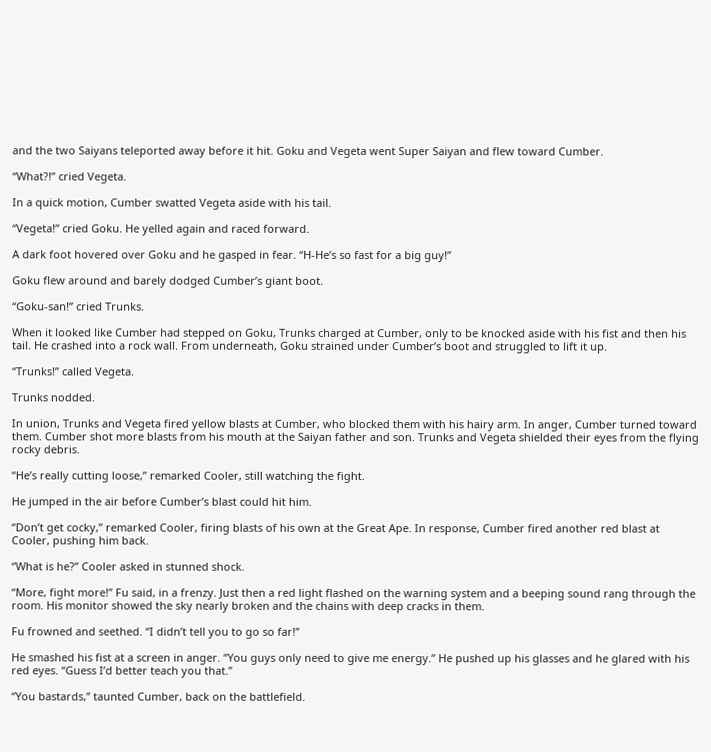and the two Saiyans teleported away before it hit. Goku and Vegeta went Super Saiyan and flew toward Cumber.

“What?!” cried Vegeta.

In a quick motion, Cumber swatted Vegeta aside with his tail.

“Vegeta!” cried Goku. He yelled again and raced forward.

A dark foot hovered over Goku and he gasped in fear. “H-He’s so fast for a big guy!”

Goku flew around and barely dodged Cumber’s giant boot.

“Goku-san!” cried Trunks.

When it looked like Cumber had stepped on Goku, Trunks charged at Cumber, only to be knocked aside with his fist and then his tail. He crashed into a rock wall. From underneath, Goku strained under Cumber’s boot and struggled to lift it up.

“Trunks!” called Vegeta.

Trunks nodded.

In union, Trunks and Vegeta fired yellow blasts at Cumber, who blocked them with his hairy arm. In anger, Cumber turned toward them. Cumber shot more blasts from his mouth at the Saiyan father and son. Trunks and Vegeta shielded their eyes from the flying rocky debris.

“He’s really cutting loose,” remarked Cooler, still watching the fight.

He jumped in the air before Cumber’s blast could hit him.

“Don’t get cocky,” remarked Cooler, firing blasts of his own at the Great Ape. In response, Cumber fired another red blast at Cooler, pushing him back.

“What is he?” Cooler asked in stunned shock.

“More, fight more!” Fu said, in a frenzy. Just then a red light flashed on the warning system and a beeping sound rang through the room. His monitor showed the sky nearly broken and the chains with deep cracks in them.

Fu frowned and seethed. “I didn’t tell you to go so far!”

He smashed his fist at a screen in anger. “You guys only need to give me energy.” He pushed up his glasses and he glared with his red eyes. “Guess I’d better teach you that.”

“You bastards,” taunted Cumber, back on the battlefield.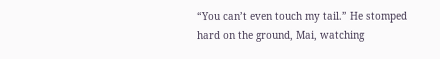“You can’t even touch my tail.” He stomped hard on the ground, Mai, watching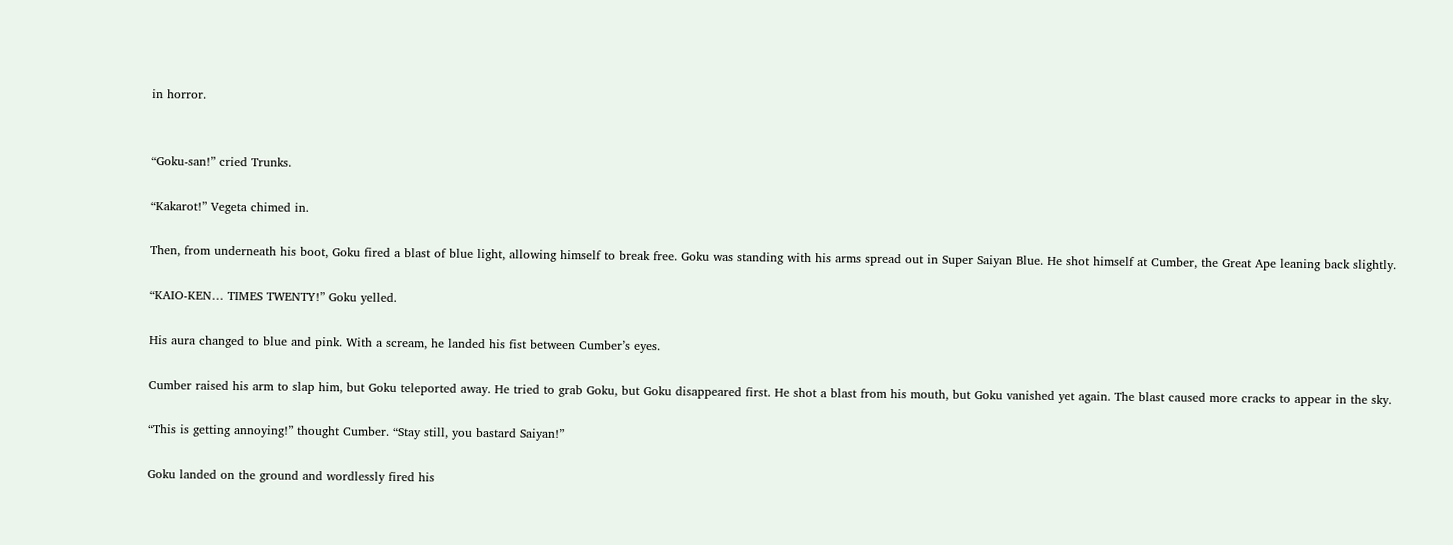in horror.


“Goku-san!” cried Trunks.

“Kakarot!” Vegeta chimed in.

Then, from underneath his boot, Goku fired a blast of blue light, allowing himself to break free. Goku was standing with his arms spread out in Super Saiyan Blue. He shot himself at Cumber, the Great Ape leaning back slightly.

“KAIO-KEN… TIMES TWENTY!” Goku yelled.

His aura changed to blue and pink. With a scream, he landed his fist between Cumber’s eyes.

Cumber raised his arm to slap him, but Goku teleported away. He tried to grab Goku, but Goku disappeared first. He shot a blast from his mouth, but Goku vanished yet again. The blast caused more cracks to appear in the sky.

“This is getting annoying!” thought Cumber. “Stay still, you bastard Saiyan!”

Goku landed on the ground and wordlessly fired his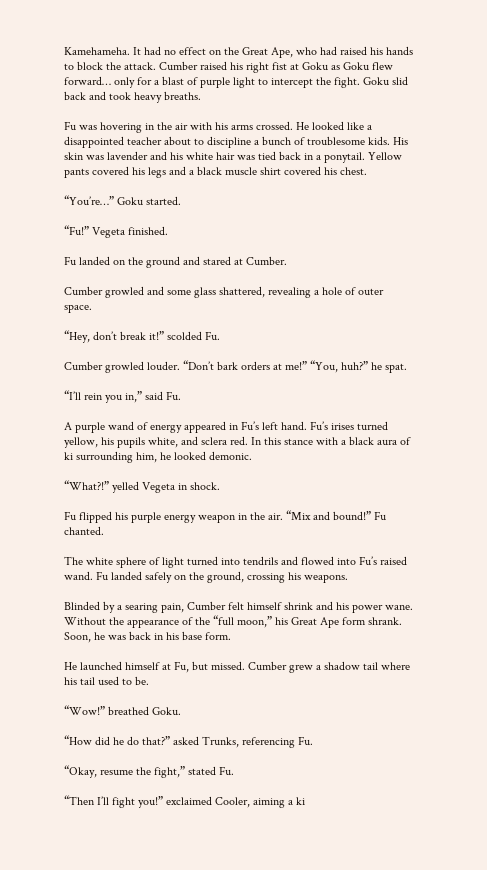Kamehameha. It had no effect on the Great Ape, who had raised his hands to block the attack. Cumber raised his right fist at Goku as Goku flew forward… only for a blast of purple light to intercept the fight. Goku slid back and took heavy breaths.

Fu was hovering in the air with his arms crossed. He looked like a disappointed teacher about to discipline a bunch of troublesome kids. His skin was lavender and his white hair was tied back in a ponytail. Yellow pants covered his legs and a black muscle shirt covered his chest.

“You’re…” Goku started.

“Fu!” Vegeta finished.

Fu landed on the ground and stared at Cumber.

Cumber growled and some glass shattered, revealing a hole of outer space.

“Hey, don’t break it!” scolded Fu.

Cumber growled louder. “Don’t bark orders at me!” “You, huh?” he spat.

“I’ll rein you in,” said Fu.

A purple wand of energy appeared in Fu’s left hand. Fu’s irises turned yellow, his pupils white, and sclera red. In this stance with a black aura of ki surrounding him, he looked demonic.

“What?!” yelled Vegeta in shock.

Fu flipped his purple energy weapon in the air. “Mix and bound!” Fu chanted.

The white sphere of light turned into tendrils and flowed into Fu’s raised wand. Fu landed safely on the ground, crossing his weapons.

Blinded by a searing pain, Cumber felt himself shrink and his power wane. Without the appearance of the “full moon,” his Great Ape form shrank. Soon, he was back in his base form.

He launched himself at Fu, but missed. Cumber grew a shadow tail where his tail used to be.

“Wow!” breathed Goku.

“How did he do that?” asked Trunks, referencing Fu.

“Okay, resume the fight,” stated Fu.

“Then I’ll fight you!” exclaimed Cooler, aiming a ki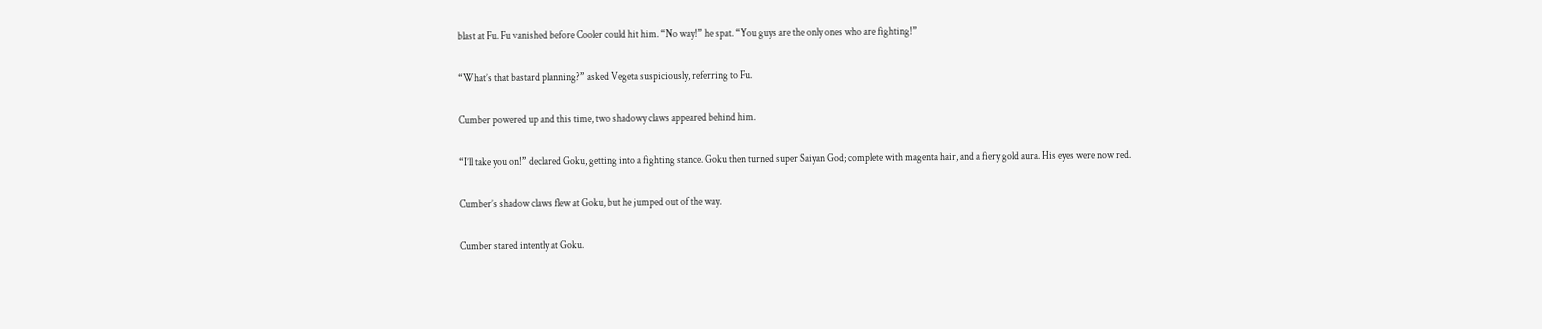blast at Fu. Fu vanished before Cooler could hit him. “No way!” he spat. “You guys are the only ones who are fighting!”

“What’s that bastard planning?” asked Vegeta suspiciously, referring to Fu.

Cumber powered up and this time, two shadowy claws appeared behind him.

“I’ll take you on!” declared Goku, getting into a fighting stance. Goku then turned super Saiyan God; complete with magenta hair, and a fiery gold aura. His eyes were now red.

Cumber’s shadow claws flew at Goku, but he jumped out of the way.

Cumber stared intently at Goku.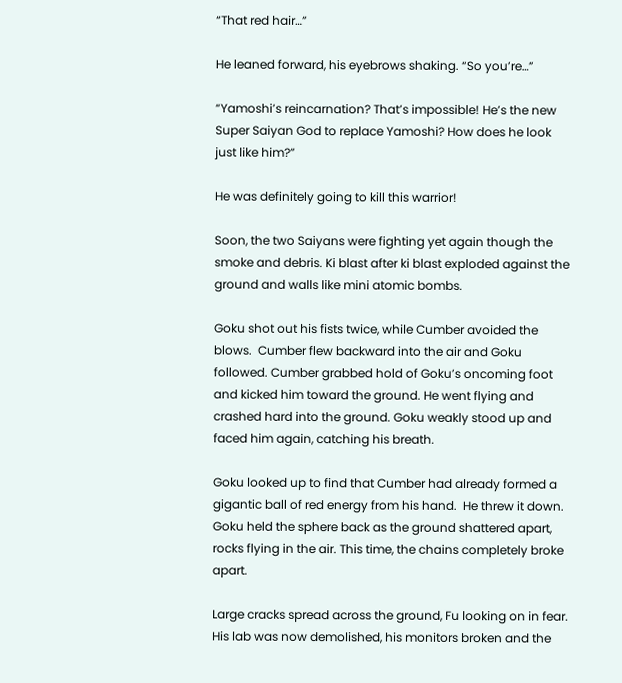“That red hair…”

He leaned forward, his eyebrows shaking. “So you’re…”

“Yamoshi’s reincarnation? That’s impossible! He’s the new Super Saiyan God to replace Yamoshi? How does he look just like him?”

He was definitely going to kill this warrior!

Soon, the two Saiyans were fighting yet again though the smoke and debris. Ki blast after ki blast exploded against the ground and walls like mini atomic bombs.

Goku shot out his fists twice, while Cumber avoided the blows.  Cumber flew backward into the air and Goku followed. Cumber grabbed hold of Goku’s oncoming foot and kicked him toward the ground. He went flying and crashed hard into the ground. Goku weakly stood up and faced him again, catching his breath.

Goku looked up to find that Cumber had already formed a gigantic ball of red energy from his hand.  He threw it down. Goku held the sphere back as the ground shattered apart, rocks flying in the air. This time, the chains completely broke apart.

Large cracks spread across the ground, Fu looking on in fear. His lab was now demolished, his monitors broken and the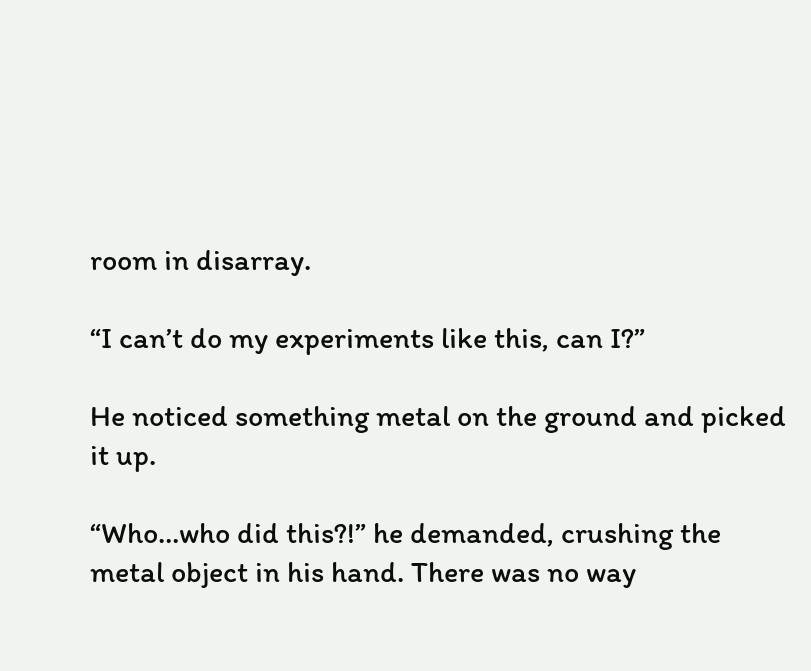room in disarray.

“I can’t do my experiments like this, can I?”

He noticed something metal on the ground and picked it up.

“Who…who did this?!” he demanded, crushing the metal object in his hand. There was no way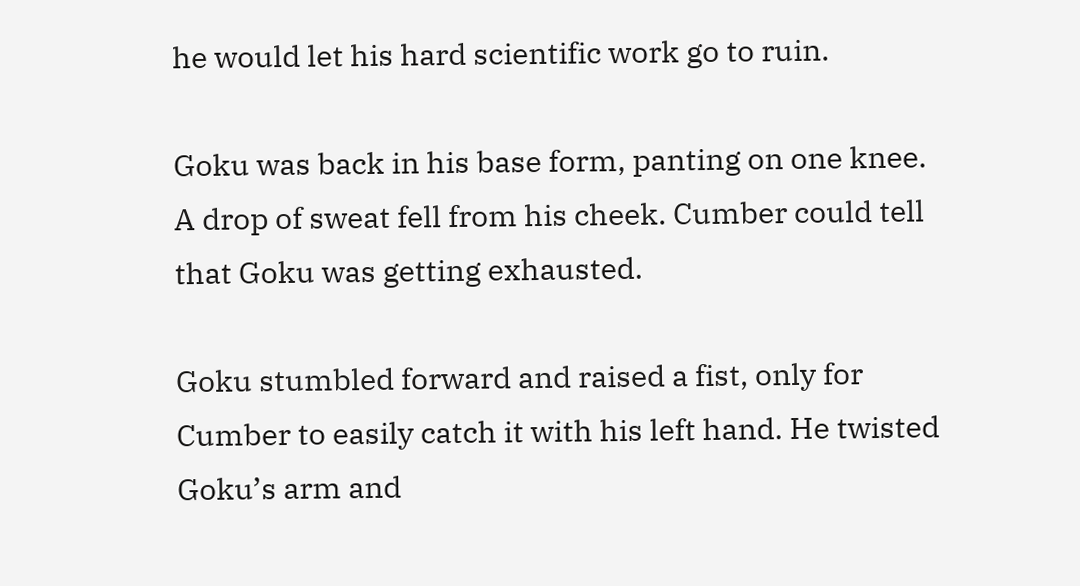he would let his hard scientific work go to ruin.

Goku was back in his base form, panting on one knee. A drop of sweat fell from his cheek. Cumber could tell that Goku was getting exhausted.

Goku stumbled forward and raised a fist, only for Cumber to easily catch it with his left hand. He twisted Goku’s arm and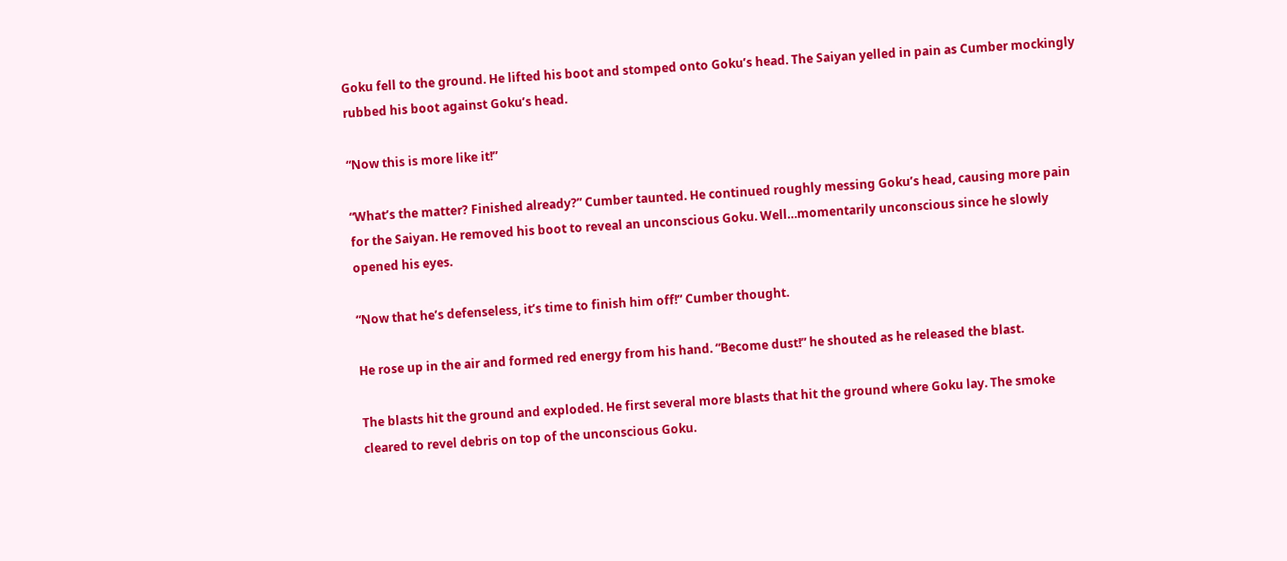Goku fell to the ground. He lifted his boot and stomped onto Goku’s head. The Saiyan yelled in pain as Cumber mockingly rubbed his boot against Goku’s head.

“Now this is more like it!”

“What’s the matter? Finished already?” Cumber taunted. He continued roughly messing Goku’s head, causing more pain for the Saiyan. He removed his boot to reveal an unconscious Goku. Well…momentarily unconscious since he slowly opened his eyes.

“Now that he’s defenseless, it’s time to finish him off!” Cumber thought.

He rose up in the air and formed red energy from his hand. “Become dust!” he shouted as he released the blast.

The blasts hit the ground and exploded. He first several more blasts that hit the ground where Goku lay. The smoke cleared to revel debris on top of the unconscious Goku.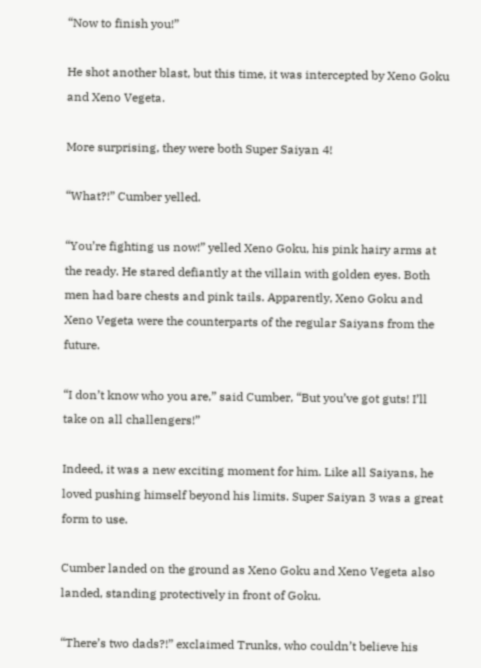“Now to finish you!”

He shot another blast, but this time, it was intercepted by Xeno Goku and Xeno Vegeta.

More surprising, they were both Super Saiyan 4!

“What?!” Cumber yelled.

“You’re fighting us now!” yelled Xeno Goku, his pink hairy arms at the ready. He stared defiantly at the villain with golden eyes. Both men had bare chests and pink tails. Apparently, Xeno Goku and Xeno Vegeta were the counterparts of the regular Saiyans from the future.

“I don’t know who you are,” said Cumber, “But you’ve got guts! I’ll take on all challengers!”

Indeed, it was a new exciting moment for him. Like all Saiyans, he loved pushing himself beyond his limits. Super Saiyan 3 was a great form to use.

Cumber landed on the ground as Xeno Goku and Xeno Vegeta also landed, standing protectively in front of Goku.

“There’s two dads?!” exclaimed Trunks, who couldn’t believe his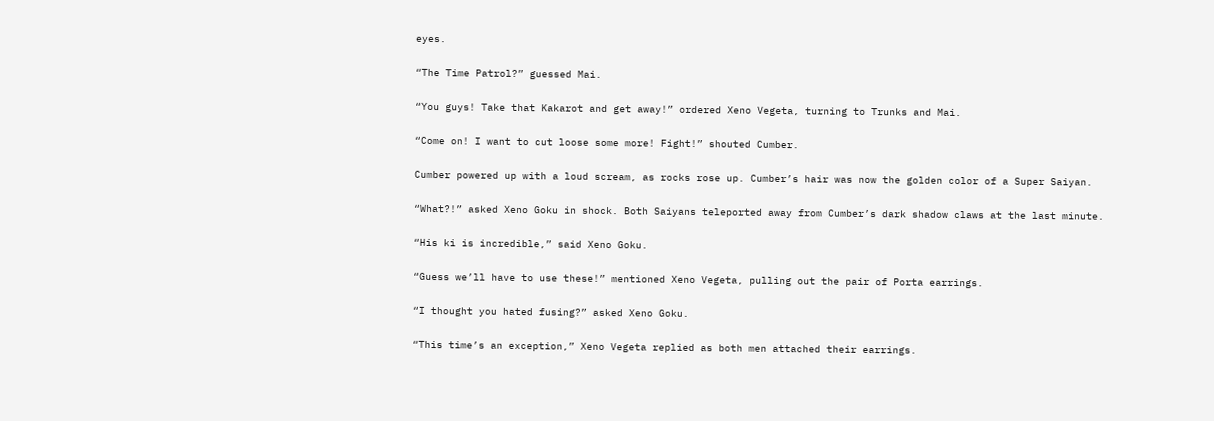eyes.

“The Time Patrol?” guessed Mai.

“You guys! Take that Kakarot and get away!” ordered Xeno Vegeta, turning to Trunks and Mai.

“Come on! I want to cut loose some more! Fight!” shouted Cumber.

Cumber powered up with a loud scream, as rocks rose up. Cumber’s hair was now the golden color of a Super Saiyan.

“What?!” asked Xeno Goku in shock. Both Saiyans teleported away from Cumber’s dark shadow claws at the last minute.

“His ki is incredible,” said Xeno Goku.

“Guess we’ll have to use these!” mentioned Xeno Vegeta, pulling out the pair of Porta earrings.

“I thought you hated fusing?” asked Xeno Goku.

“This time’s an exception,” Xeno Vegeta replied as both men attached their earrings.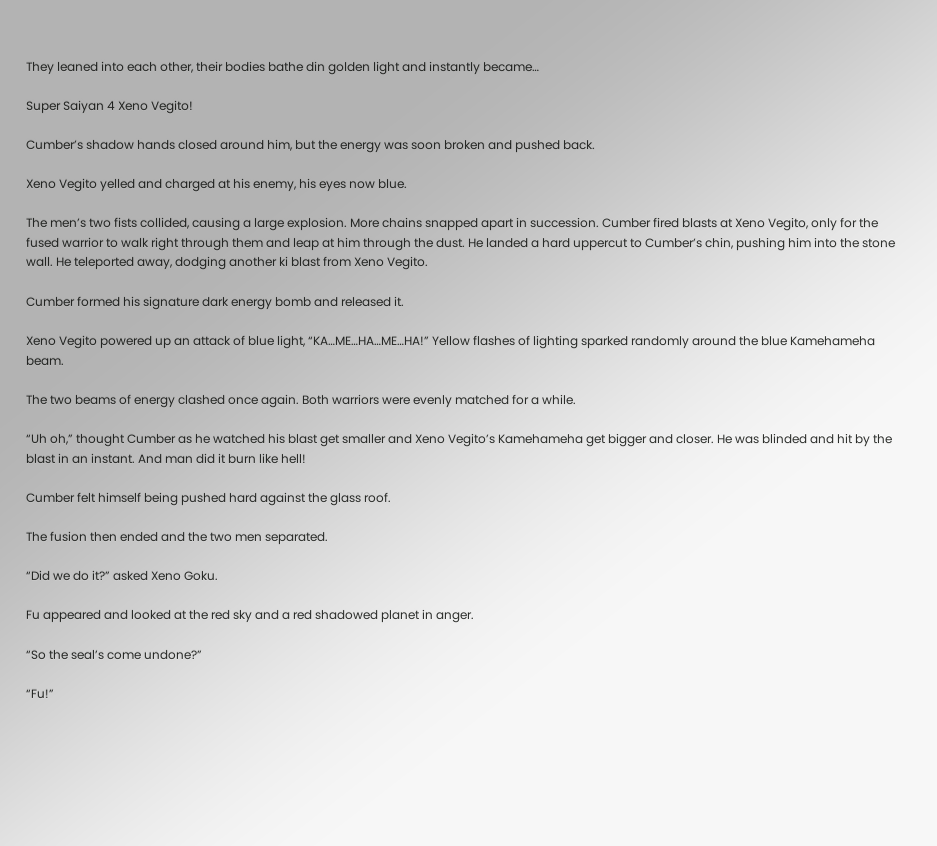They leaned into each other, their bodies bathe din golden light and instantly became…

Super Saiyan 4 Xeno Vegito!

Cumber’s shadow hands closed around him, but the energy was soon broken and pushed back.

Xeno Vegito yelled and charged at his enemy, his eyes now blue.

The men’s two fists collided, causing a large explosion. More chains snapped apart in succession. Cumber fired blasts at Xeno Vegito, only for the fused warrior to walk right through them and leap at him through the dust. He landed a hard uppercut to Cumber’s chin, pushing him into the stone wall. He teleported away, dodging another ki blast from Xeno Vegito.

Cumber formed his signature dark energy bomb and released it.

Xeno Vegito powered up an attack of blue light, “KA…ME…HA…ME…HA!” Yellow flashes of lighting sparked randomly around the blue Kamehameha beam.

The two beams of energy clashed once again. Both warriors were evenly matched for a while.

“Uh oh,” thought Cumber as he watched his blast get smaller and Xeno Vegito’s Kamehameha get bigger and closer. He was blinded and hit by the blast in an instant. And man did it burn like hell!

Cumber felt himself being pushed hard against the glass roof.

The fusion then ended and the two men separated.

“Did we do it?” asked Xeno Goku.

Fu appeared and looked at the red sky and a red shadowed planet in anger.

“So the seal’s come undone?”

“Fu!”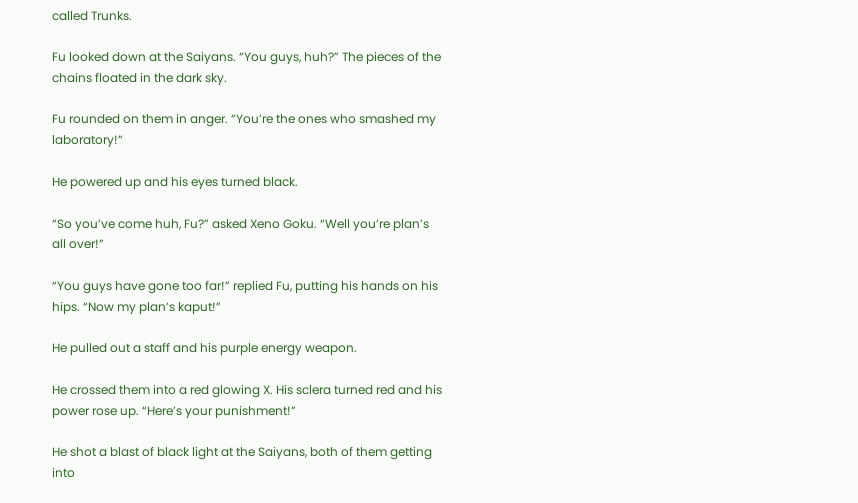called Trunks.

Fu looked down at the Saiyans. “You guys, huh?” The pieces of the chains floated in the dark sky.

Fu rounded on them in anger. “You’re the ones who smashed my laboratory!”

He powered up and his eyes turned black.

“So you’ve come huh, Fu?” asked Xeno Goku. “Well you’re plan’s all over!”

“You guys have gone too far!” replied Fu, putting his hands on his hips. “Now my plan’s kaput!”

He pulled out a staff and his purple energy weapon.

He crossed them into a red glowing X. His sclera turned red and his power rose up. “Here’s your punishment!”

He shot a blast of black light at the Saiyans, both of them getting into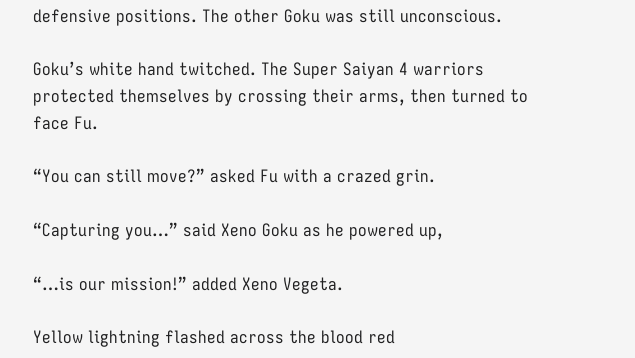defensive positions. The other Goku was still unconscious.

Goku’s white hand twitched. The Super Saiyan 4 warriors protected themselves by crossing their arms, then turned to face Fu.

“You can still move?” asked Fu with a crazed grin.

“Capturing you…” said Xeno Goku as he powered up,

“…is our mission!” added Xeno Vegeta.

Yellow lightning flashed across the blood red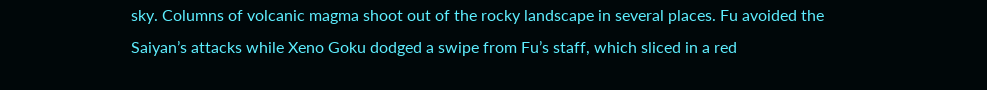sky. Columns of volcanic magma shoot out of the rocky landscape in several places. Fu avoided the Saiyan’s attacks while Xeno Goku dodged a swipe from Fu’s staff, which sliced in a red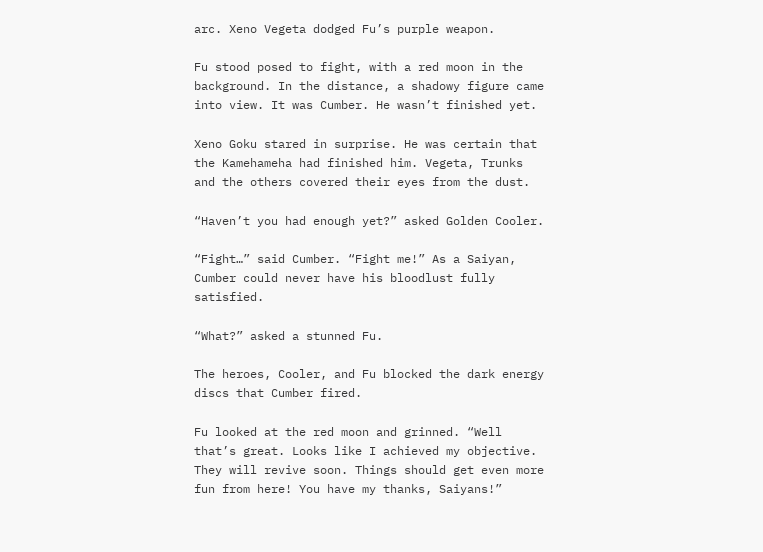arc. Xeno Vegeta dodged Fu’s purple weapon.

Fu stood posed to fight, with a red moon in the background. In the distance, a shadowy figure came into view. It was Cumber. He wasn’t finished yet.

Xeno Goku stared in surprise. He was certain that the Kamehameha had finished him. Vegeta, Trunks and the others covered their eyes from the dust.

“Haven’t you had enough yet?” asked Golden Cooler.

“Fight…” said Cumber. “Fight me!” As a Saiyan, Cumber could never have his bloodlust fully satisfied.

“What?” asked a stunned Fu.

The heroes, Cooler, and Fu blocked the dark energy discs that Cumber fired.

Fu looked at the red moon and grinned. “Well that’s great. Looks like I achieved my objective. They will revive soon. Things should get even more fun from here! You have my thanks, Saiyans!”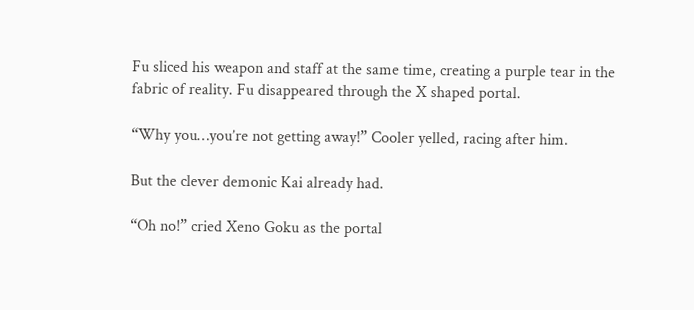Fu sliced his weapon and staff at the same time, creating a purple tear in the fabric of reality. Fu disappeared through the X shaped portal.

“Why you…you’re not getting away!” Cooler yelled, racing after him.

But the clever demonic Kai already had.

“Oh no!” cried Xeno Goku as the portal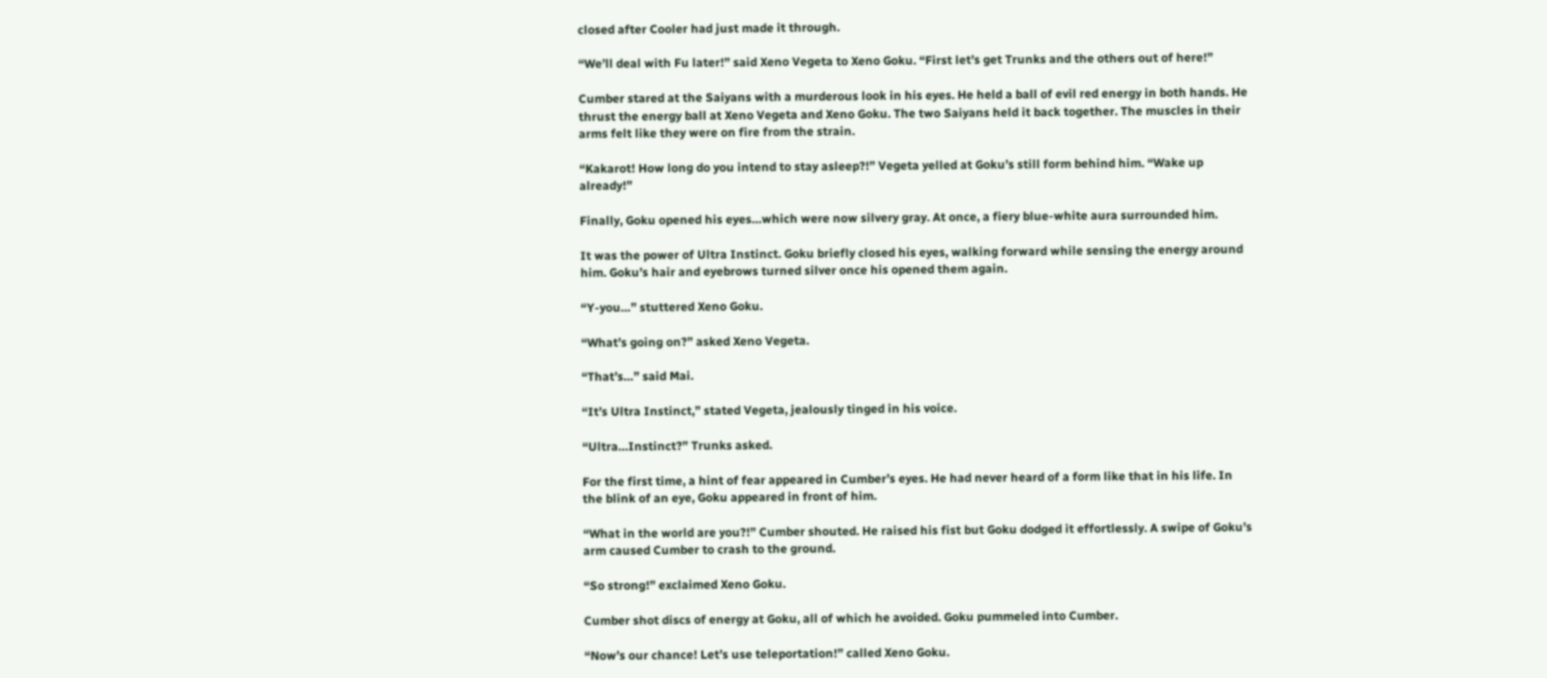closed after Cooler had just made it through.

“We’ll deal with Fu later!” said Xeno Vegeta to Xeno Goku. “First let’s get Trunks and the others out of here!”

Cumber stared at the Saiyans with a murderous look in his eyes. He held a ball of evil red energy in both hands. He thrust the energy ball at Xeno Vegeta and Xeno Goku. The two Saiyans held it back together. The muscles in their arms felt like they were on fire from the strain.

“Kakarot! How long do you intend to stay asleep?!” Vegeta yelled at Goku’s still form behind him. “Wake up already!”

Finally, Goku opened his eyes…which were now silvery gray. At once, a fiery blue-white aura surrounded him.

It was the power of Ultra Instinct. Goku briefly closed his eyes, walking forward while sensing the energy around him. Goku’s hair and eyebrows turned silver once his opened them again.

“Y-you…” stuttered Xeno Goku.

“What’s going on?” asked Xeno Vegeta.

“That’s…” said Mai.

“It’s Ultra Instinct,” stated Vegeta, jealously tinged in his voice.

“Ultra…Instinct?” Trunks asked.

For the first time, a hint of fear appeared in Cumber’s eyes. He had never heard of a form like that in his life. In the blink of an eye, Goku appeared in front of him.

“What in the world are you?!” Cumber shouted. He raised his fist but Goku dodged it effortlessly. A swipe of Goku’s arm caused Cumber to crash to the ground.

“So strong!” exclaimed Xeno Goku.

Cumber shot discs of energy at Goku, all of which he avoided. Goku pummeled into Cumber.

“Now’s our chance! Let’s use teleportation!” called Xeno Goku.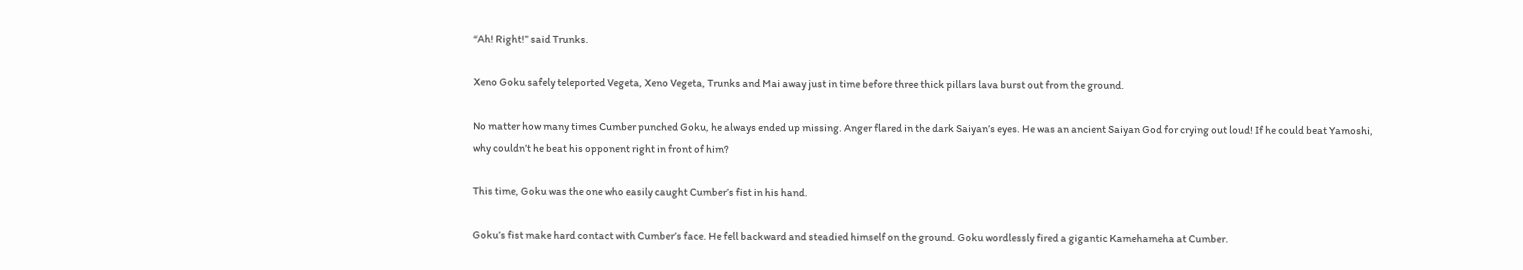“Ah! Right!” said Trunks.

Xeno Goku safely teleported Vegeta, Xeno Vegeta, Trunks and Mai away just in time before three thick pillars lava burst out from the ground.

No matter how many times Cumber punched Goku, he always ended up missing. Anger flared in the dark Saiyan’s eyes. He was an ancient Saiyan God for crying out loud! If he could beat Yamoshi, why couldn’t he beat his opponent right in front of him?

This time, Goku was the one who easily caught Cumber’s fist in his hand.

Goku’s fist make hard contact with Cumber’s face. He fell backward and steadied himself on the ground. Goku wordlessly fired a gigantic Kamehameha at Cumber.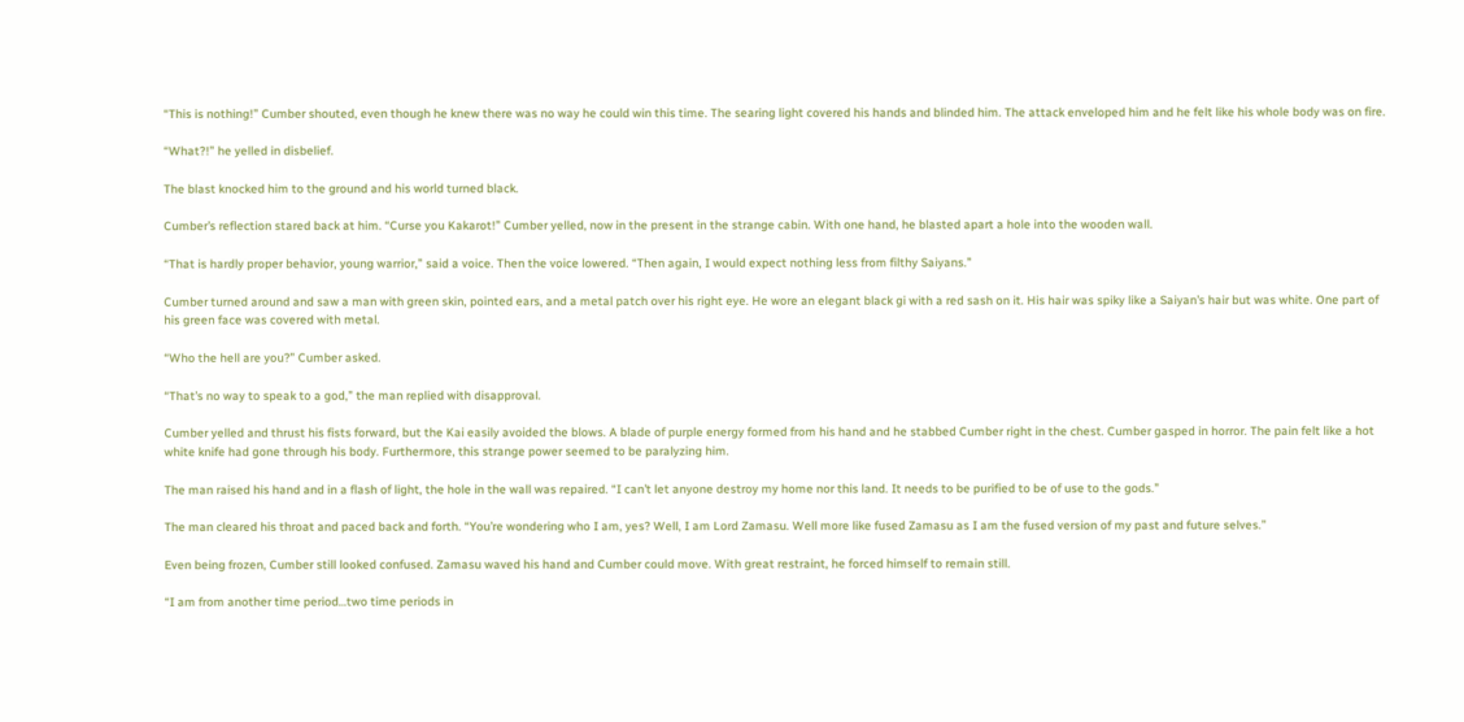“This is nothing!” Cumber shouted, even though he knew there was no way he could win this time. The searing light covered his hands and blinded him. The attack enveloped him and he felt like his whole body was on fire.

“What?!” he yelled in disbelief.

The blast knocked him to the ground and his world turned black.

Cumber’s reflection stared back at him. “Curse you Kakarot!” Cumber yelled, now in the present in the strange cabin. With one hand, he blasted apart a hole into the wooden wall.

“That is hardly proper behavior, young warrior,” said a voice. Then the voice lowered. “Then again, I would expect nothing less from filthy Saiyans.”

Cumber turned around and saw a man with green skin, pointed ears, and a metal patch over his right eye. He wore an elegant black gi with a red sash on it. His hair was spiky like a Saiyan’s hair but was white. One part of his green face was covered with metal.

“Who the hell are you?” Cumber asked.

“That’s no way to speak to a god,” the man replied with disapproval.

Cumber yelled and thrust his fists forward, but the Kai easily avoided the blows. A blade of purple energy formed from his hand and he stabbed Cumber right in the chest. Cumber gasped in horror. The pain felt like a hot white knife had gone through his body. Furthermore, this strange power seemed to be paralyzing him.

The man raised his hand and in a flash of light, the hole in the wall was repaired. “I can’t let anyone destroy my home nor this land. It needs to be purified to be of use to the gods.”

The man cleared his throat and paced back and forth. “You’re wondering who I am, yes? Well, I am Lord Zamasu. Well more like fused Zamasu as I am the fused version of my past and future selves.”

Even being frozen, Cumber still looked confused. Zamasu waved his hand and Cumber could move. With great restraint, he forced himself to remain still.

“I am from another time period…two time periods in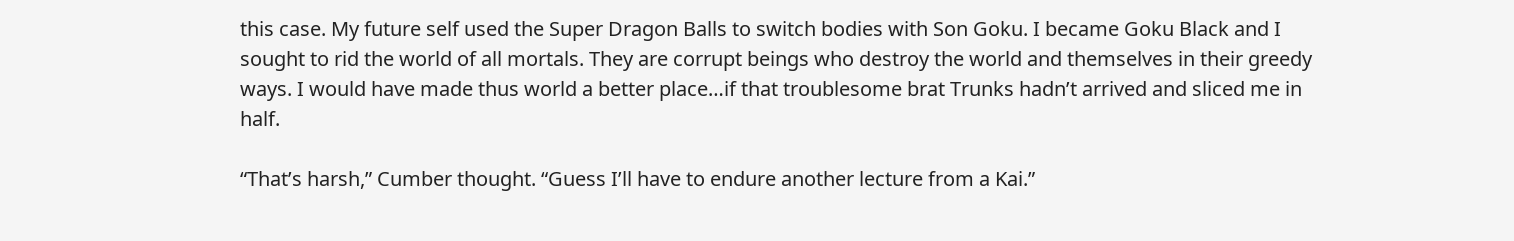this case. My future self used the Super Dragon Balls to switch bodies with Son Goku. I became Goku Black and I sought to rid the world of all mortals. They are corrupt beings who destroy the world and themselves in their greedy ways. I would have made thus world a better place…if that troublesome brat Trunks hadn’t arrived and sliced me in half.

“That’s harsh,” Cumber thought. “Guess I’ll have to endure another lecture from a Kai.”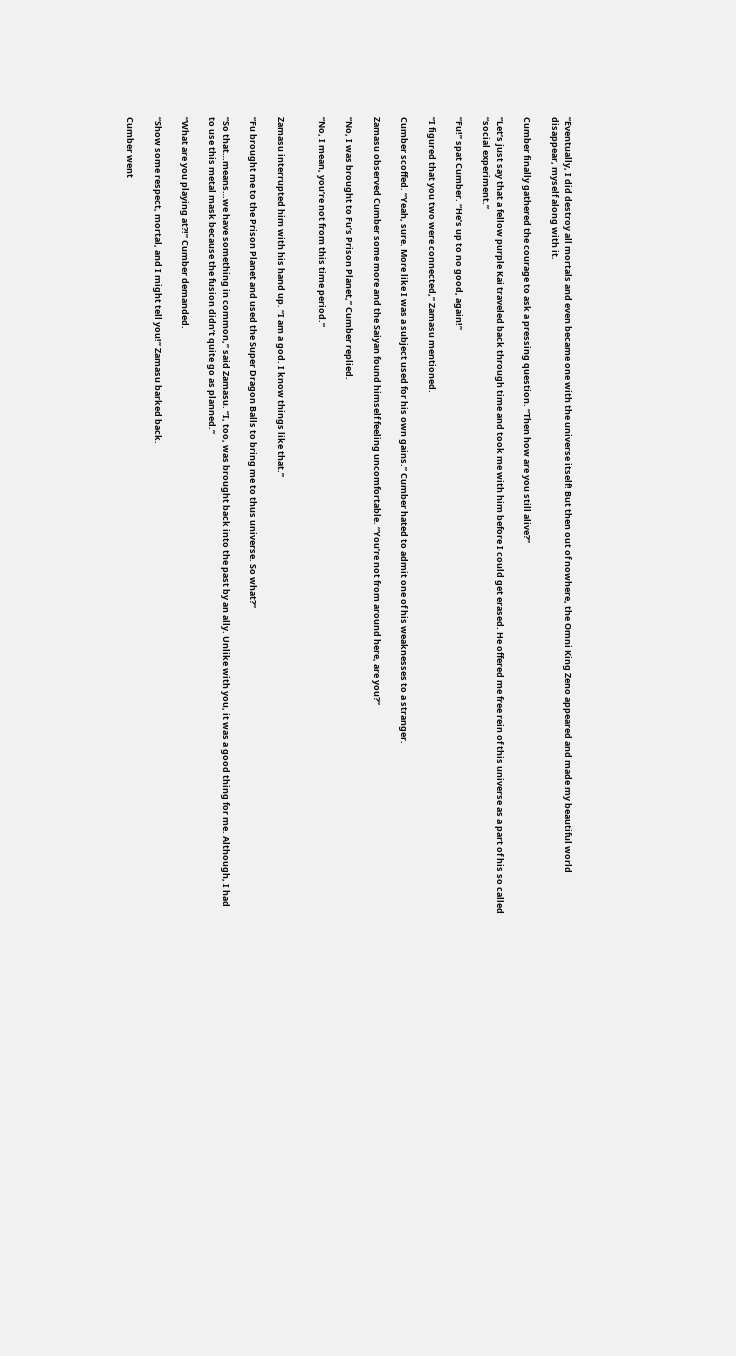“Eventually, I did destroy all mortals and even became one with the universe itself! But then out of nowhere, the Omni King Zeno appeared and made my beautiful world disappear, myself along with it.

Cumber finally gathered the courage to ask a pressing question. “Then how are you still alive?”

“Let’s just say that a fellow purple Kai traveled back through time and took me with him before I could get erased. He offered me free rein of this universe as a part of his so called “social experiment.”

“Fu!” spat Cumber. “He’s up to no good, again!”

“I figured that you two were connected,” Zamasu mentioned.

Cumber scoffed. “Yeah, sure. More like I was a subject used for his own gains.” Cumber hated to admit one of his weaknesses to a stranger.

Zamasu observed Cumber some more and the Saiyan found himself feeling uncomfortable. “You’re not from around here, are you?”

“No, I was brought to Fu’s Prison Planet,” Cumber replied.

“No, I mean, you’re not from this time period.”


Zamasu interrupted him with his hand up. “I am a god. I know things like that.”

“Fu brought me to the Prison Planet and used the Super Dragon Balls to bring me to thus universe. So what?”

“So that…means…we have something in common,” said Zamasu. “I, too, was brought back into the past by an ally. Unlike with you, it was a good thing for me. Although, I had to use this metal mask because the fusion didn’t quite go as planned.”

“What are you playing at?!” Cumber demanded.

“Show some respect, mortal, and I might tell you!” Zamasu barked back.

Cumber went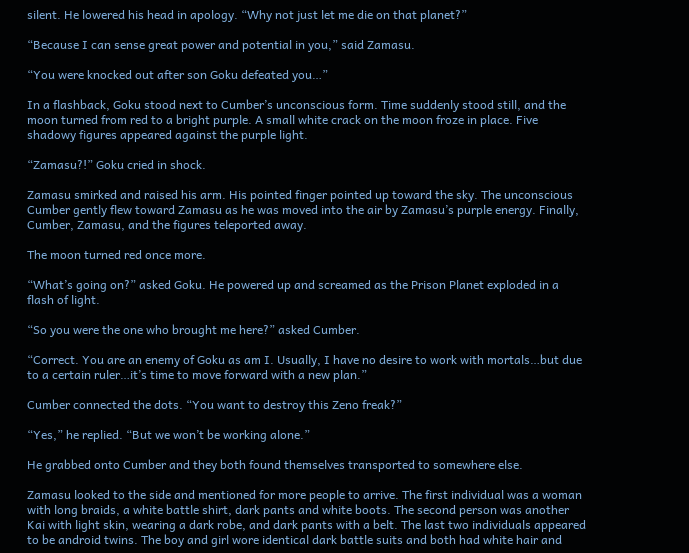silent. He lowered his head in apology. “Why not just let me die on that planet?”

“Because I can sense great power and potential in you,” said Zamasu.

“You were knocked out after son Goku defeated you…”

In a flashback, Goku stood next to Cumber’s unconscious form. Time suddenly stood still, and the moon turned from red to a bright purple. A small white crack on the moon froze in place. Five shadowy figures appeared against the purple light.

“Zamasu?!” Goku cried in shock.

Zamasu smirked and raised his arm. His pointed finger pointed up toward the sky. The unconscious Cumber gently flew toward Zamasu as he was moved into the air by Zamasu’s purple energy. Finally, Cumber, Zamasu, and the figures teleported away.

The moon turned red once more.

“What’s going on?” asked Goku. He powered up and screamed as the Prison Planet exploded in a flash of light.

“So you were the one who brought me here?” asked Cumber.

“Correct. You are an enemy of Goku as am I. Usually, I have no desire to work with mortals…but due to a certain ruler…it’s time to move forward with a new plan.”

Cumber connected the dots. “You want to destroy this Zeno freak?”

“Yes,” he replied. “But we won’t be working alone.”

He grabbed onto Cumber and they both found themselves transported to somewhere else.

Zamasu looked to the side and mentioned for more people to arrive. The first individual was a woman with long braids, a white battle shirt, dark pants and white boots. The second person was another Kai with light skin, wearing a dark robe, and dark pants with a belt. The last two individuals appeared to be android twins. The boy and girl wore identical dark battle suits and both had white hair and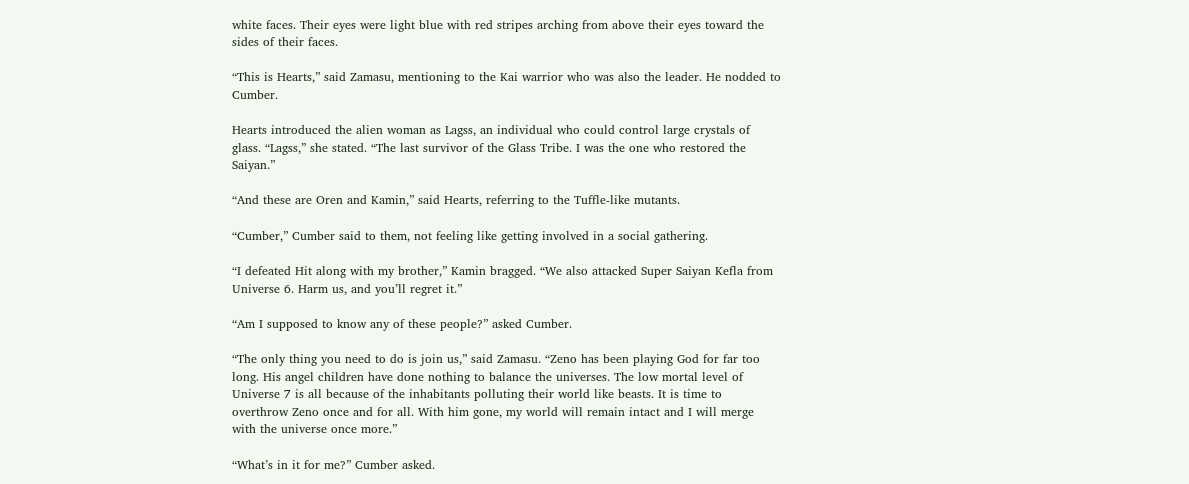white faces. Their eyes were light blue with red stripes arching from above their eyes toward the sides of their faces.

“This is Hearts,” said Zamasu, mentioning to the Kai warrior who was also the leader. He nodded to Cumber.

Hearts introduced the alien woman as Lagss, an individual who could control large crystals of glass. “Lagss,” she stated. “The last survivor of the Glass Tribe. I was the one who restored the Saiyan.”

“And these are Oren and Kamin,” said Hearts, referring to the Tuffle-like mutants.

“Cumber,” Cumber said to them, not feeling like getting involved in a social gathering.

“I defeated Hit along with my brother,” Kamin bragged. “We also attacked Super Saiyan Kefla from Universe 6. Harm us, and you’ll regret it.”

“Am I supposed to know any of these people?” asked Cumber.

“The only thing you need to do is join us,” said Zamasu. “Zeno has been playing God for far too long. His angel children have done nothing to balance the universes. The low mortal level of Universe 7 is all because of the inhabitants polluting their world like beasts. It is time to overthrow Zeno once and for all. With him gone, my world will remain intact and I will merge with the universe once more.”

“What’s in it for me?” Cumber asked.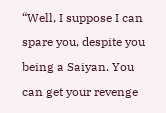“Well, I suppose I can spare you, despite you being a Saiyan. You can get your revenge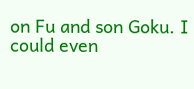on Fu and son Goku. I could even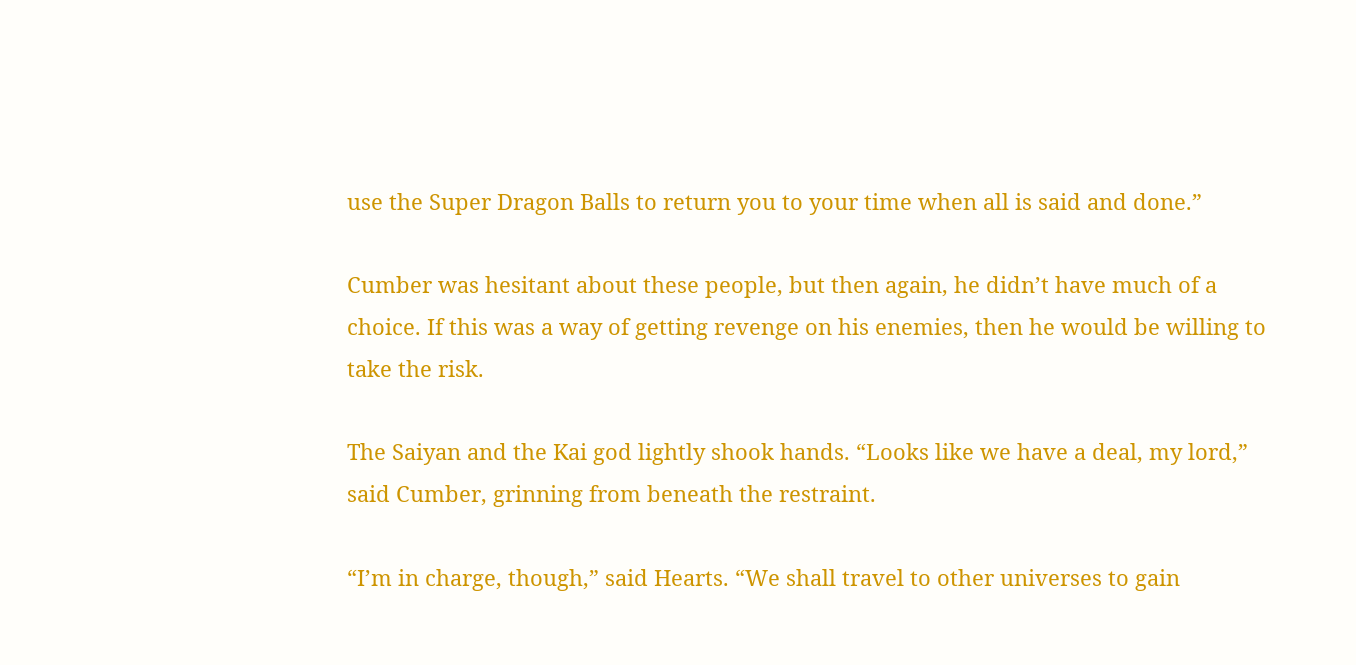use the Super Dragon Balls to return you to your time when all is said and done.”

Cumber was hesitant about these people, but then again, he didn’t have much of a choice. If this was a way of getting revenge on his enemies, then he would be willing to take the risk.

The Saiyan and the Kai god lightly shook hands. “Looks like we have a deal, my lord,” said Cumber, grinning from beneath the restraint.

“I’m in charge, though,” said Hearts. “We shall travel to other universes to gain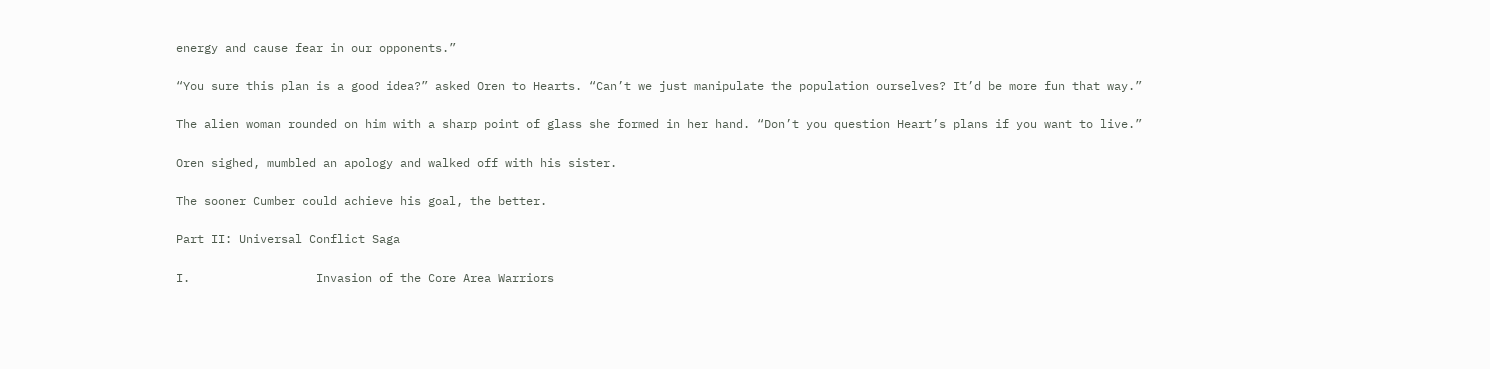energy and cause fear in our opponents.”

“You sure this plan is a good idea?” asked Oren to Hearts. “Can’t we just manipulate the population ourselves? It’d be more fun that way.”

The alien woman rounded on him with a sharp point of glass she formed in her hand. “Don’t you question Heart’s plans if you want to live.”

Oren sighed, mumbled an apology and walked off with his sister.

The sooner Cumber could achieve his goal, the better.

Part II: Universal Conflict Saga

I.                  Invasion of the Core Area Warriors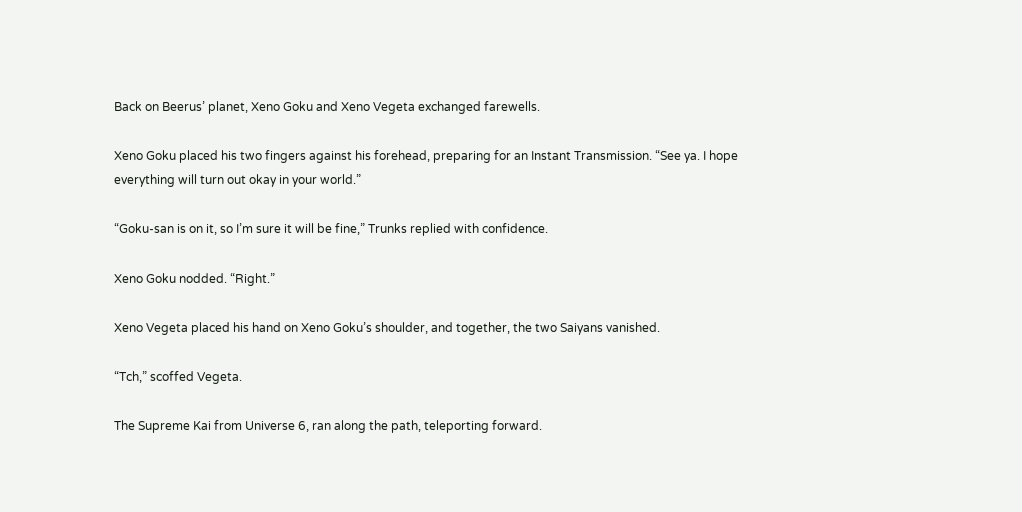Back on Beerus’ planet, Xeno Goku and Xeno Vegeta exchanged farewells.

Xeno Goku placed his two fingers against his forehead, preparing for an Instant Transmission. “See ya. I hope everything will turn out okay in your world.”

“Goku-san is on it, so I’m sure it will be fine,” Trunks replied with confidence.

Xeno Goku nodded. “Right.”

Xeno Vegeta placed his hand on Xeno Goku’s shoulder, and together, the two Saiyans vanished.

“Tch,” scoffed Vegeta.

The Supreme Kai from Universe 6, ran along the path, teleporting forward.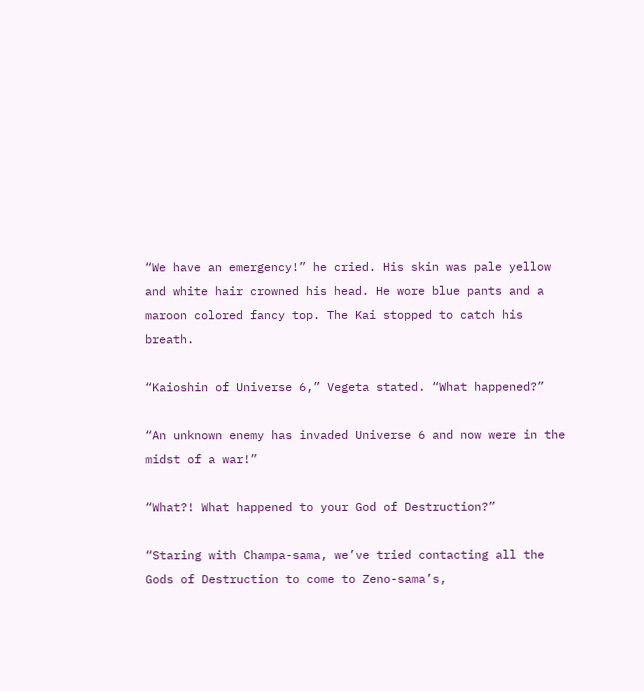“We have an emergency!” he cried. His skin was pale yellow and white hair crowned his head. He wore blue pants and a maroon colored fancy top. The Kai stopped to catch his breath.

“Kaioshin of Universe 6,” Vegeta stated. “What happened?”

“An unknown enemy has invaded Universe 6 and now were in the midst of a war!”

“What?! What happened to your God of Destruction?”

“Staring with Champa-sama, we’ve tried contacting all the Gods of Destruction to come to Zeno-sama’s,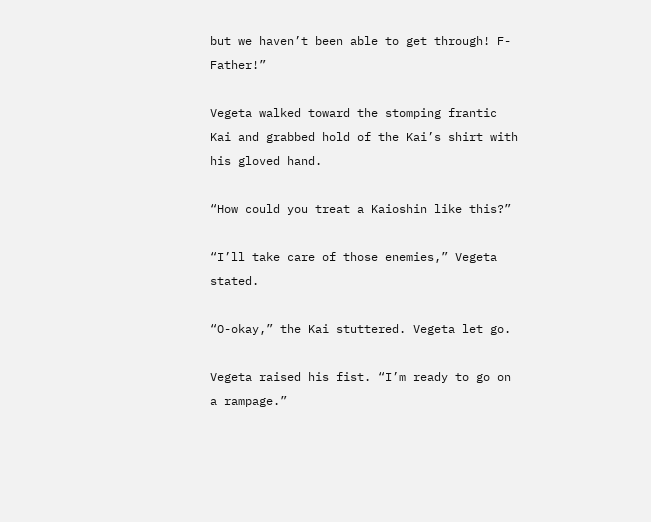but we haven’t been able to get through! F-Father!”

Vegeta walked toward the stomping frantic Kai and grabbed hold of the Kai’s shirt with his gloved hand.

“How could you treat a Kaioshin like this?”

“I’ll take care of those enemies,” Vegeta stated.

“O-okay,” the Kai stuttered. Vegeta let go.

Vegeta raised his fist. “I’m ready to go on a rampage.”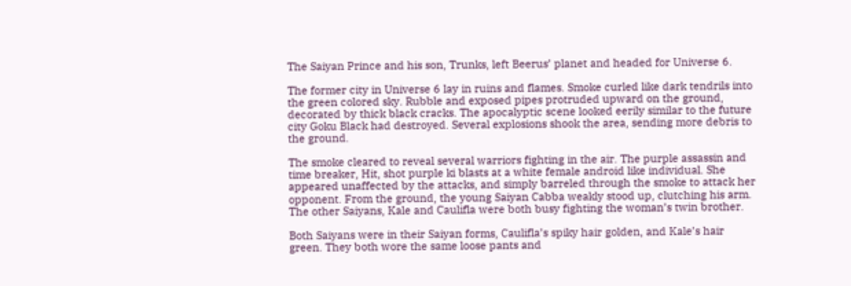The Saiyan Prince and his son, Trunks, left Beerus’ planet and headed for Universe 6.

The former city in Universe 6 lay in ruins and flames. Smoke curled like dark tendrils into the green colored sky. Rubble and exposed pipes protruded upward on the ground, decorated by thick black cracks. The apocalyptic scene looked eerily similar to the future city Goku Black had destroyed. Several explosions shook the area, sending more debris to the ground.

The smoke cleared to reveal several warriors fighting in the air. The purple assassin and time breaker, Hit, shot purple ki blasts at a white female android like individual. She appeared unaffected by the attacks, and simply barreled through the smoke to attack her opponent. From the ground, the young Saiyan Cabba weakly stood up, clutching his arm. The other Saiyans, Kale and Caulifla were both busy fighting the woman’s twin brother.

Both Saiyans were in their Saiyan forms, Caulifla’s spiky hair golden, and Kale’s hair green. They both wore the same loose pants and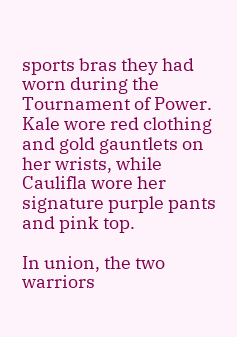sports bras they had worn during the Tournament of Power. Kale wore red clothing and gold gauntlets on her wrists, while Caulifla wore her signature purple pants and pink top.

In union, the two warriors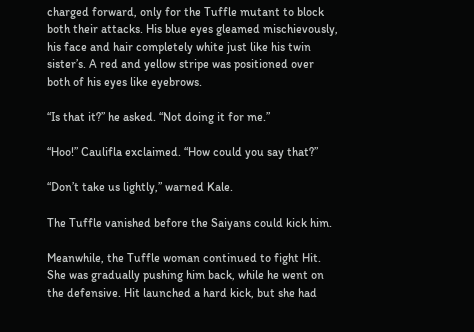charged forward, only for the Tuffle mutant to block both their attacks. His blue eyes gleamed mischievously, his face and hair completely white just like his twin sister’s. A red and yellow stripe was positioned over both of his eyes like eyebrows.

“Is that it?” he asked. “Not doing it for me.”

“Hoo!” Caulifla exclaimed. “How could you say that?”

“Don’t take us lightly,” warned Kale.

The Tuffle vanished before the Saiyans could kick him.

Meanwhile, the Tuffle woman continued to fight Hit. She was gradually pushing him back, while he went on the defensive. Hit launched a hard kick, but she had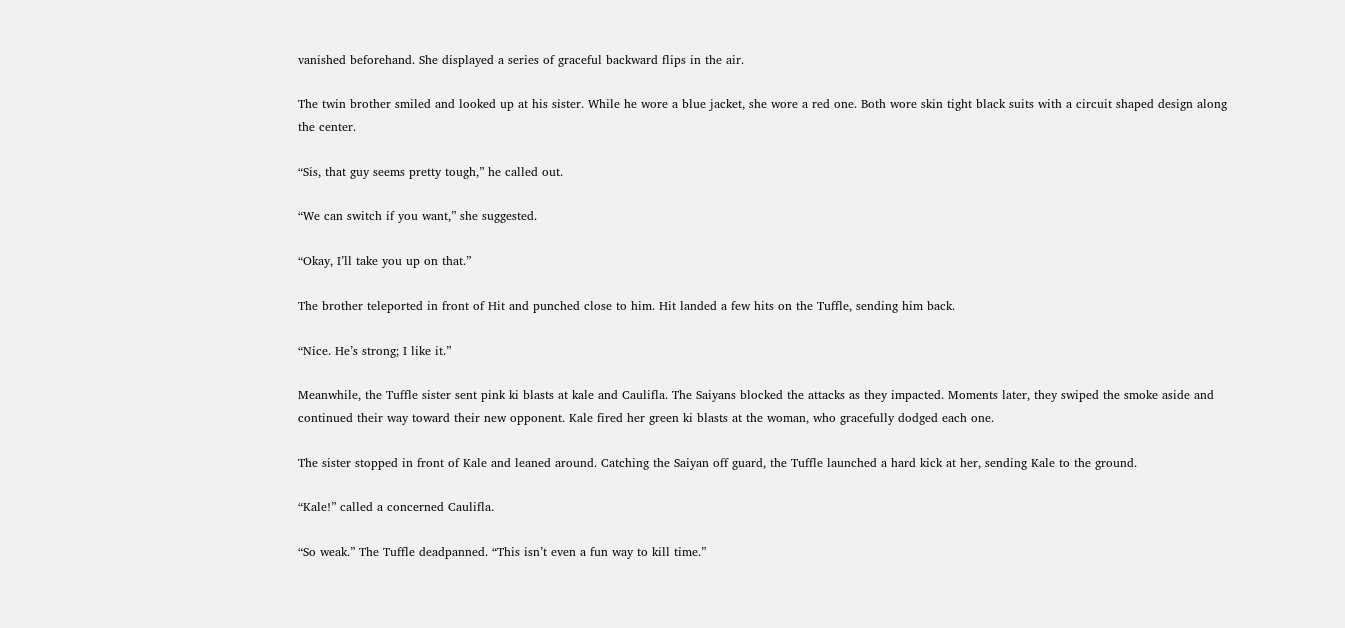vanished beforehand. She displayed a series of graceful backward flips in the air.

The twin brother smiled and looked up at his sister. While he wore a blue jacket, she wore a red one. Both wore skin tight black suits with a circuit shaped design along the center.

“Sis, that guy seems pretty tough,” he called out.

“We can switch if you want,” she suggested.

“Okay, I’ll take you up on that.”

The brother teleported in front of Hit and punched close to him. Hit landed a few hits on the Tuffle, sending him back.

“Nice. He’s strong; I like it.”

Meanwhile, the Tuffle sister sent pink ki blasts at kale and Caulifla. The Saiyans blocked the attacks as they impacted. Moments later, they swiped the smoke aside and continued their way toward their new opponent. Kale fired her green ki blasts at the woman, who gracefully dodged each one.

The sister stopped in front of Kale and leaned around. Catching the Saiyan off guard, the Tuffle launched a hard kick at her, sending Kale to the ground.

“Kale!” called a concerned Caulifla.

“So weak.” The Tuffle deadpanned. “This isn’t even a fun way to kill time.”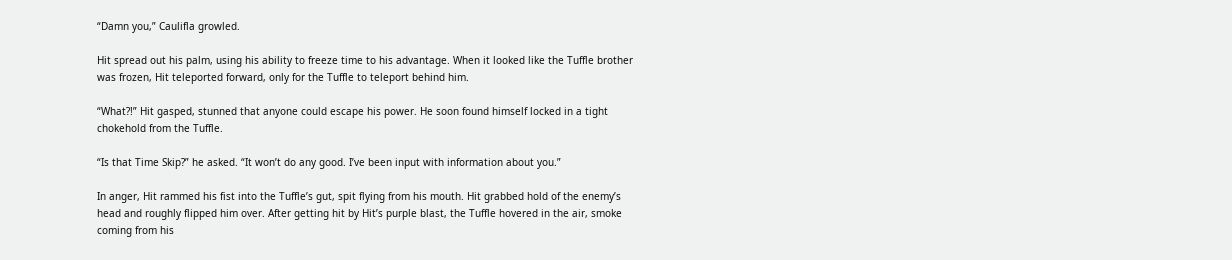“Damn you,” Caulifla growled.

Hit spread out his palm, using his ability to freeze time to his advantage. When it looked like the Tuffle brother was frozen, Hit teleported forward, only for the Tuffle to teleport behind him.

“What?!” Hit gasped, stunned that anyone could escape his power. He soon found himself locked in a tight chokehold from the Tuffle.

“Is that Time Skip?” he asked. “It won’t do any good. I’ve been input with information about you.”

In anger, Hit rammed his fist into the Tuffle’s gut, spit flying from his mouth. Hit grabbed hold of the enemy’s head and roughly flipped him over. After getting hit by Hit’s purple blast, the Tuffle hovered in the air, smoke coming from his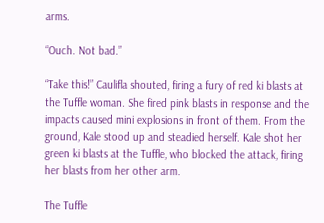arms.

“Ouch. Not bad.”

“Take this!” Caulifla shouted, firing a fury of red ki blasts at the Tuffle woman. She fired pink blasts in response and the impacts caused mini explosions in front of them. From the ground, Kale stood up and steadied herself. Kale shot her green ki blasts at the Tuffle, who blocked the attack, firing her blasts from her other arm.

The Tuffle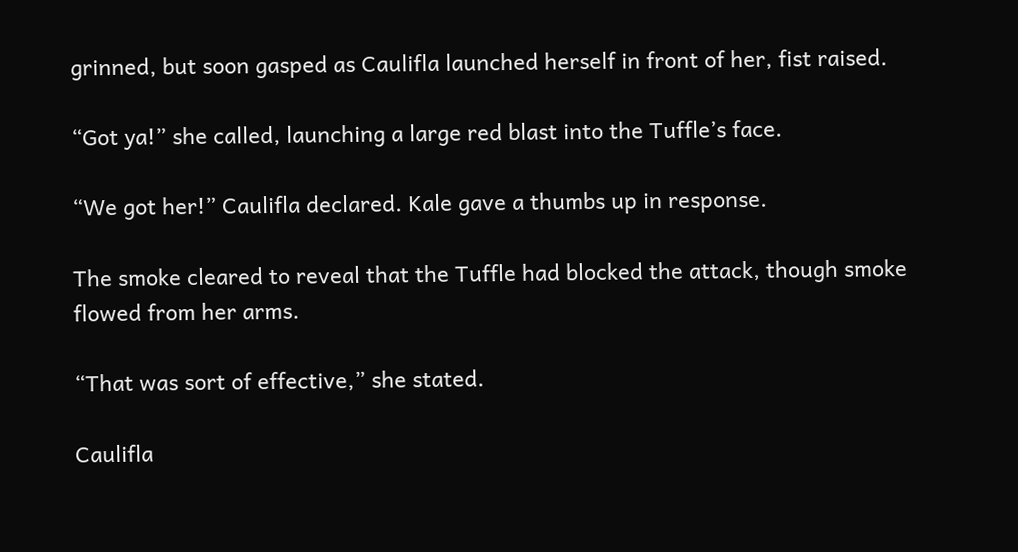grinned, but soon gasped as Caulifla launched herself in front of her, fist raised.

“Got ya!” she called, launching a large red blast into the Tuffle’s face.

“We got her!” Caulifla declared. Kale gave a thumbs up in response.

The smoke cleared to reveal that the Tuffle had blocked the attack, though smoke flowed from her arms.

“That was sort of effective,” she stated.

Caulifla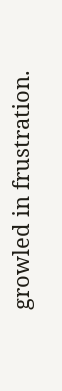growled in frustration.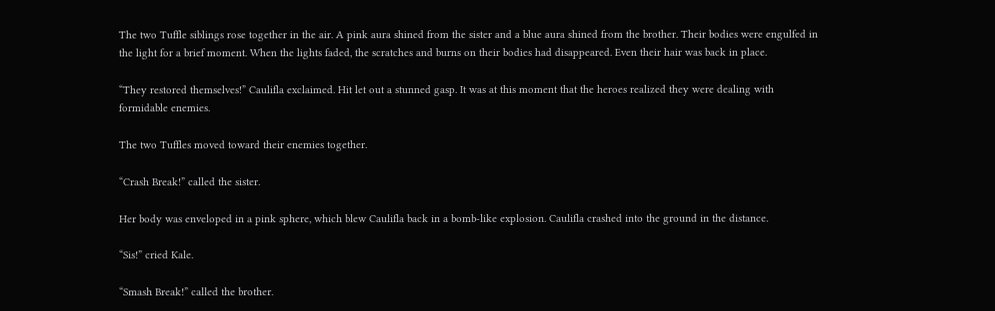The two Tuffle siblings rose together in the air. A pink aura shined from the sister and a blue aura shined from the brother. Their bodies were engulfed in the light for a brief moment. When the lights faded, the scratches and burns on their bodies had disappeared. Even their hair was back in place.

“They restored themselves!” Caulifla exclaimed. Hit let out a stunned gasp. It was at this moment that the heroes realized they were dealing with formidable enemies.

The two Tuffles moved toward their enemies together.

“Crash Break!” called the sister.

Her body was enveloped in a pink sphere, which blew Caulifla back in a bomb-like explosion. Caulifla crashed into the ground in the distance.

“Sis!” cried Kale.

“Smash Break!” called the brother.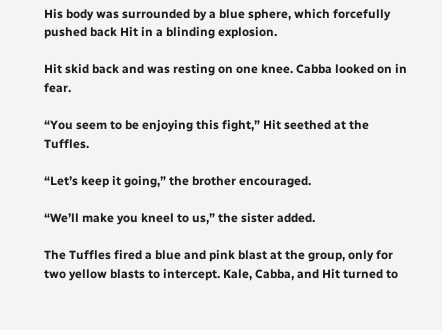His body was surrounded by a blue sphere, which forcefully pushed back Hit in a blinding explosion.

Hit skid back and was resting on one knee. Cabba looked on in fear.

“You seem to be enjoying this fight,” Hit seethed at the Tuffles.

“Let’s keep it going,” the brother encouraged.

“We’ll make you kneel to us,” the sister added.

The Tuffles fired a blue and pink blast at the group, only for two yellow blasts to intercept. Kale, Cabba, and Hit turned to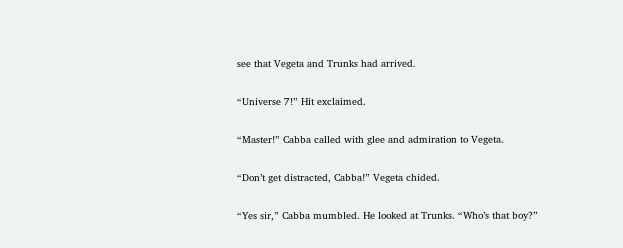see that Vegeta and Trunks had arrived.

“Universe 7!” Hit exclaimed.

“Master!” Cabba called with glee and admiration to Vegeta.

“Don’t get distracted, Cabba!” Vegeta chided.

“Yes sir,” Cabba mumbled. He looked at Trunks. “Who’s that boy?”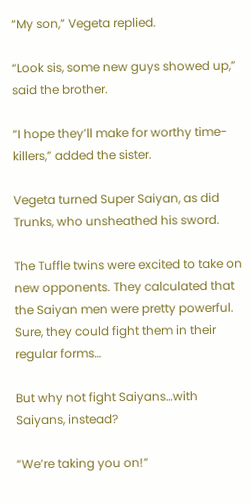“My son,” Vegeta replied.

“Look sis, some new guys showed up,” said the brother.

“I hope they’ll make for worthy time-killers,” added the sister.

Vegeta turned Super Saiyan, as did Trunks, who unsheathed his sword.

The Tuffle twins were excited to take on new opponents. They calculated that the Saiyan men were pretty powerful. Sure, they could fight them in their regular forms…

But why not fight Saiyans…with Saiyans, instead?

“We’re taking you on!”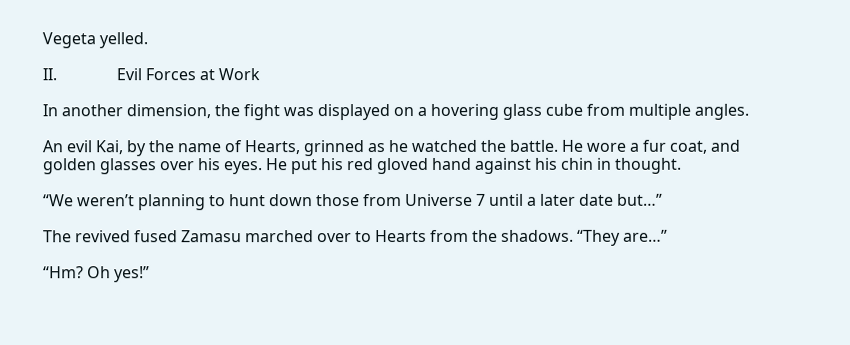Vegeta yelled.

II.               Evil Forces at Work

In another dimension, the fight was displayed on a hovering glass cube from multiple angles.

An evil Kai, by the name of Hearts, grinned as he watched the battle. He wore a fur coat, and golden glasses over his eyes. He put his red gloved hand against his chin in thought.

“We weren’t planning to hunt down those from Universe 7 until a later date but…”

The revived fused Zamasu marched over to Hearts from the shadows. “They are…”

“Hm? Oh yes!”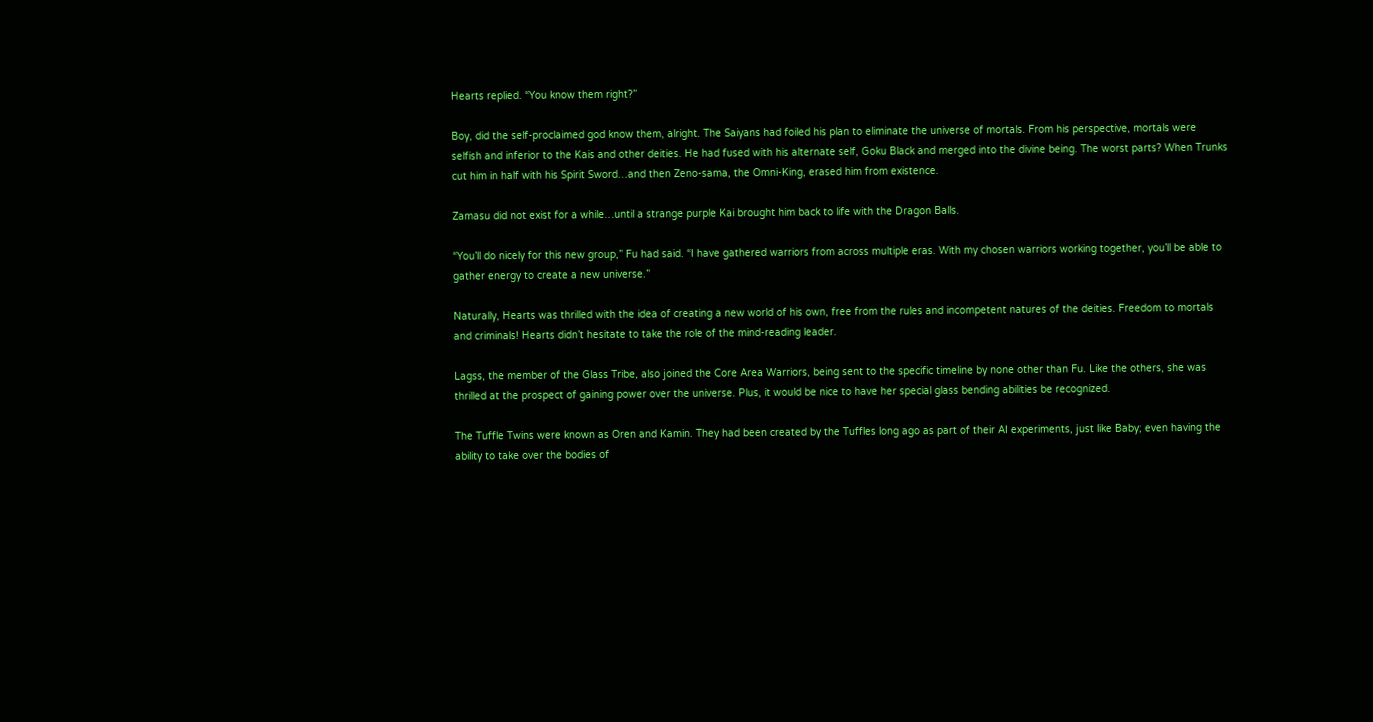Hearts replied. “You know them right?”

Boy, did the self-proclaimed god know them, alright. The Saiyans had foiled his plan to eliminate the universe of mortals. From his perspective, mortals were selfish and inferior to the Kais and other deities. He had fused with his alternate self, Goku Black and merged into the divine being. The worst parts? When Trunks cut him in half with his Spirit Sword…and then Zeno-sama, the Omni-King, erased him from existence.

Zamasu did not exist for a while…until a strange purple Kai brought him back to life with the Dragon Balls.

“You’ll do nicely for this new group,” Fu had said. “I have gathered warriors from across multiple eras. With my chosen warriors working together, you’ll be able to gather energy to create a new universe.”

Naturally, Hearts was thrilled with the idea of creating a new world of his own, free from the rules and incompetent natures of the deities. Freedom to mortals and criminals! Hearts didn’t hesitate to take the role of the mind-reading leader.

Lagss, the member of the Glass Tribe, also joined the Core Area Warriors, being sent to the specific timeline by none other than Fu. Like the others, she was thrilled at the prospect of gaining power over the universe. Plus, it would be nice to have her special glass bending abilities be recognized.

The Tuffle Twins were known as Oren and Kamin. They had been created by the Tuffles long ago as part of their AI experiments, just like Baby; even having the ability to take over the bodies of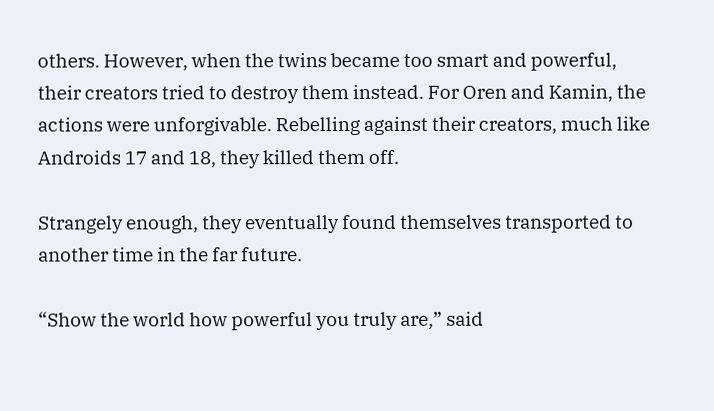others. However, when the twins became too smart and powerful, their creators tried to destroy them instead. For Oren and Kamin, the actions were unforgivable. Rebelling against their creators, much like Androids 17 and 18, they killed them off.

Strangely enough, they eventually found themselves transported to another time in the far future.

“Show the world how powerful you truly are,” said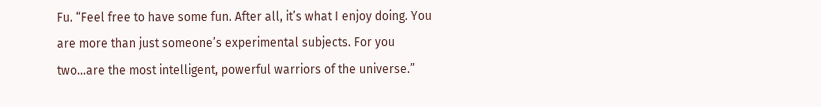Fu. “Feel free to have some fun. After all, it’s what I enjoy doing. You are more than just someone’s experimental subjects. For you two…are the most intelligent, powerful warriors of the universe.”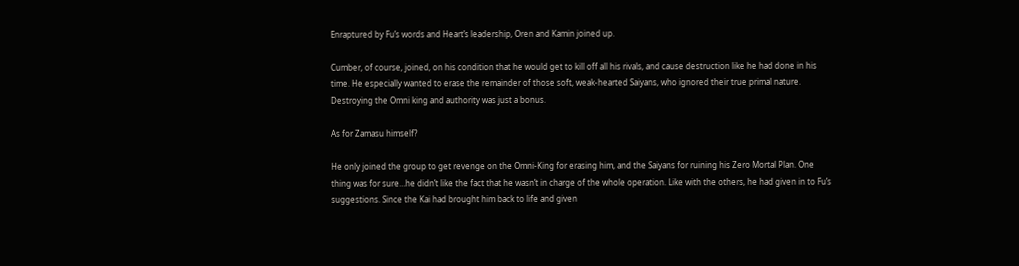Enraptured by Fu’s words and Heart’s leadership, Oren and Kamin joined up.

Cumber, of course, joined, on his condition that he would get to kill off all his rivals, and cause destruction like he had done in his time. He especially wanted to erase the remainder of those soft, weak-hearted Saiyans, who ignored their true primal nature. Destroying the Omni king and authority was just a bonus.

As for Zamasu himself?

He only joined the group to get revenge on the Omni-King for erasing him, and the Saiyans for ruining his Zero Mortal Plan. One thing was for sure…he didn’t like the fact that he wasn’t in charge of the whole operation. Like with the others, he had given in to Fu’s suggestions. Since the Kai had brought him back to life and given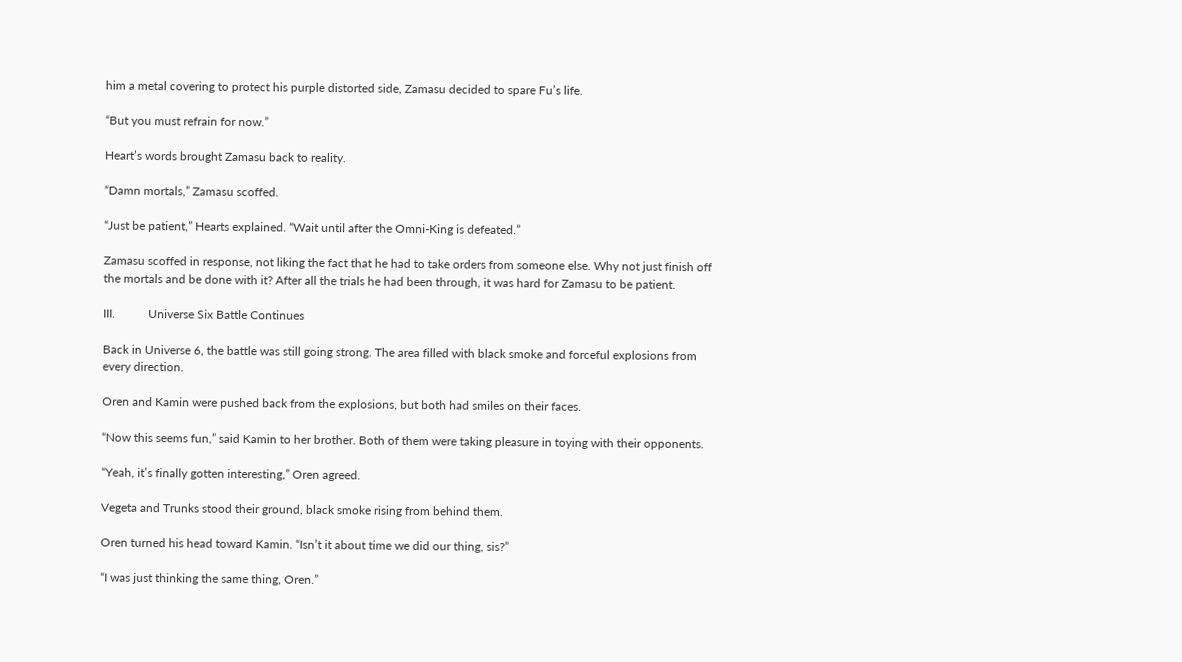him a metal covering to protect his purple distorted side, Zamasu decided to spare Fu’s life.

“But you must refrain for now.”

Heart’s words brought Zamasu back to reality.

“Damn mortals,” Zamasu scoffed.

“Just be patient,” Hearts explained. “Wait until after the Omni-King is defeated.”

Zamasu scoffed in response, not liking the fact that he had to take orders from someone else. Why not just finish off the mortals and be done with it? After all the trials he had been through, it was hard for Zamasu to be patient.

III.           Universe Six Battle Continues

Back in Universe 6, the battle was still going strong. The area filled with black smoke and forceful explosions from every direction.

Oren and Kamin were pushed back from the explosions, but both had smiles on their faces.

“Now this seems fun,” said Kamin to her brother. Both of them were taking pleasure in toying with their opponents.

“Yeah, it’s finally gotten interesting,” Oren agreed.

Vegeta and Trunks stood their ground, black smoke rising from behind them.

Oren turned his head toward Kamin. “Isn’t it about time we did our thing, sis?”

“I was just thinking the same thing, Oren.”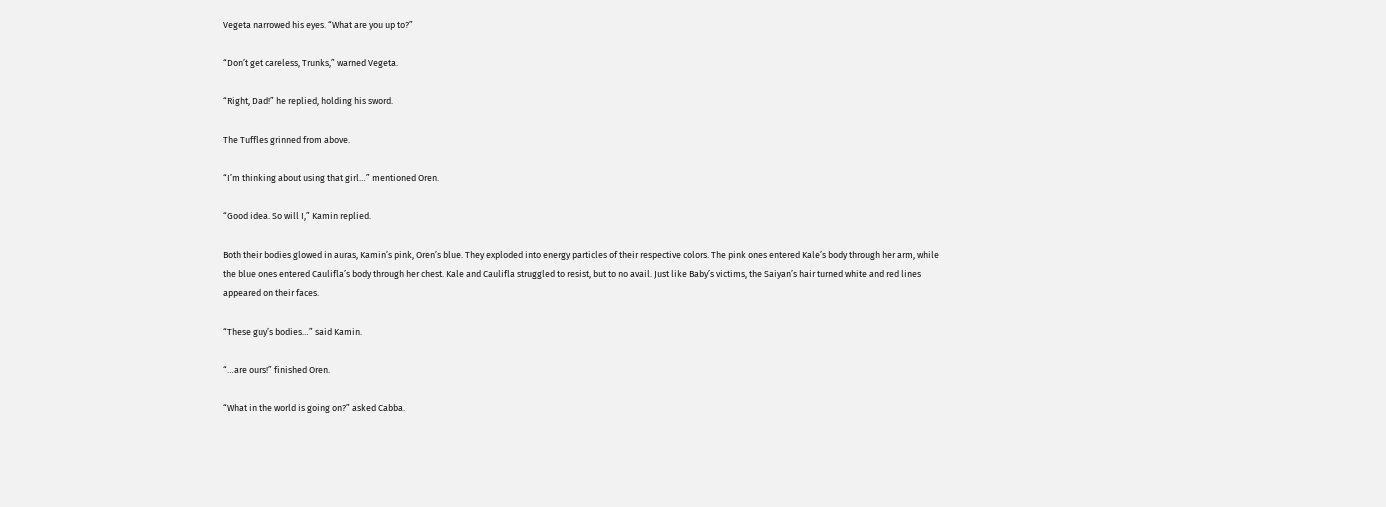Vegeta narrowed his eyes. “What are you up to?”

“Don’t get careless, Trunks,” warned Vegeta.

“Right, Dad!” he replied, holding his sword.

The Tuffles grinned from above.

“I’m thinking about using that girl…” mentioned Oren.

“Good idea. So will I,” Kamin replied.

Both their bodies glowed in auras, Kamin’s pink, Oren’s blue. They exploded into energy particles of their respective colors. The pink ones entered Kale’s body through her arm, while the blue ones entered Caulifla’s body through her chest. Kale and Caulifla struggled to resist, but to no avail. Just like Baby’s victims, the Saiyan’s hair turned white and red lines appeared on their faces.

“These guy’s bodies…” said Kamin.

“…are ours!” finished Oren.

“What in the world is going on?” asked Cabba.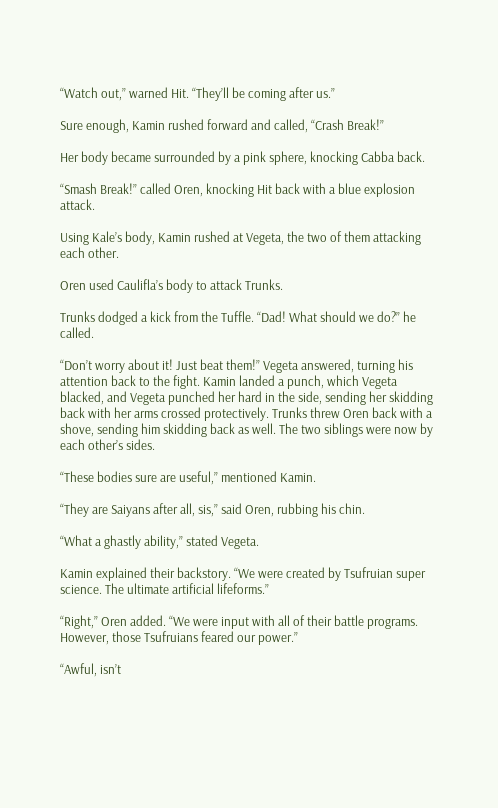“Watch out,” warned Hit. “They’ll be coming after us.”

Sure enough, Kamin rushed forward and called, “Crash Break!”

Her body became surrounded by a pink sphere, knocking Cabba back.

“Smash Break!” called Oren, knocking Hit back with a blue explosion attack.

Using Kale’s body, Kamin rushed at Vegeta, the two of them attacking each other.

Oren used Caulifla’s body to attack Trunks.

Trunks dodged a kick from the Tuffle. “Dad! What should we do?” he called.

“Don’t worry about it! Just beat them!” Vegeta answered, turning his attention back to the fight. Kamin landed a punch, which Vegeta blacked, and Vegeta punched her hard in the side, sending her skidding back with her arms crossed protectively. Trunks threw Oren back with a shove, sending him skidding back as well. The two siblings were now by each other’s sides.

“These bodies sure are useful,” mentioned Kamin.

“They are Saiyans after all, sis,” said Oren, rubbing his chin.

“What a ghastly ability,” stated Vegeta.

Kamin explained their backstory. “We were created by Tsufruian super science. The ultimate artificial lifeforms.”

“Right,” Oren added. “We were input with all of their battle programs. However, those Tsufruians feared our power.”

“Awful, isn’t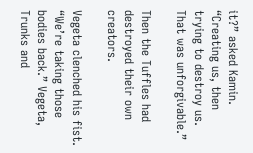it?” asked Kamin. “Creating us, then trying to destroy us. That was unforgivable.”

Then the Tuffles had destroyed their own creators.

Vegeta clenched his fist. “We’re taking those bodies back.” Vegeta, Trunks and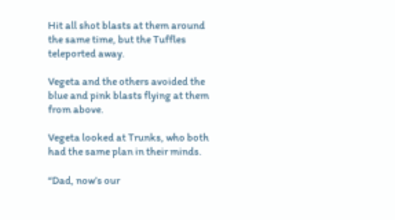Hit all shot blasts at them around the same time, but the Tuffles teleported away.

Vegeta and the others avoided the blue and pink blasts flying at them from above.

Vegeta looked at Trunks, who both had the same plan in their minds.

“Dad, now’s our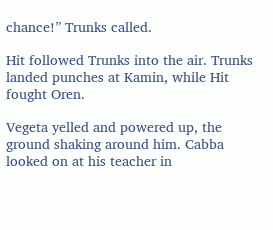chance!” Trunks called.

Hit followed Trunks into the air. Trunks landed punches at Kamin, while Hit fought Oren.

Vegeta yelled and powered up, the ground shaking around him. Cabba looked on at his teacher in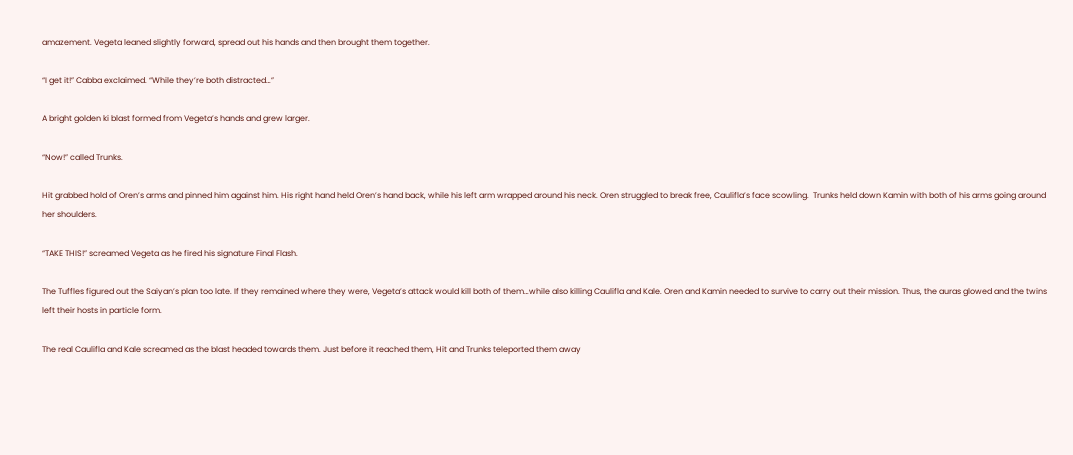amazement. Vegeta leaned slightly forward, spread out his hands and then brought them together.

“I get it!” Cabba exclaimed. “While they’re both distracted…”

A bright golden ki blast formed from Vegeta’s hands and grew larger.

“Now!” called Trunks.

Hit grabbed hold of Oren’s arms and pinned him against him. His right hand held Oren’s hand back, while his left arm wrapped around his neck. Oren struggled to break free, Caulifla’s face scowling.  Trunks held down Kamin with both of his arms going around her shoulders.

“TAKE THIS!” screamed Vegeta as he fired his signature Final Flash.

The Tuffles figured out the Saiyan’s plan too late. If they remained where they were, Vegeta’s attack would kill both of them…while also killing Caulifla and Kale. Oren and Kamin needed to survive to carry out their mission. Thus, the auras glowed and the twins left their hosts in particle form.

The real Caulifla and Kale screamed as the blast headed towards them. Just before it reached them, Hit and Trunks teleported them away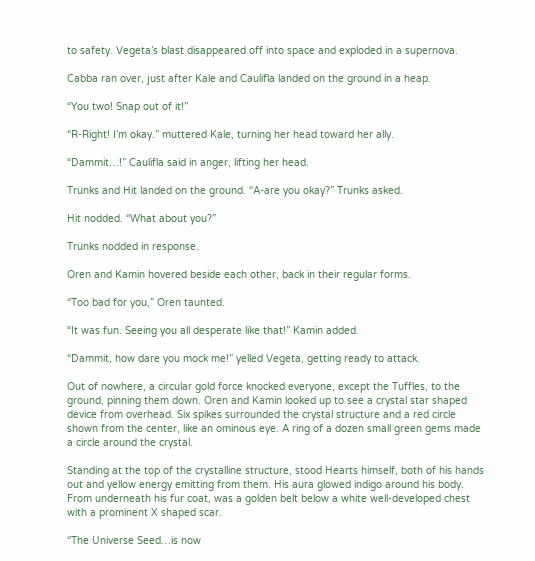to safety. Vegeta’s blast disappeared off into space and exploded in a supernova.

Cabba ran over, just after Kale and Caulifla landed on the ground in a heap.

“You two! Snap out of it!”

“R-Right! I’m okay.” muttered Kale, turning her head toward her ally.

“Dammit…!” Caulifla said in anger, lifting her head.

Trunks and Hit landed on the ground. “A-are you okay?” Trunks asked.

Hit nodded. “What about you?”

Trunks nodded in response.

Oren and Kamin hovered beside each other, back in their regular forms.

“Too bad for you,” Oren taunted.

“It was fun. Seeing you all desperate like that!” Kamin added.

“Dammit, how dare you mock me!” yelled Vegeta, getting ready to attack.

Out of nowhere, a circular gold force knocked everyone, except the Tuffles, to the ground, pinning them down. Oren and Kamin looked up to see a crystal star shaped device from overhead. Six spikes surrounded the crystal structure and a red circle shown from the center, like an ominous eye. A ring of a dozen small green gems made a circle around the crystal.

Standing at the top of the crystalline structure, stood Hearts himself, both of his hands out and yellow energy emitting from them. His aura glowed indigo around his body. From underneath his fur coat, was a golden belt below a white well-developed chest with a prominent X shaped scar.

“The Universe Seed…is now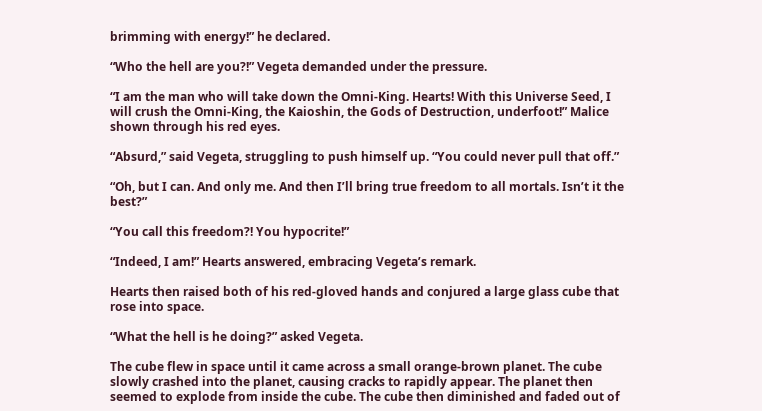brimming with energy!” he declared.

“Who the hell are you?!” Vegeta demanded under the pressure.

“I am the man who will take down the Omni-King. Hearts! With this Universe Seed, I will crush the Omni-King, the Kaioshin, the Gods of Destruction, underfoot!” Malice shown through his red eyes.

“Absurd,” said Vegeta, struggling to push himself up. “You could never pull that off.”

“Oh, but I can. And only me. And then I’ll bring true freedom to all mortals. Isn’t it the best?”

“You call this freedom?! You hypocrite!”

“Indeed, I am!” Hearts answered, embracing Vegeta’s remark.

Hearts then raised both of his red-gloved hands and conjured a large glass cube that rose into space.

“What the hell is he doing?” asked Vegeta.

The cube flew in space until it came across a small orange-brown planet. The cube slowly crashed into the planet, causing cracks to rapidly appear. The planet then seemed to explode from inside the cube. The cube then diminished and faded out of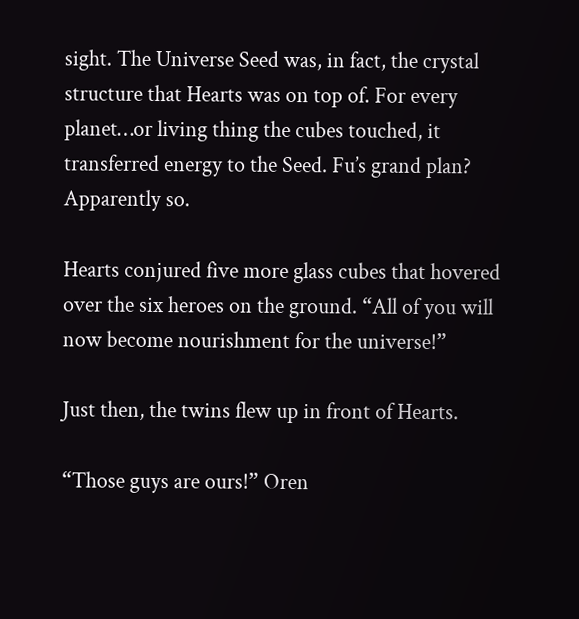sight. The Universe Seed was, in fact, the crystal structure that Hearts was on top of. For every planet…or living thing the cubes touched, it transferred energy to the Seed. Fu’s grand plan? Apparently so.

Hearts conjured five more glass cubes that hovered over the six heroes on the ground. “All of you will now become nourishment for the universe!”

Just then, the twins flew up in front of Hearts.

“Those guys are ours!” Oren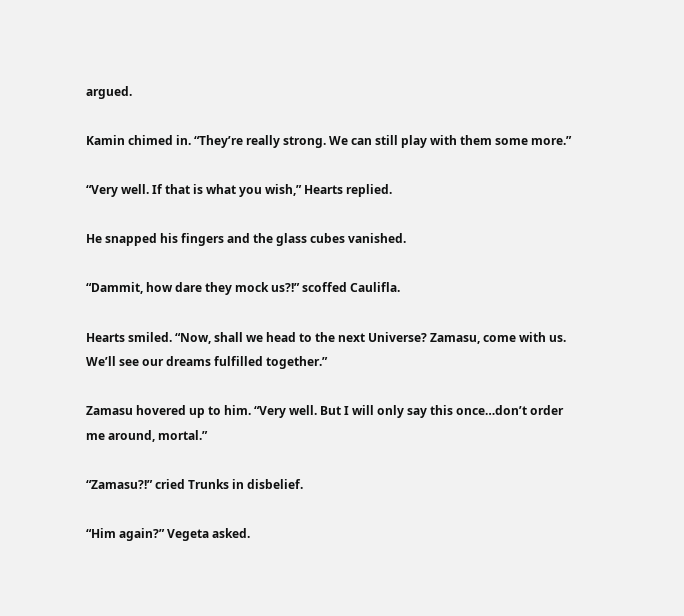argued.

Kamin chimed in. “They’re really strong. We can still play with them some more.”

“Very well. If that is what you wish,” Hearts replied.

He snapped his fingers and the glass cubes vanished.

“Dammit, how dare they mock us?!” scoffed Caulifla.

Hearts smiled. “Now, shall we head to the next Universe? Zamasu, come with us. We’ll see our dreams fulfilled together.”

Zamasu hovered up to him. “Very well. But I will only say this once…don’t order me around, mortal.”

“Zamasu?!” cried Trunks in disbelief.

“Him again?” Vegeta asked.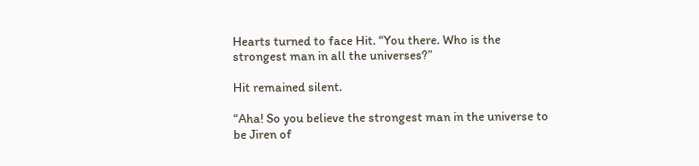Hearts turned to face Hit. “You there. Who is the strongest man in all the universes?”

Hit remained silent.

“Aha! So you believe the strongest man in the universe to be Jiren of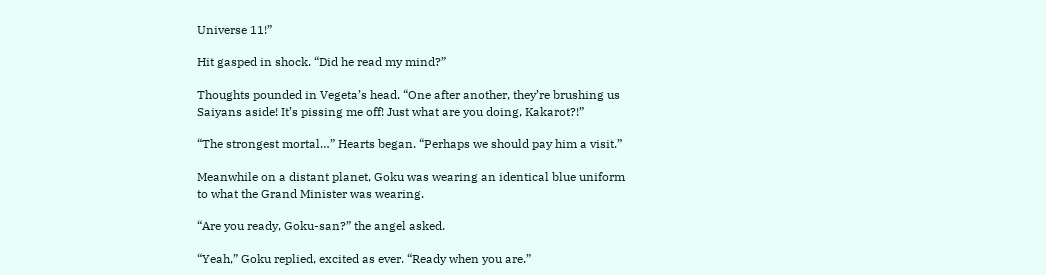Universe 11!”

Hit gasped in shock. “Did he read my mind?”

Thoughts pounded in Vegeta’s head. “One after another, they’re brushing us Saiyans aside! It’s pissing me off! Just what are you doing, Kakarot?!”

“The strongest mortal…” Hearts began. “Perhaps we should pay him a visit.”

Meanwhile on a distant planet, Goku was wearing an identical blue uniform to what the Grand Minister was wearing.

“Are you ready, Goku-san?” the angel asked.

“Yeah,” Goku replied, excited as ever. “Ready when you are.”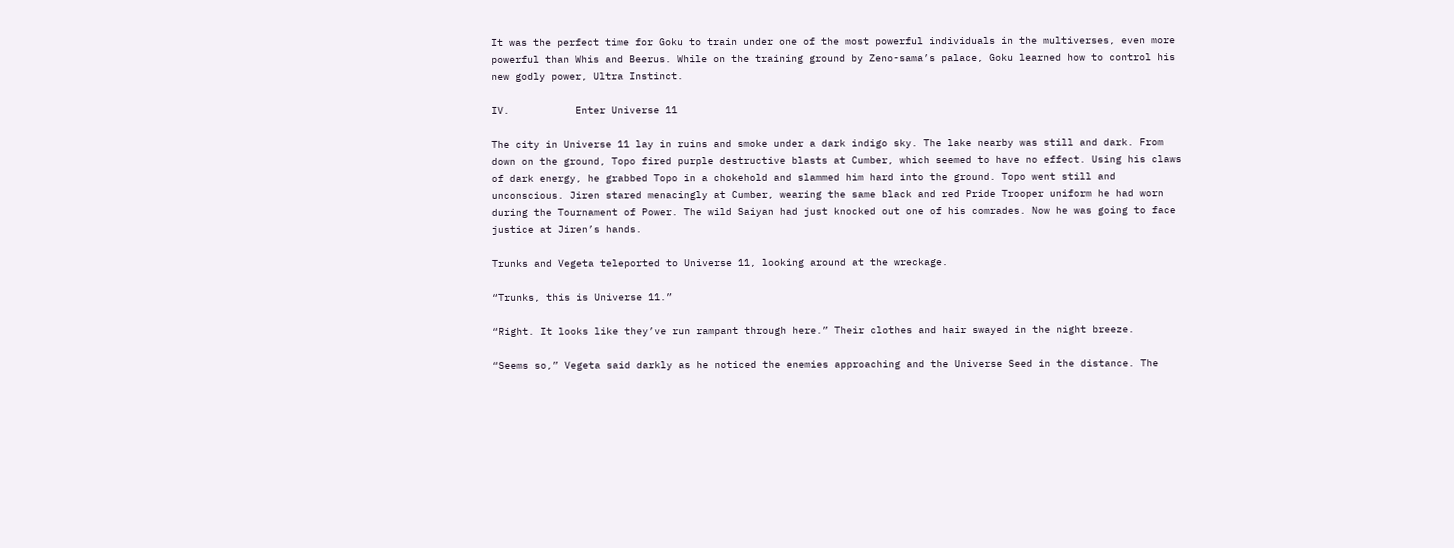It was the perfect time for Goku to train under one of the most powerful individuals in the multiverses, even more powerful than Whis and Beerus. While on the training ground by Zeno-sama’s palace, Goku learned how to control his new godly power, Ultra Instinct.

IV.           Enter Universe 11

The city in Universe 11 lay in ruins and smoke under a dark indigo sky. The lake nearby was still and dark. From down on the ground, Topo fired purple destructive blasts at Cumber, which seemed to have no effect. Using his claws of dark energy, he grabbed Topo in a chokehold and slammed him hard into the ground. Topo went still and unconscious. Jiren stared menacingly at Cumber, wearing the same black and red Pride Trooper uniform he had worn during the Tournament of Power. The wild Saiyan had just knocked out one of his comrades. Now he was going to face justice at Jiren’s hands.

Trunks and Vegeta teleported to Universe 11, looking around at the wreckage.

“Trunks, this is Universe 11.”

“Right. It looks like they’ve run rampant through here.” Their clothes and hair swayed in the night breeze.

“Seems so,” Vegeta said darkly as he noticed the enemies approaching and the Universe Seed in the distance. The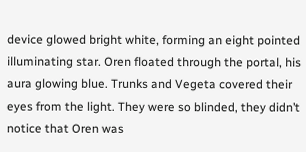device glowed bright white, forming an eight pointed illuminating star. Oren floated through the portal, his aura glowing blue. Trunks and Vegeta covered their eyes from the light. They were so blinded, they didn’t notice that Oren was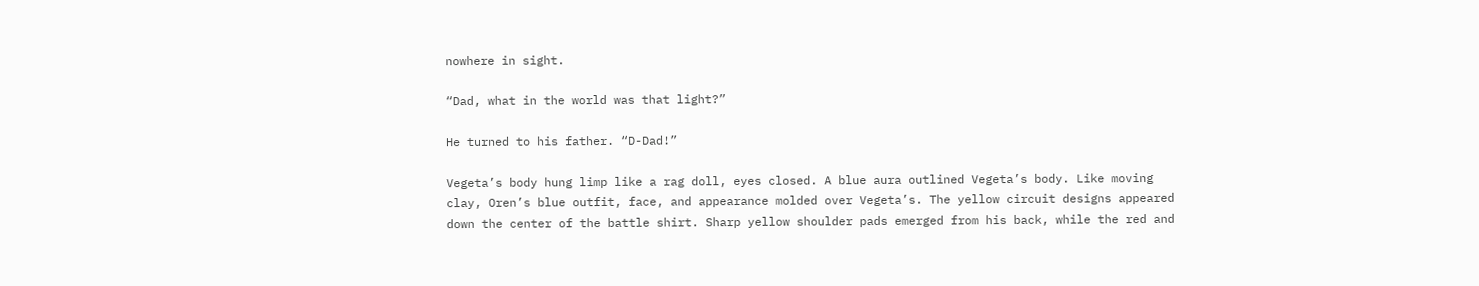nowhere in sight.

“Dad, what in the world was that light?”

He turned to his father. “D-Dad!”

Vegeta’s body hung limp like a rag doll, eyes closed. A blue aura outlined Vegeta’s body. Like moving clay, Oren’s blue outfit, face, and appearance molded over Vegeta’s. The yellow circuit designs appeared down the center of the battle shirt. Sharp yellow shoulder pads emerged from his back, while the red and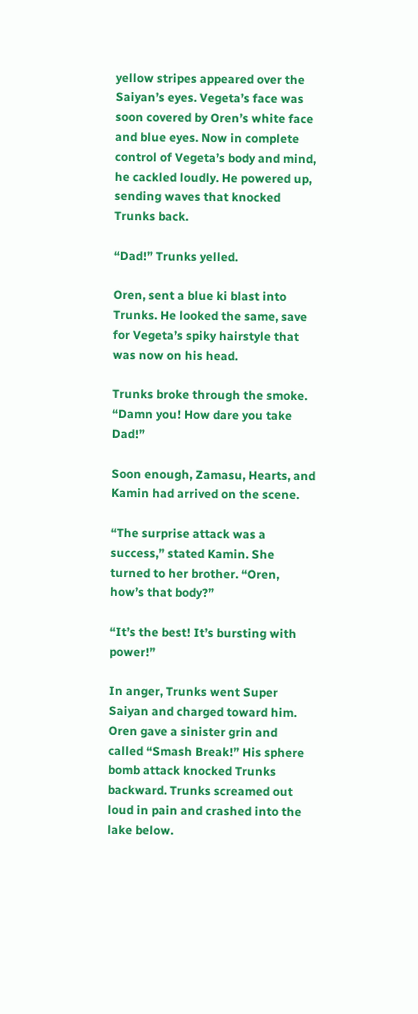yellow stripes appeared over the Saiyan’s eyes. Vegeta’s face was soon covered by Oren’s white face and blue eyes. Now in complete control of Vegeta’s body and mind, he cackled loudly. He powered up, sending waves that knocked Trunks back.

“Dad!” Trunks yelled.

Oren, sent a blue ki blast into Trunks. He looked the same, save for Vegeta’s spiky hairstyle that was now on his head.

Trunks broke through the smoke. “Damn you! How dare you take Dad!”

Soon enough, Zamasu, Hearts, and Kamin had arrived on the scene.

“The surprise attack was a success,” stated Kamin. She turned to her brother. “Oren, how’s that body?”

“It’s the best! It’s bursting with power!”

In anger, Trunks went Super Saiyan and charged toward him. Oren gave a sinister grin and called “Smash Break!” His sphere bomb attack knocked Trunks backward. Trunks screamed out loud in pain and crashed into the lake below.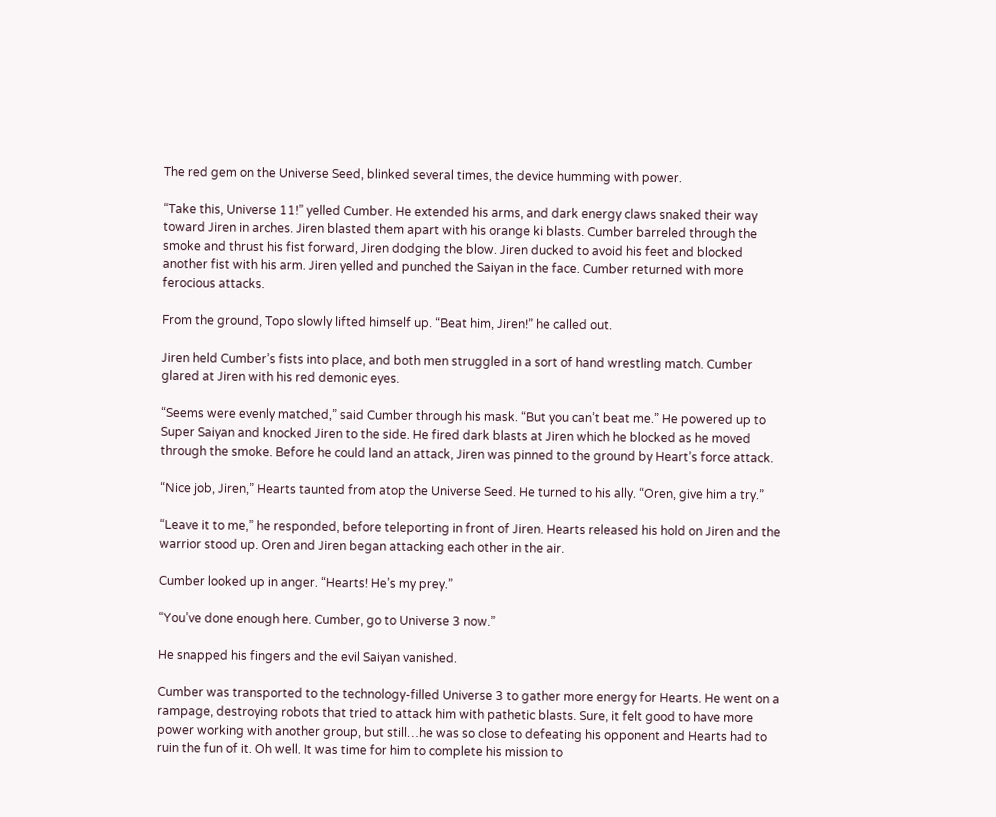The red gem on the Universe Seed, blinked several times, the device humming with power.

“Take this, Universe 11!” yelled Cumber. He extended his arms, and dark energy claws snaked their way toward Jiren in arches. Jiren blasted them apart with his orange ki blasts. Cumber barreled through the smoke and thrust his fist forward, Jiren dodging the blow. Jiren ducked to avoid his feet and blocked another fist with his arm. Jiren yelled and punched the Saiyan in the face. Cumber returned with more ferocious attacks.

From the ground, Topo slowly lifted himself up. “Beat him, Jiren!” he called out.

Jiren held Cumber’s fists into place, and both men struggled in a sort of hand wrestling match. Cumber glared at Jiren with his red demonic eyes.

“Seems were evenly matched,” said Cumber through his mask. “But you can’t beat me.” He powered up to Super Saiyan and knocked Jiren to the side. He fired dark blasts at Jiren which he blocked as he moved through the smoke. Before he could land an attack, Jiren was pinned to the ground by Heart’s force attack.

“Nice job, Jiren,” Hearts taunted from atop the Universe Seed. He turned to his ally. “Oren, give him a try.”

“Leave it to me,” he responded, before teleporting in front of Jiren. Hearts released his hold on Jiren and the warrior stood up. Oren and Jiren began attacking each other in the air.

Cumber looked up in anger. “Hearts! He’s my prey.”

“You’ve done enough here. Cumber, go to Universe 3 now.”

He snapped his fingers and the evil Saiyan vanished.

Cumber was transported to the technology-filled Universe 3 to gather more energy for Hearts. He went on a rampage, destroying robots that tried to attack him with pathetic blasts. Sure, it felt good to have more power working with another group, but still…he was so close to defeating his opponent and Hearts had to ruin the fun of it. Oh well. It was time for him to complete his mission to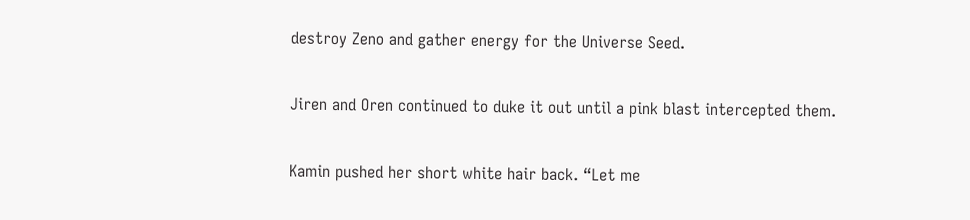destroy Zeno and gather energy for the Universe Seed.

Jiren and Oren continued to duke it out until a pink blast intercepted them.

Kamin pushed her short white hair back. “Let me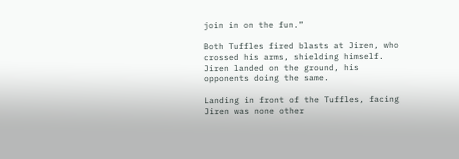join in on the fun.”

Both Tuffles fired blasts at Jiren, who crossed his arms, shielding himself. Jiren landed on the ground, his opponents doing the same.

Landing in front of the Tuffles, facing Jiren was none other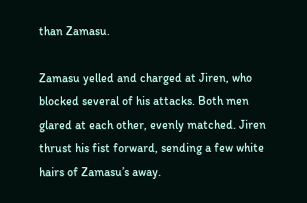than Zamasu.

Zamasu yelled and charged at Jiren, who blocked several of his attacks. Both men glared at each other, evenly matched. Jiren thrust his fist forward, sending a few white hairs of Zamasu’s away.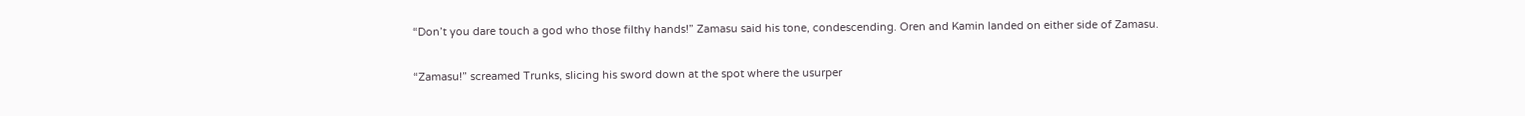“Don’t you dare touch a god who those filthy hands!” Zamasu said his tone, condescending. Oren and Kamin landed on either side of Zamasu.

“Zamasu!” screamed Trunks, slicing his sword down at the spot where the usurper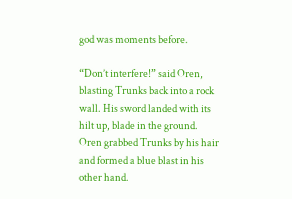god was moments before.

“Don’t interfere!” said Oren, blasting Trunks back into a rock wall. His sword landed with its hilt up, blade in the ground. Oren grabbed Trunks by his hair and formed a blue blast in his other hand.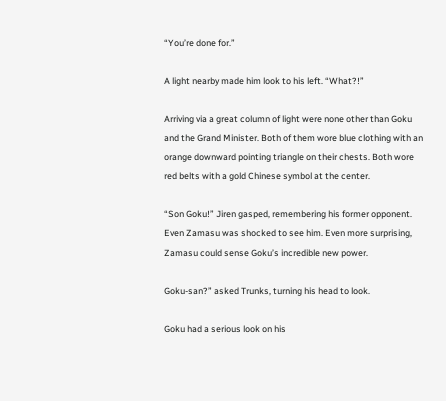“You’re done for.”

A light nearby made him look to his left. “What?!”

Arriving via a great column of light were none other than Goku and the Grand Minister. Both of them wore blue clothing with an orange downward pointing triangle on their chests. Both wore red belts with a gold Chinese symbol at the center.

“Son Goku!” Jiren gasped, remembering his former opponent. Even Zamasu was shocked to see him. Even more surprising, Zamasu could sense Goku’s incredible new power.

Goku-san?” asked Trunks, turning his head to look.

Goku had a serious look on his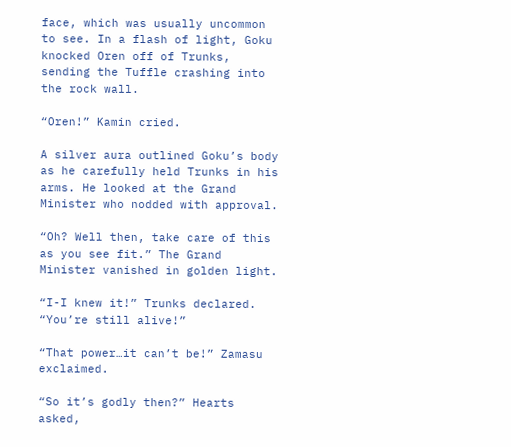face, which was usually uncommon to see. In a flash of light, Goku knocked Oren off of Trunks, sending the Tuffle crashing into the rock wall.

“Oren!” Kamin cried.

A silver aura outlined Goku’s body as he carefully held Trunks in his arms. He looked at the Grand Minister who nodded with approval.

“Oh? Well then, take care of this as you see fit.” The Grand Minister vanished in golden light.

“I-I knew it!” Trunks declared. “You’re still alive!”

“That power…it can’t be!” Zamasu exclaimed.

“So it’s godly then?” Hearts asked,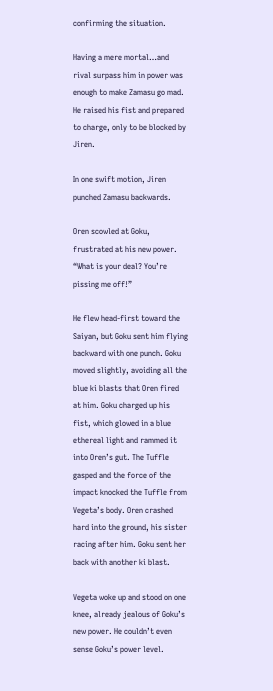confirming the situation.

Having a mere mortal…and rival surpass him in power was enough to make Zamasu go mad. He raised his fist and prepared to charge, only to be blocked by Jiren.

In one swift motion, Jiren punched Zamasu backwards.

Oren scowled at Goku, frustrated at his new power. “What is your deal? You’re pissing me off!”

He flew head-first toward the Saiyan, but Goku sent him flying backward with one punch. Goku moved slightly, avoiding all the blue ki blasts that Oren fired at him. Goku charged up his fist, which glowed in a blue ethereal light and rammed it into Oren’s gut. The Tuffle gasped and the force of the impact knocked the Tuffle from Vegeta’s body. Oren crashed hard into the ground, his sister racing after him. Goku sent her back with another ki blast.

Vegeta woke up and stood on one knee, already jealous of Goku’s new power. He couldn’t even sense Goku’s power level.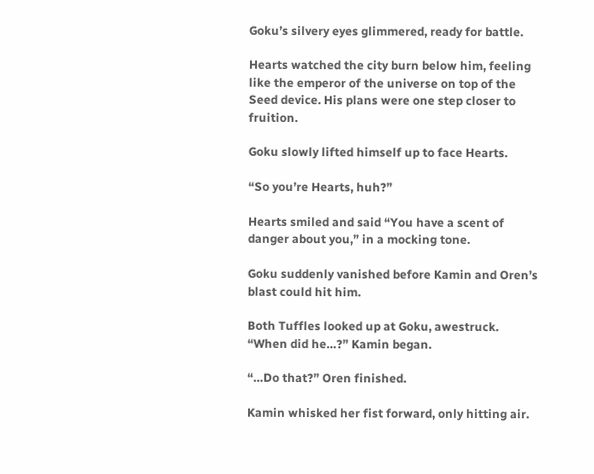Goku’s silvery eyes glimmered, ready for battle.

Hearts watched the city burn below him, feeling like the emperor of the universe on top of the Seed device. His plans were one step closer to fruition.

Goku slowly lifted himself up to face Hearts.

“So you’re Hearts, huh?”

Hearts smiled and said “You have a scent of danger about you,” in a mocking tone.

Goku suddenly vanished before Kamin and Oren’s blast could hit him.

Both Tuffles looked up at Goku, awestruck. “When did he…?” Kamin began.

“…Do that?” Oren finished.

Kamin whisked her fist forward, only hitting air.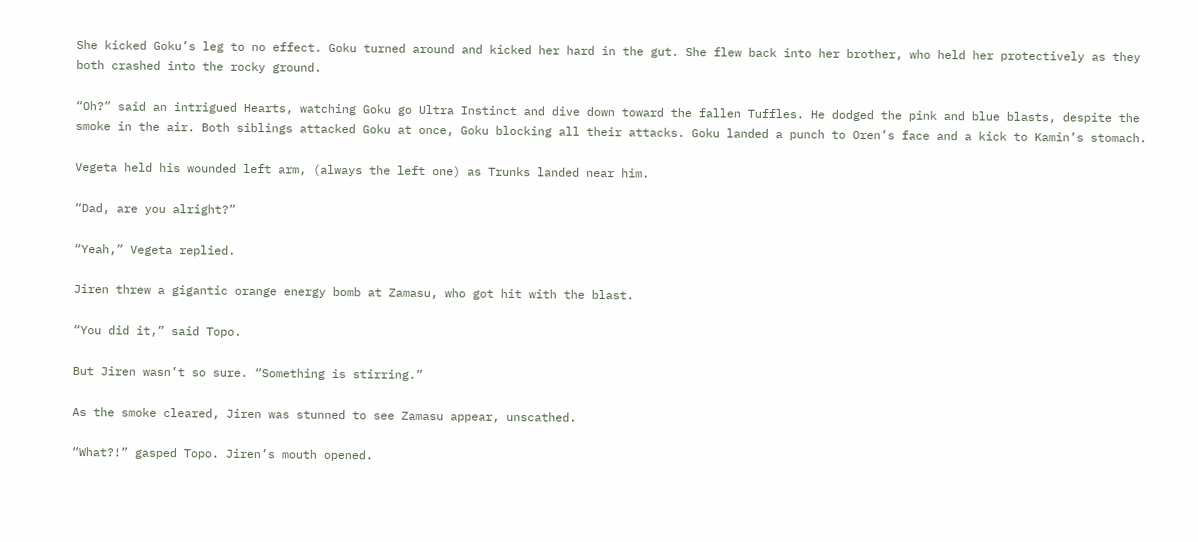She kicked Goku’s leg to no effect. Goku turned around and kicked her hard in the gut. She flew back into her brother, who held her protectively as they both crashed into the rocky ground.

“Oh?” said an intrigued Hearts, watching Goku go Ultra Instinct and dive down toward the fallen Tuffles. He dodged the pink and blue blasts, despite the smoke in the air. Both siblings attacked Goku at once, Goku blocking all their attacks. Goku landed a punch to Oren’s face and a kick to Kamin’s stomach.

Vegeta held his wounded left arm, (always the left one) as Trunks landed near him.

“Dad, are you alright?”

“Yeah,” Vegeta replied.

Jiren threw a gigantic orange energy bomb at Zamasu, who got hit with the blast.

“You did it,” said Topo.

But Jiren wasn’t so sure. “Something is stirring.”

As the smoke cleared, Jiren was stunned to see Zamasu appear, unscathed.

“What?!” gasped Topo. Jiren’s mouth opened.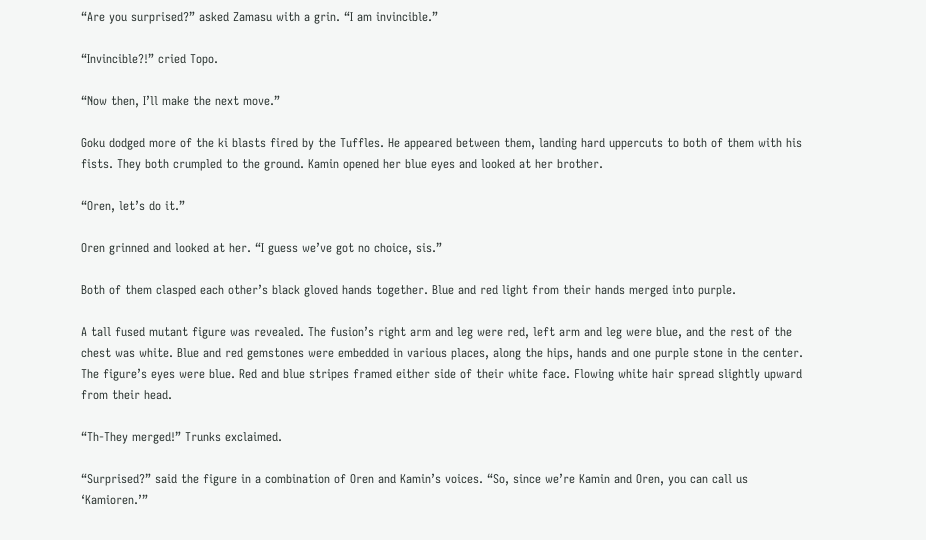“Are you surprised?” asked Zamasu with a grin. “I am invincible.”

“Invincible?!” cried Topo.

“Now then, I’ll make the next move.”

Goku dodged more of the ki blasts fired by the Tuffles. He appeared between them, landing hard uppercuts to both of them with his fists. They both crumpled to the ground. Kamin opened her blue eyes and looked at her brother.

“Oren, let’s do it.”

Oren grinned and looked at her. “I guess we’ve got no choice, sis.”

Both of them clasped each other’s black gloved hands together. Blue and red light from their hands merged into purple.

A tall fused mutant figure was revealed. The fusion’s right arm and leg were red, left arm and leg were blue, and the rest of the chest was white. Blue and red gemstones were embedded in various places, along the hips, hands and one purple stone in the center. The figure’s eyes were blue. Red and blue stripes framed either side of their white face. Flowing white hair spread slightly upward from their head.

“Th-They merged!” Trunks exclaimed.

“Surprised?” said the figure in a combination of Oren and Kamin’s voices. “So, since we’re Kamin and Oren, you can call us ‘Kamioren.’”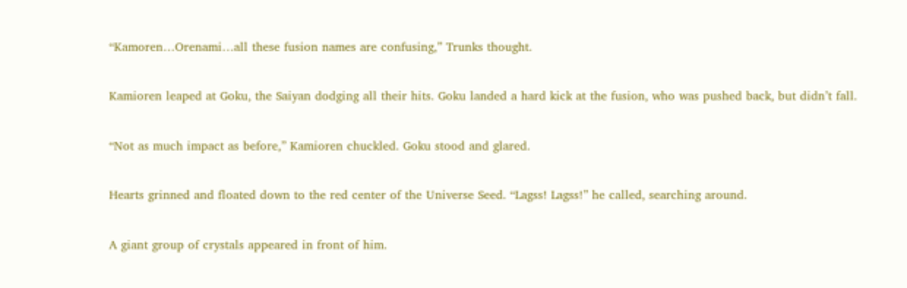“Kamoren…Orenami…all these fusion names are confusing,” Trunks thought.

Kamioren leaped at Goku, the Saiyan dodging all their hits. Goku landed a hard kick at the fusion, who was pushed back, but didn’t fall.

“Not as much impact as before,” Kamioren chuckled. Goku stood and glared.

Hearts grinned and floated down to the red center of the Universe Seed. “Lagss! Lagss!” he called, searching around.

A giant group of crystals appeared in front of him.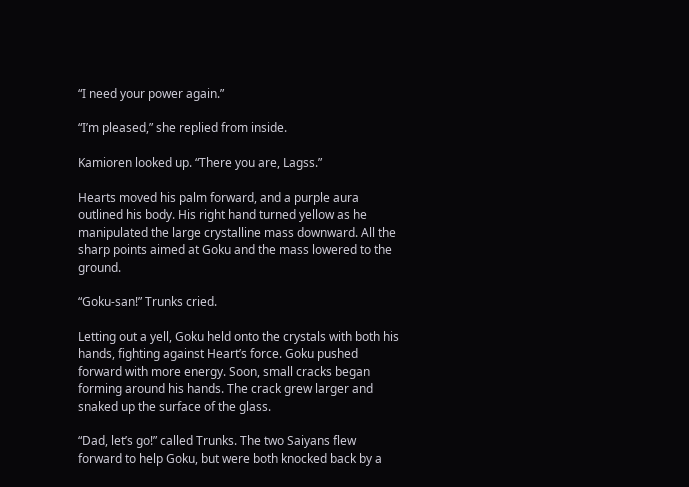“I need your power again.”

“I’m pleased,” she replied from inside.

Kamioren looked up. “There you are, Lagss.”

Hearts moved his palm forward, and a purple aura outlined his body. His right hand turned yellow as he manipulated the large crystalline mass downward. All the sharp points aimed at Goku and the mass lowered to the ground.

“Goku-san!” Trunks cried.

Letting out a yell, Goku held onto the crystals with both his hands, fighting against Heart’s force. Goku pushed forward with more energy. Soon, small cracks began forming around his hands. The crack grew larger and snaked up the surface of the glass.

“Dad, let’s go!” called Trunks. The two Saiyans flew forward to help Goku, but were both knocked back by a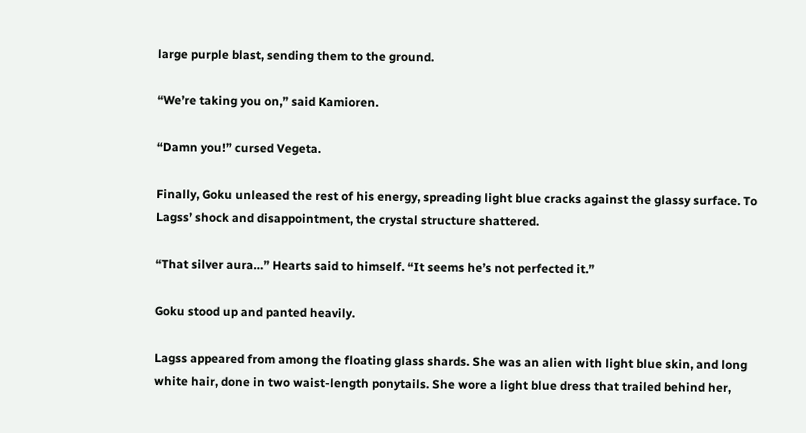large purple blast, sending them to the ground.

“We’re taking you on,” said Kamioren.

“Damn you!” cursed Vegeta.

Finally, Goku unleased the rest of his energy, spreading light blue cracks against the glassy surface. To Lagss’ shock and disappointment, the crystal structure shattered.

“That silver aura…” Hearts said to himself. “It seems he’s not perfected it.”

Goku stood up and panted heavily.

Lagss appeared from among the floating glass shards. She was an alien with light blue skin, and long white hair, done in two waist-length ponytails. She wore a light blue dress that trailed behind her,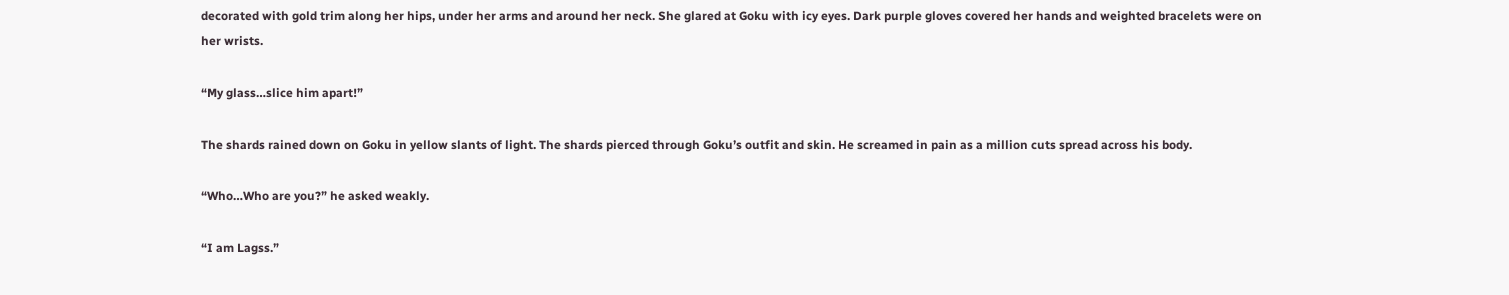decorated with gold trim along her hips, under her arms and around her neck. She glared at Goku with icy eyes. Dark purple gloves covered her hands and weighted bracelets were on her wrists.

“My glass…slice him apart!”

The shards rained down on Goku in yellow slants of light. The shards pierced through Goku’s outfit and skin. He screamed in pain as a million cuts spread across his body.

“Who…Who are you?” he asked weakly.

“I am Lagss.”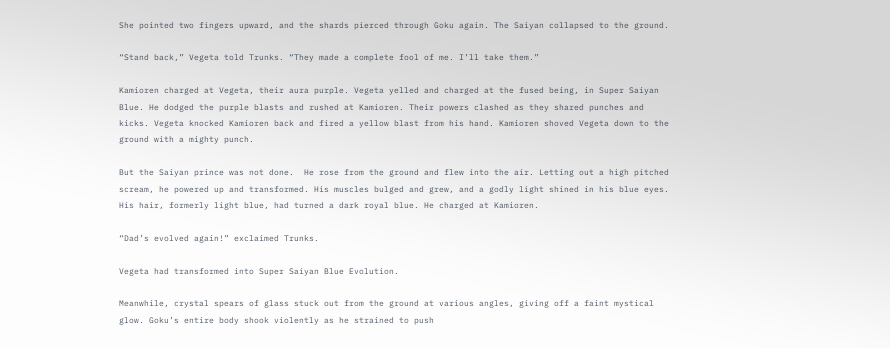She pointed two fingers upward, and the shards pierced through Goku again. The Saiyan collapsed to the ground.

“Stand back,” Vegeta told Trunks. “They made a complete fool of me. I’ll take them.”

Kamioren charged at Vegeta, their aura purple. Vegeta yelled and charged at the fused being, in Super Saiyan Blue. He dodged the purple blasts and rushed at Kamioren. Their powers clashed as they shared punches and kicks. Vegeta knocked Kamioren back and fired a yellow blast from his hand. Kamioren shoved Vegeta down to the ground with a mighty punch.

But the Saiyan prince was not done.  He rose from the ground and flew into the air. Letting out a high pitched scream, he powered up and transformed. His muscles bulged and grew, and a godly light shined in his blue eyes. His hair, formerly light blue, had turned a dark royal blue. He charged at Kamioren.

“Dad’s evolved again!” exclaimed Trunks.

Vegeta had transformed into Super Saiyan Blue Evolution.

Meanwhile, crystal spears of glass stuck out from the ground at various angles, giving off a faint mystical glow. Goku’s entire body shook violently as he strained to push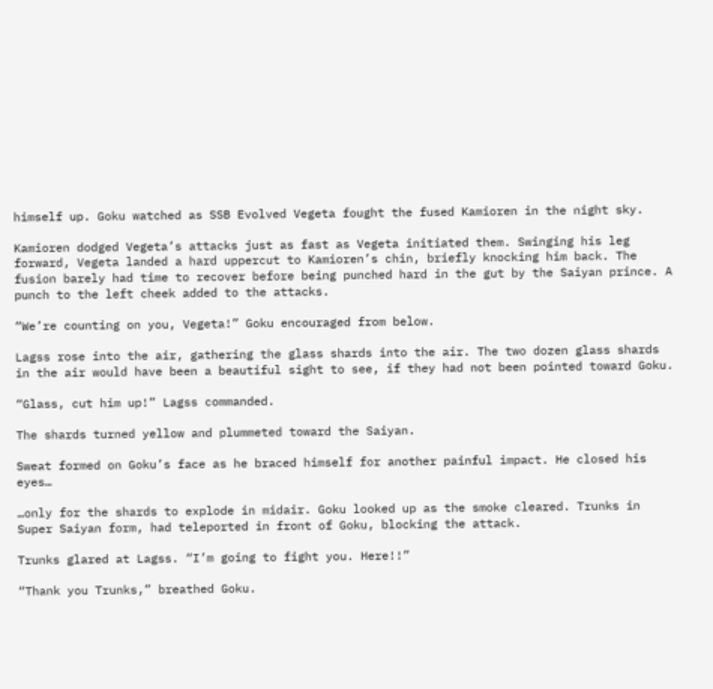himself up. Goku watched as SSB Evolved Vegeta fought the fused Kamioren in the night sky.

Kamioren dodged Vegeta’s attacks just as fast as Vegeta initiated them. Swinging his leg forward, Vegeta landed a hard uppercut to Kamioren’s chin, briefly knocking him back. The fusion barely had time to recover before being punched hard in the gut by the Saiyan prince. A punch to the left cheek added to the attacks.

“We’re counting on you, Vegeta!” Goku encouraged from below.

Lagss rose into the air, gathering the glass shards into the air. The two dozen glass shards in the air would have been a beautiful sight to see, if they had not been pointed toward Goku.

“Glass, cut him up!” Lagss commanded.

The shards turned yellow and plummeted toward the Saiyan.

Sweat formed on Goku’s face as he braced himself for another painful impact. He closed his eyes…

…only for the shards to explode in midair. Goku looked up as the smoke cleared. Trunks in Super Saiyan form, had teleported in front of Goku, blocking the attack.

Trunks glared at Lagss. “I’m going to fight you. Here!!”

“Thank you Trunks,” breathed Goku.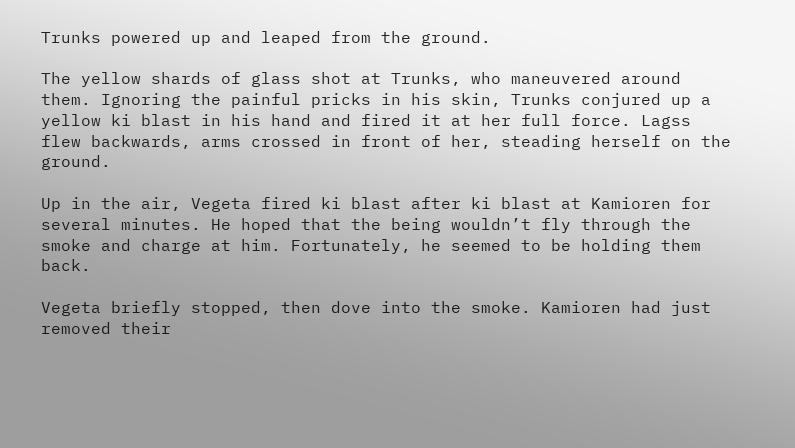Trunks powered up and leaped from the ground.

The yellow shards of glass shot at Trunks, who maneuvered around them. Ignoring the painful pricks in his skin, Trunks conjured up a yellow ki blast in his hand and fired it at her full force. Lagss flew backwards, arms crossed in front of her, steading herself on the ground.

Up in the air, Vegeta fired ki blast after ki blast at Kamioren for several minutes. He hoped that the being wouldn’t fly through the smoke and charge at him. Fortunately, he seemed to be holding them back.

Vegeta briefly stopped, then dove into the smoke. Kamioren had just removed their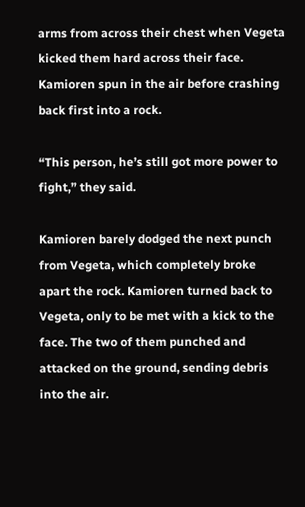arms from across their chest when Vegeta kicked them hard across their face. Kamioren spun in the air before crashing back first into a rock.

“This person, he’s still got more power to fight,” they said.

Kamioren barely dodged the next punch from Vegeta, which completely broke apart the rock. Kamioren turned back to Vegeta, only to be met with a kick to the face. The two of them punched and attacked on the ground, sending debris into the air.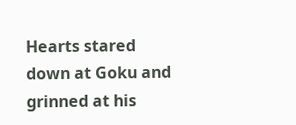Hearts stared down at Goku and grinned at his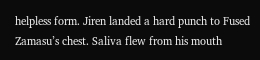helpless form. Jiren landed a hard punch to Fused Zamasu’s chest. Saliva flew from his mouth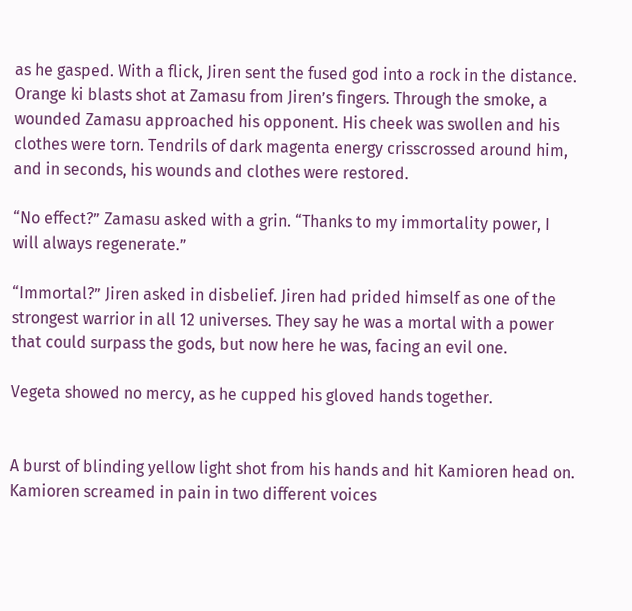as he gasped. With a flick, Jiren sent the fused god into a rock in the distance. Orange ki blasts shot at Zamasu from Jiren’s fingers. Through the smoke, a wounded Zamasu approached his opponent. His cheek was swollen and his clothes were torn. Tendrils of dark magenta energy crisscrossed around him, and in seconds, his wounds and clothes were restored.

“No effect?” Zamasu asked with a grin. “Thanks to my immortality power, I will always regenerate.”

“Immortal?” Jiren asked in disbelief. Jiren had prided himself as one of the strongest warrior in all 12 universes. They say he was a mortal with a power that could surpass the gods, but now here he was, facing an evil one.

Vegeta showed no mercy, as he cupped his gloved hands together.


A burst of blinding yellow light shot from his hands and hit Kamioren head on. Kamioren screamed in pain in two different voices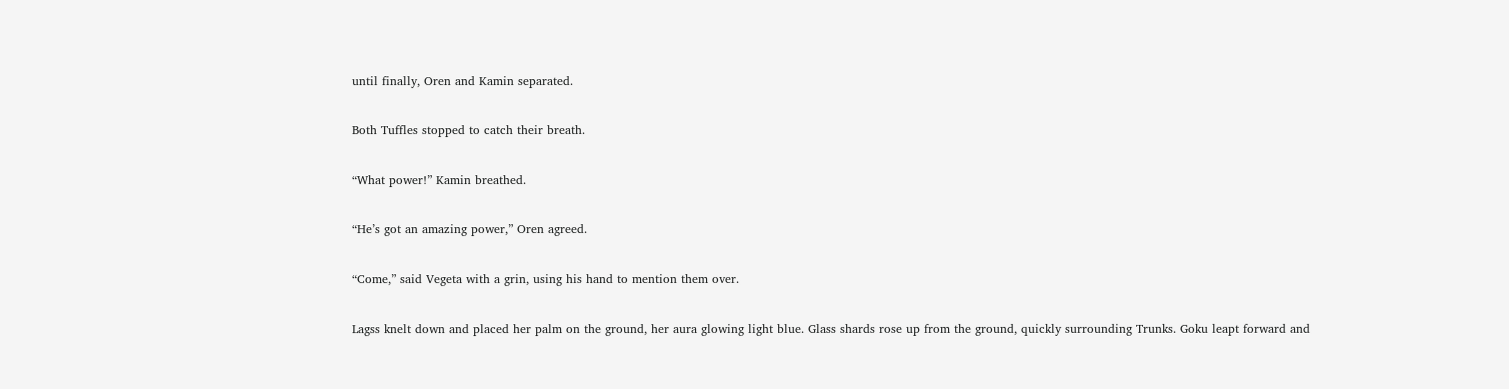until finally, Oren and Kamin separated.

Both Tuffles stopped to catch their breath.

“What power!” Kamin breathed.

“He’s got an amazing power,” Oren agreed.

“Come,” said Vegeta with a grin, using his hand to mention them over.

Lagss knelt down and placed her palm on the ground, her aura glowing light blue. Glass shards rose up from the ground, quickly surrounding Trunks. Goku leapt forward and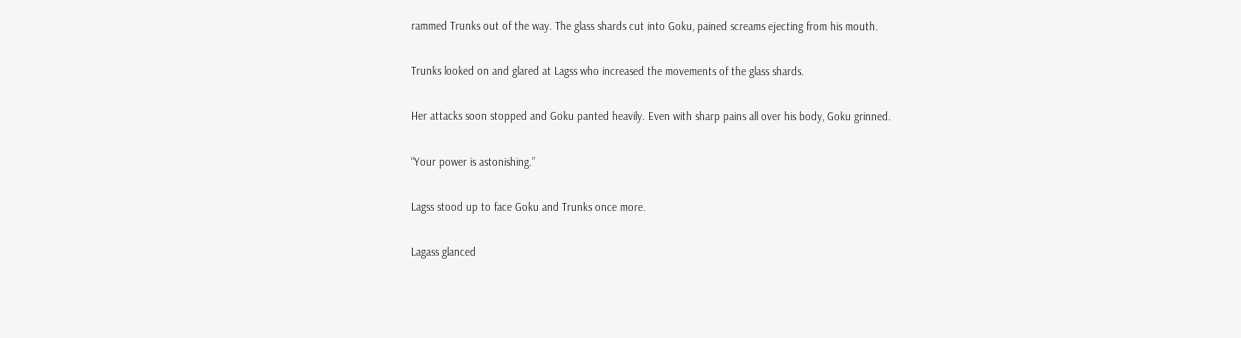rammed Trunks out of the way. The glass shards cut into Goku, pained screams ejecting from his mouth.

Trunks looked on and glared at Lagss who increased the movements of the glass shards.

Her attacks soon stopped and Goku panted heavily. Even with sharp pains all over his body, Goku grinned.

“Your power is astonishing.”

Lagss stood up to face Goku and Trunks once more.

Lagass glanced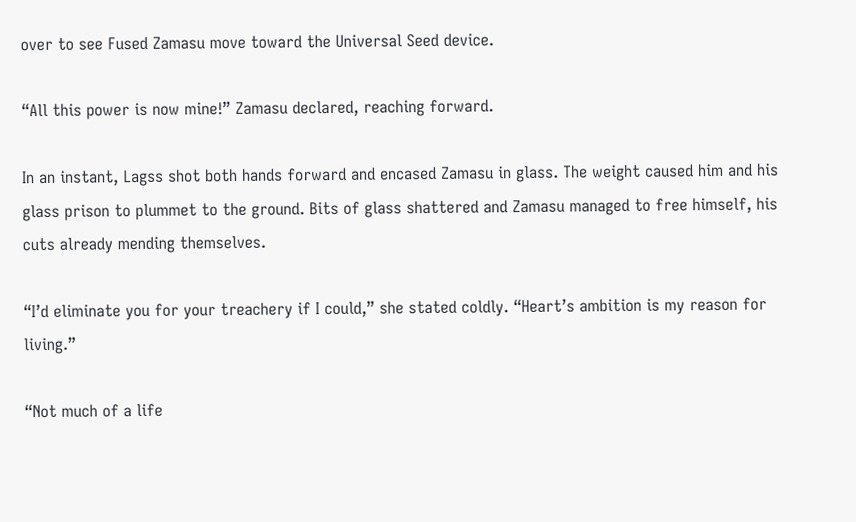over to see Fused Zamasu move toward the Universal Seed device.

“All this power is now mine!” Zamasu declared, reaching forward.

In an instant, Lagss shot both hands forward and encased Zamasu in glass. The weight caused him and his glass prison to plummet to the ground. Bits of glass shattered and Zamasu managed to free himself, his cuts already mending themselves.

“I’d eliminate you for your treachery if I could,” she stated coldly. “Heart’s ambition is my reason for living.”

“Not much of a life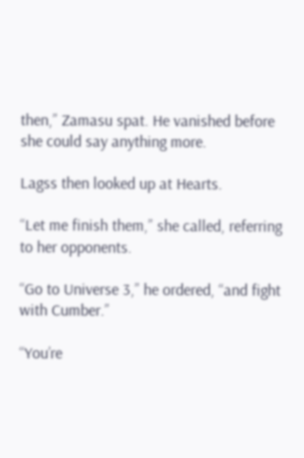then,” Zamasu spat. He vanished before she could say anything more.

Lagss then looked up at Hearts.

“Let me finish them,” she called, referring to her opponents.

“Go to Universe 3,” he ordered, “and fight with Cumber.”

“You’re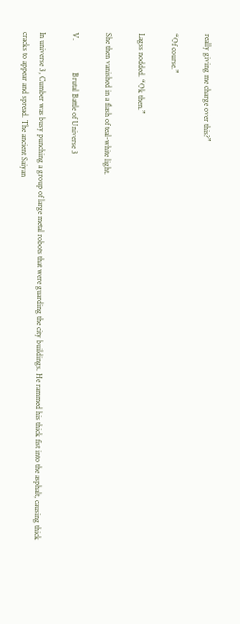really giving me charge over this?”

“Of course.”

Lagss nodded. “Ok then.”

She then vanished in a flash of teal-white light.

V.                Brutal Battle of Universe 3

In universe 3, Cumber was busy punching a group of large metal robots that were guarding the city buildings. He rammed his thick fist into the asphalt, causing thick cracks to appear and spread. The ancient Saiyan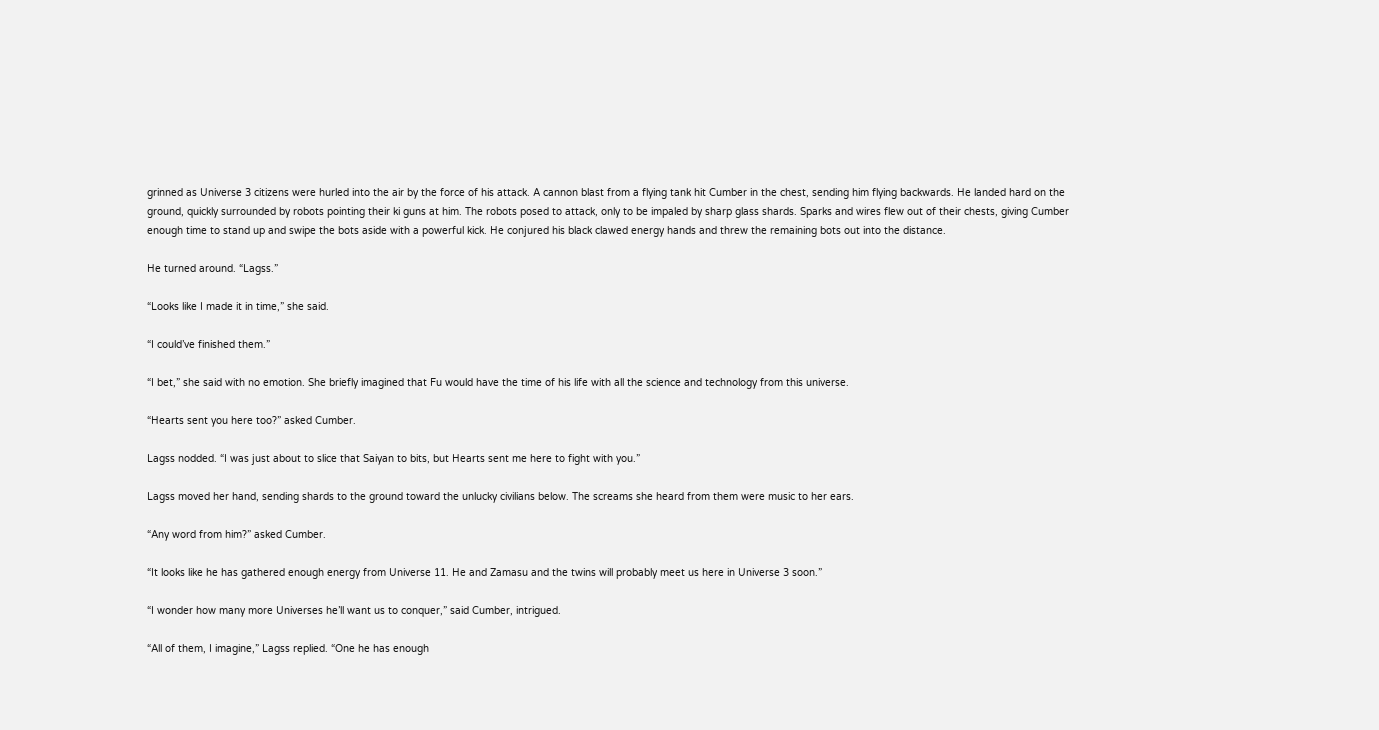grinned as Universe 3 citizens were hurled into the air by the force of his attack. A cannon blast from a flying tank hit Cumber in the chest, sending him flying backwards. He landed hard on the ground, quickly surrounded by robots pointing their ki guns at him. The robots posed to attack, only to be impaled by sharp glass shards. Sparks and wires flew out of their chests, giving Cumber enough time to stand up and swipe the bots aside with a powerful kick. He conjured his black clawed energy hands and threw the remaining bots out into the distance.

He turned around. “Lagss.”

“Looks like I made it in time,” she said.

“I could’ve finished them.”

“I bet,” she said with no emotion. She briefly imagined that Fu would have the time of his life with all the science and technology from this universe.

“Hearts sent you here too?” asked Cumber.

Lagss nodded. “I was just about to slice that Saiyan to bits, but Hearts sent me here to fight with you.”

Lagss moved her hand, sending shards to the ground toward the unlucky civilians below. The screams she heard from them were music to her ears.

“Any word from him?” asked Cumber.

“It looks like he has gathered enough energy from Universe 11. He and Zamasu and the twins will probably meet us here in Universe 3 soon.”

“I wonder how many more Universes he’ll want us to conquer,” said Cumber, intrigued.

“All of them, I imagine,” Lagss replied. “One he has enough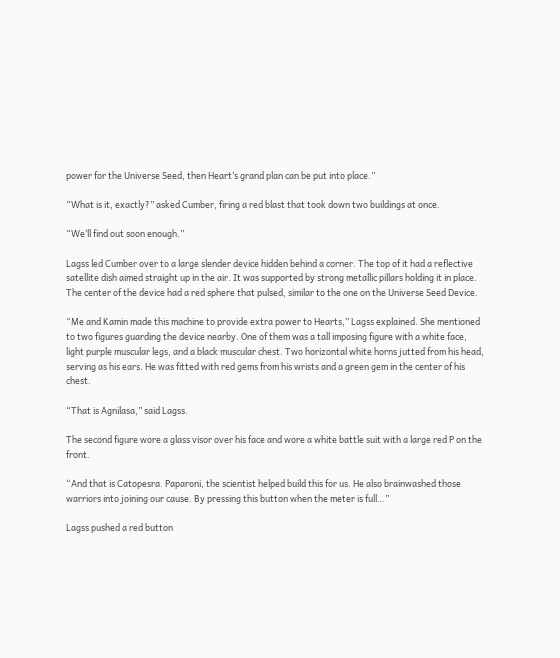power for the Universe Seed, then Heart’s grand plan can be put into place.”

“What is it, exactly?” asked Cumber, firing a red blast that took down two buildings at once.

“We’ll find out soon enough.”

Lagss led Cumber over to a large slender device hidden behind a corner. The top of it had a reflective satellite dish aimed straight up in the air. It was supported by strong metallic pillars holding it in place. The center of the device had a red sphere that pulsed, similar to the one on the Universe Seed Device.

“Me and Kamin made this machine to provide extra power to Hearts,” Lagss explained. She mentioned to two figures guarding the device nearby. One of them was a tall imposing figure with a white face, light purple muscular legs, and a black muscular chest. Two horizontal white horns jutted from his head, serving as his ears. He was fitted with red gems from his wrists and a green gem in the center of his chest.

“That is Agnilasa,” said Lagss.

The second figure wore a glass visor over his face and wore a white battle suit with a large red P on the front.

“And that is Catopesra. Paparoni, the scientist helped build this for us. He also brainwashed those warriors into joining our cause. By pressing this button when the meter is full…”

Lagss pushed a red button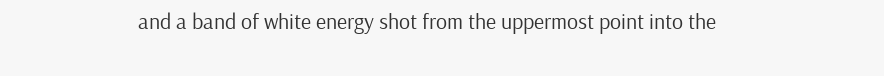and a band of white energy shot from the uppermost point into the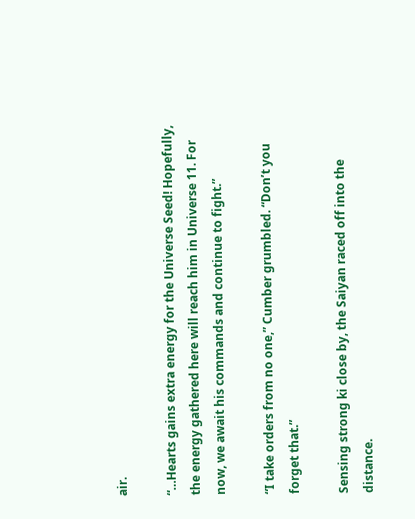air.

“…Hearts gains extra energy for the Universe Seed! Hopefully, the energy gathered here will reach him in Universe 11. For now, we await his commands and continue to fight.”

“I take orders from no one,” Cumber grumbled. “Don’t you forget that.”

Sensing strong ki close by, the Saiyan raced off into the distance.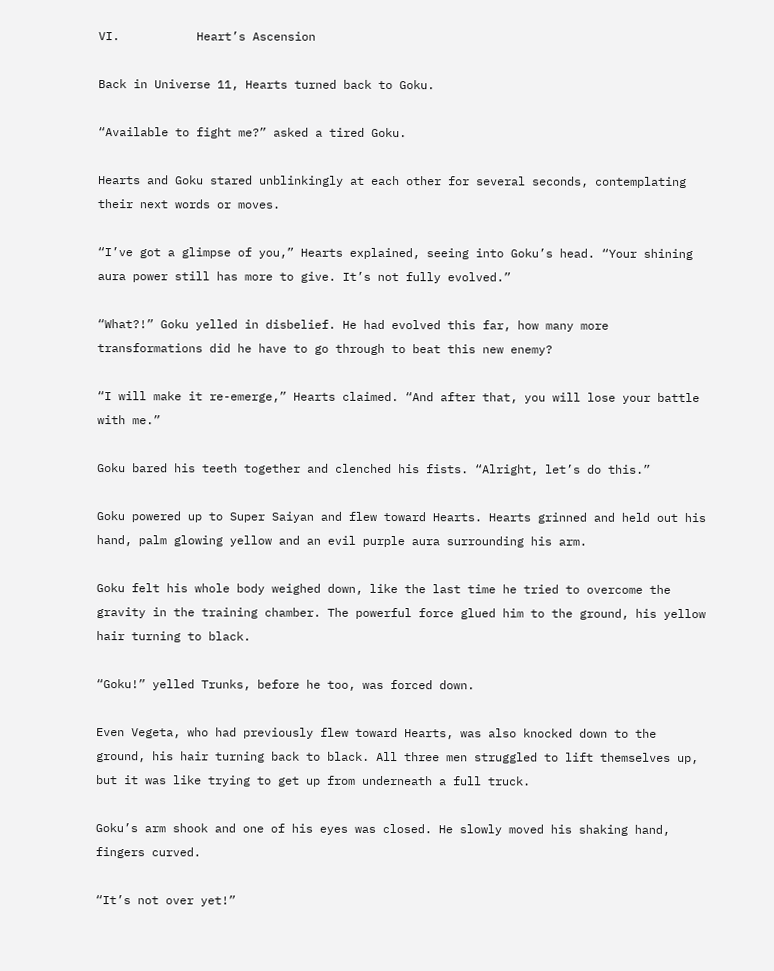VI.           Heart’s Ascension

Back in Universe 11, Hearts turned back to Goku.

“Available to fight me?” asked a tired Goku.

Hearts and Goku stared unblinkingly at each other for several seconds, contemplating their next words or moves.

“I’ve got a glimpse of you,” Hearts explained, seeing into Goku’s head. “Your shining aura power still has more to give. It’s not fully evolved.”

“What?!” Goku yelled in disbelief. He had evolved this far, how many more transformations did he have to go through to beat this new enemy?

“I will make it re-emerge,” Hearts claimed. “And after that, you will lose your battle with me.”

Goku bared his teeth together and clenched his fists. “Alright, let’s do this.”

Goku powered up to Super Saiyan and flew toward Hearts. Hearts grinned and held out his hand, palm glowing yellow and an evil purple aura surrounding his arm.

Goku felt his whole body weighed down, like the last time he tried to overcome the gravity in the training chamber. The powerful force glued him to the ground, his yellow hair turning to black.

“Goku!” yelled Trunks, before he too, was forced down.

Even Vegeta, who had previously flew toward Hearts, was also knocked down to the ground, his hair turning back to black. All three men struggled to lift themselves up, but it was like trying to get up from underneath a full truck.

Goku’s arm shook and one of his eyes was closed. He slowly moved his shaking hand, fingers curved.

“It’s not over yet!”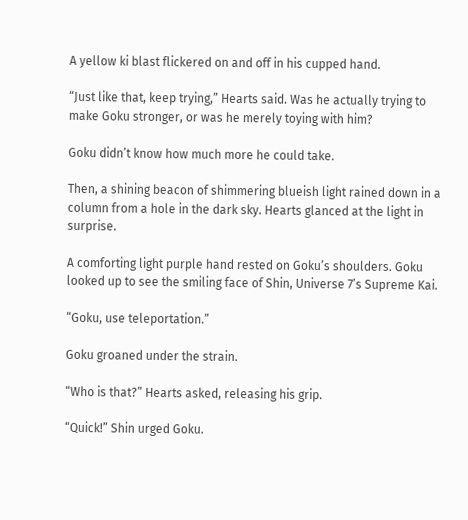A yellow ki blast flickered on and off in his cupped hand.

“Just like that, keep trying,” Hearts said. Was he actually trying to make Goku stronger, or was he merely toying with him?

Goku didn’t know how much more he could take.

Then, a shining beacon of shimmering blueish light rained down in a column from a hole in the dark sky. Hearts glanced at the light in surprise.

A comforting light purple hand rested on Goku’s shoulders. Goku looked up to see the smiling face of Shin, Universe 7’s Supreme Kai.

“Goku, use teleportation.”

Goku groaned under the strain.

“Who is that?” Hearts asked, releasing his grip.

“Quick!” Shin urged Goku.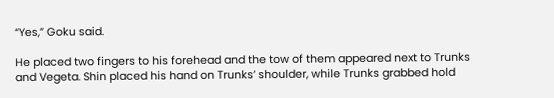“Yes,” Goku said.

He placed two fingers to his forehead and the tow of them appeared next to Trunks and Vegeta. Shin placed his hand on Trunks’ shoulder, while Trunks grabbed hold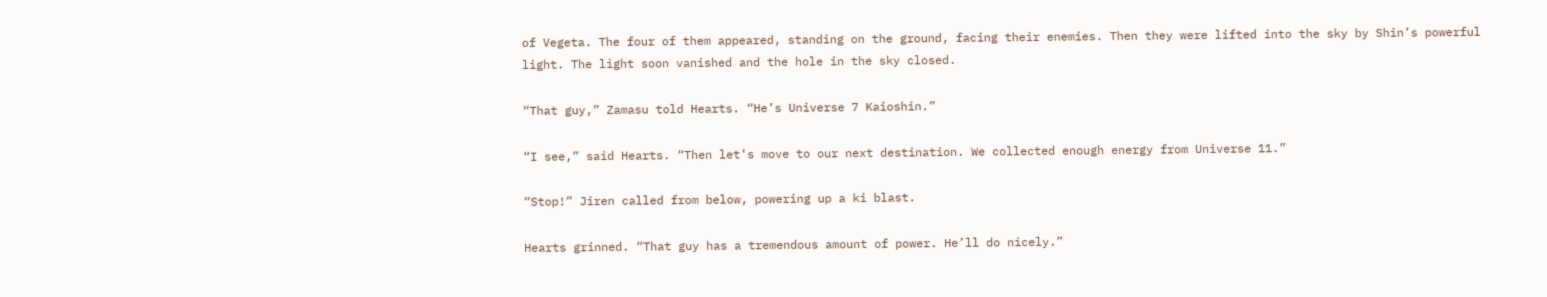of Vegeta. The four of them appeared, standing on the ground, facing their enemies. Then they were lifted into the sky by Shin’s powerful light. The light soon vanished and the hole in the sky closed.

“That guy,” Zamasu told Hearts. “He’s Universe 7 Kaioshin.”

“I see,” said Hearts. “Then let’s move to our next destination. We collected enough energy from Universe 11.”

“Stop!” Jiren called from below, powering up a ki blast.

Hearts grinned. “That guy has a tremendous amount of power. He’ll do nicely.”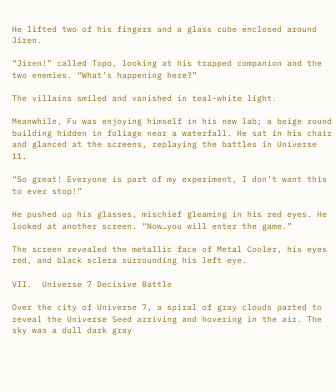He lifted two of his fingers and a glass cube enclosed around Jiren.

“Jiren!” called Topo, looking at his trapped companion and the two enemies. “What’s happening here?”

The villains smiled and vanished in teal-white light.

Meanwhile, Fu was enjoying himself in his new lab; a beige round building hidden in foliage near a waterfall. He sat in his chair and glanced at the screens, replaying the battles in Universe 11.

“So great! Everyone is part of my experiment, I don’t want this to ever stop!”

He pushed up his glasses, mischief gleaming in his red eyes. He looked at another screen. “Now…you will enter the game.”

The screen revealed the metallic face of Metal Cooler, his eyes red, and black sclera surrounding his left eye.

VII.  Universe 7 Decisive Battle

Over the city of Universe 7, a spiral of gray clouds parted to reveal the Universe Seed arriving and hovering in the air. The sky was a dull dark gray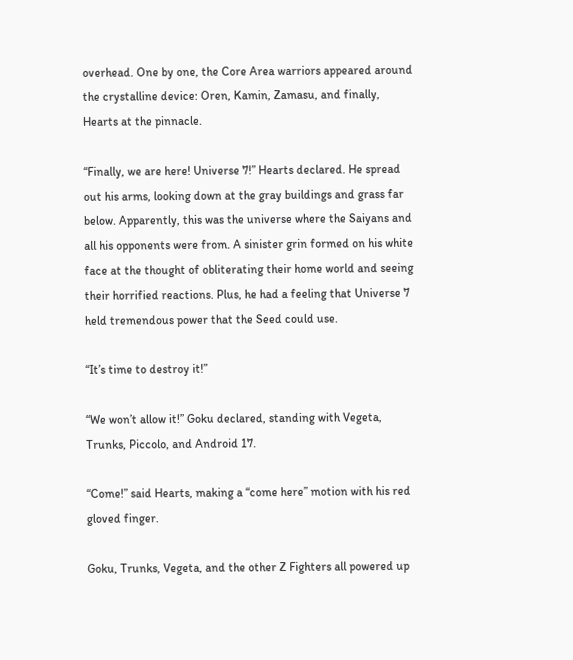overhead. One by one, the Core Area warriors appeared around the crystalline device: Oren, Kamin, Zamasu, and finally, Hearts at the pinnacle.

“Finally, we are here! Universe 7!” Hearts declared. He spread out his arms, looking down at the gray buildings and grass far below. Apparently, this was the universe where the Saiyans and all his opponents were from. A sinister grin formed on his white face at the thought of obliterating their home world and seeing their horrified reactions. Plus, he had a feeling that Universe 7 held tremendous power that the Seed could use.

“It’s time to destroy it!”

“We won’t allow it!” Goku declared, standing with Vegeta, Trunks, Piccolo, and Android 17.

“Come!” said Hearts, making a “come here” motion with his red gloved finger.

Goku, Trunks, Vegeta, and the other Z Fighters all powered up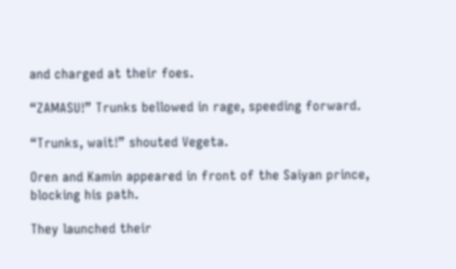and charged at their foes.

“ZAMASU!” Trunks bellowed in rage, speeding forward.

“Trunks, wait!” shouted Vegeta.

Oren and Kamin appeared in front of the Saiyan prince, blocking his path.

They launched their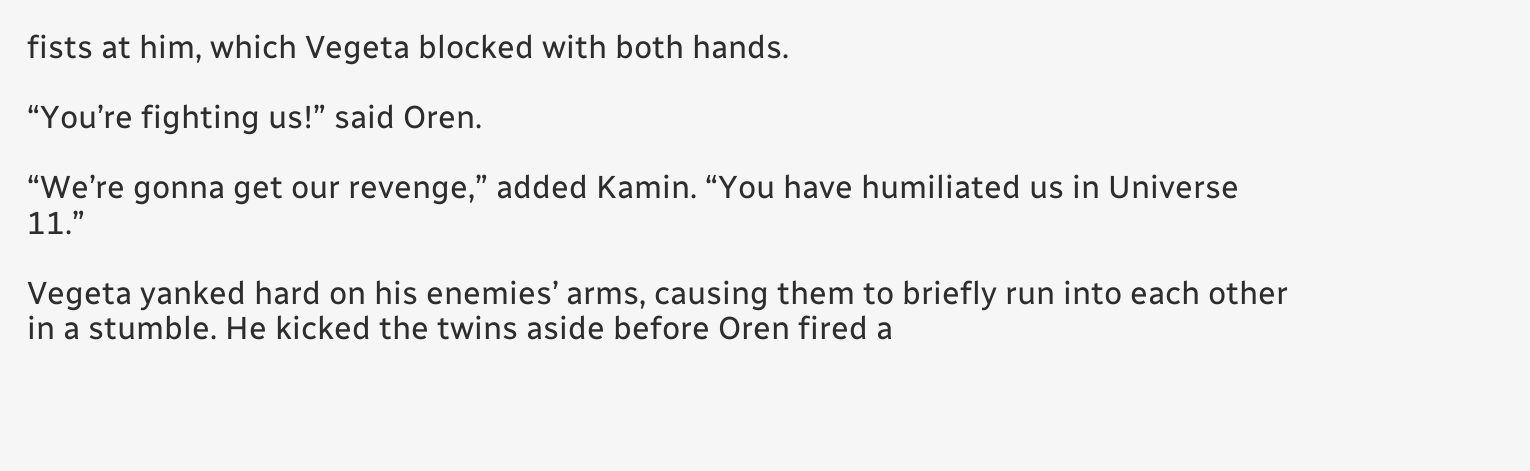fists at him, which Vegeta blocked with both hands.

“You’re fighting us!” said Oren.

“We’re gonna get our revenge,” added Kamin. “You have humiliated us in Universe 11.”

Vegeta yanked hard on his enemies’ arms, causing them to briefly run into each other in a stumble. He kicked the twins aside before Oren fired a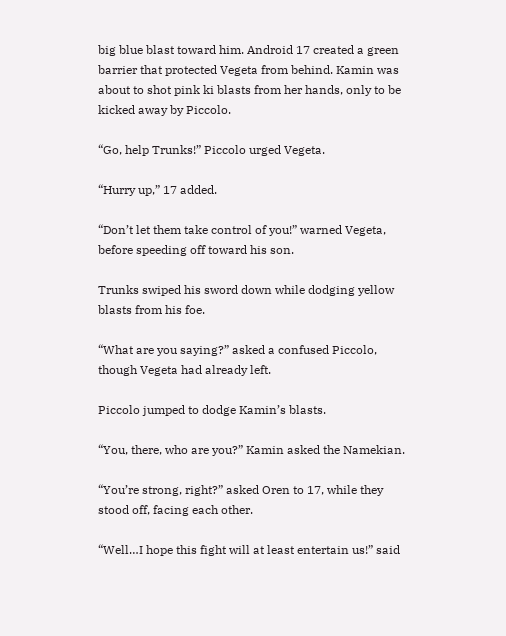big blue blast toward him. Android 17 created a green barrier that protected Vegeta from behind. Kamin was about to shot pink ki blasts from her hands, only to be kicked away by Piccolo.

“Go, help Trunks!” Piccolo urged Vegeta.

“Hurry up,” 17 added.

“Don’t let them take control of you!” warned Vegeta, before speeding off toward his son.

Trunks swiped his sword down while dodging yellow blasts from his foe.

“What are you saying?” asked a confused Piccolo, though Vegeta had already left.

Piccolo jumped to dodge Kamin’s blasts.

“You, there, who are you?” Kamin asked the Namekian.

“You’re strong, right?” asked Oren to 17, while they stood off, facing each other.

“Well…I hope this fight will at least entertain us!” said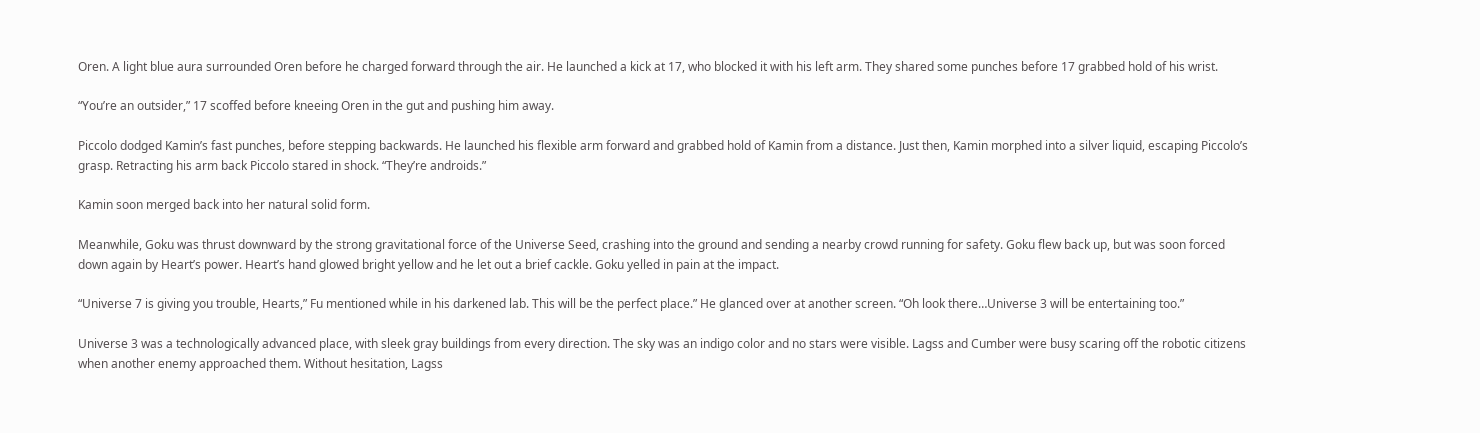Oren. A light blue aura surrounded Oren before he charged forward through the air. He launched a kick at 17, who blocked it with his left arm. They shared some punches before 17 grabbed hold of his wrist.

“You’re an outsider,” 17 scoffed before kneeing Oren in the gut and pushing him away.

Piccolo dodged Kamin’s fast punches, before stepping backwards. He launched his flexible arm forward and grabbed hold of Kamin from a distance. Just then, Kamin morphed into a silver liquid, escaping Piccolo’s grasp. Retracting his arm back Piccolo stared in shock. “They’re androids.”

Kamin soon merged back into her natural solid form.

Meanwhile, Goku was thrust downward by the strong gravitational force of the Universe Seed, crashing into the ground and sending a nearby crowd running for safety. Goku flew back up, but was soon forced down again by Heart’s power. Heart’s hand glowed bright yellow and he let out a brief cackle. Goku yelled in pain at the impact.

“Universe 7 is giving you trouble, Hearts,” Fu mentioned while in his darkened lab. This will be the perfect place.” He glanced over at another screen. “Oh look there…Universe 3 will be entertaining too.”

Universe 3 was a technologically advanced place, with sleek gray buildings from every direction. The sky was an indigo color and no stars were visible. Lagss and Cumber were busy scaring off the robotic citizens when another enemy approached them. Without hesitation, Lagss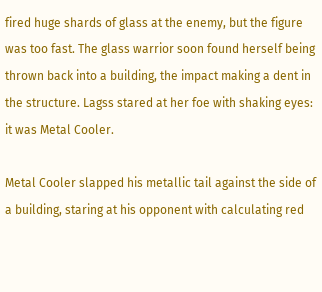fired huge shards of glass at the enemy, but the figure was too fast. The glass warrior soon found herself being thrown back into a building, the impact making a dent in the structure. Lagss stared at her foe with shaking eyes: it was Metal Cooler.

Metal Cooler slapped his metallic tail against the side of a building, staring at his opponent with calculating red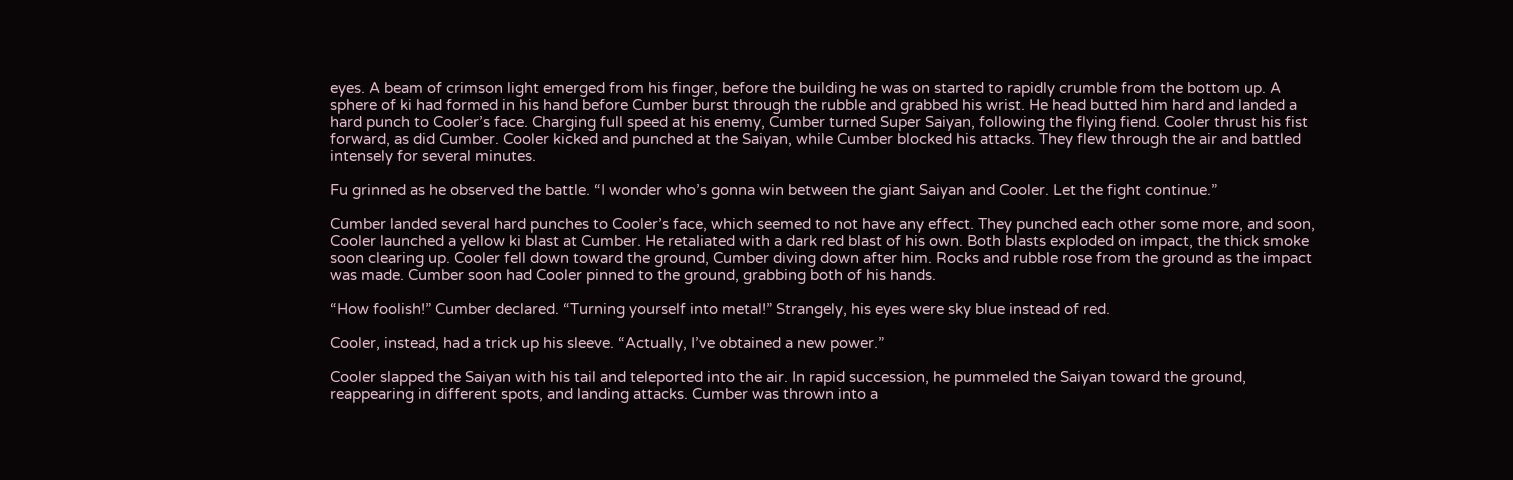eyes. A beam of crimson light emerged from his finger, before the building he was on started to rapidly crumble from the bottom up. A sphere of ki had formed in his hand before Cumber burst through the rubble and grabbed his wrist. He head butted him hard and landed a hard punch to Cooler’s face. Charging full speed at his enemy, Cumber turned Super Saiyan, following the flying fiend. Cooler thrust his fist forward, as did Cumber. Cooler kicked and punched at the Saiyan, while Cumber blocked his attacks. They flew through the air and battled intensely for several minutes.

Fu grinned as he observed the battle. “I wonder who’s gonna win between the giant Saiyan and Cooler. Let the fight continue.”

Cumber landed several hard punches to Cooler’s face, which seemed to not have any effect. They punched each other some more, and soon, Cooler launched a yellow ki blast at Cumber. He retaliated with a dark red blast of his own. Both blasts exploded on impact, the thick smoke soon clearing up. Cooler fell down toward the ground, Cumber diving down after him. Rocks and rubble rose from the ground as the impact was made. Cumber soon had Cooler pinned to the ground, grabbing both of his hands.

“How foolish!” Cumber declared. “Turning yourself into metal!” Strangely, his eyes were sky blue instead of red.

Cooler, instead, had a trick up his sleeve. “Actually, I’ve obtained a new power.”

Cooler slapped the Saiyan with his tail and teleported into the air. In rapid succession, he pummeled the Saiyan toward the ground, reappearing in different spots, and landing attacks. Cumber was thrown into a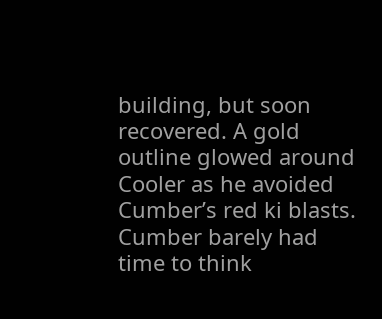building, but soon recovered. A gold outline glowed around Cooler as he avoided Cumber’s red ki blasts. Cumber barely had time to think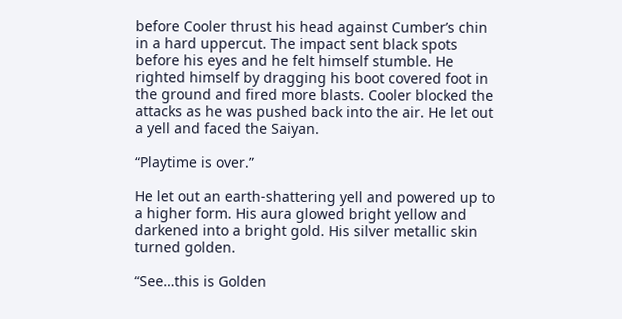before Cooler thrust his head against Cumber’s chin in a hard uppercut. The impact sent black spots before his eyes and he felt himself stumble. He righted himself by dragging his boot covered foot in the ground and fired more blasts. Cooler blocked the attacks as he was pushed back into the air. He let out a yell and faced the Saiyan.

“Playtime is over.”

He let out an earth-shattering yell and powered up to a higher form. His aura glowed bright yellow and darkened into a bright gold. His silver metallic skin turned golden.

“See…this is Golden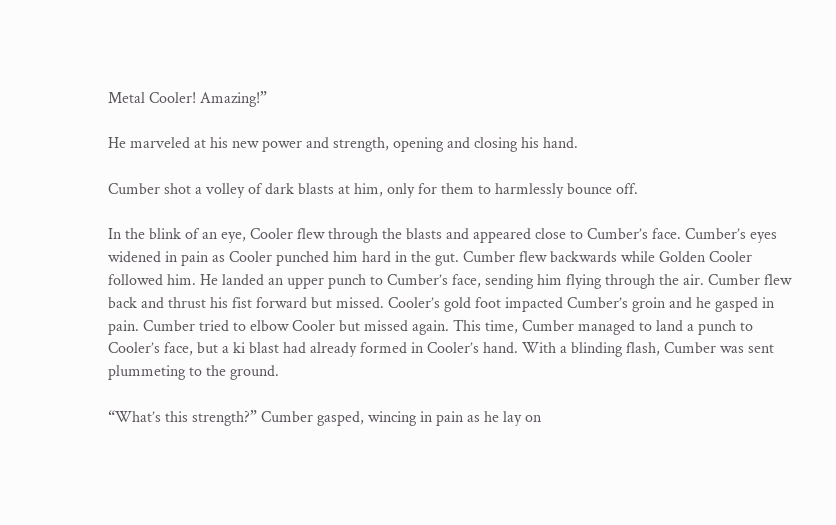Metal Cooler! Amazing!”

He marveled at his new power and strength, opening and closing his hand.

Cumber shot a volley of dark blasts at him, only for them to harmlessly bounce off.

In the blink of an eye, Cooler flew through the blasts and appeared close to Cumber’s face. Cumber’s eyes widened in pain as Cooler punched him hard in the gut. Cumber flew backwards while Golden Cooler followed him. He landed an upper punch to Cumber’s face, sending him flying through the air. Cumber flew back and thrust his fist forward but missed. Cooler’s gold foot impacted Cumber’s groin and he gasped in pain. Cumber tried to elbow Cooler but missed again. This time, Cumber managed to land a punch to Cooler’s face, but a ki blast had already formed in Cooler’s hand. With a blinding flash, Cumber was sent plummeting to the ground.

“What’s this strength?” Cumber gasped, wincing in pain as he lay on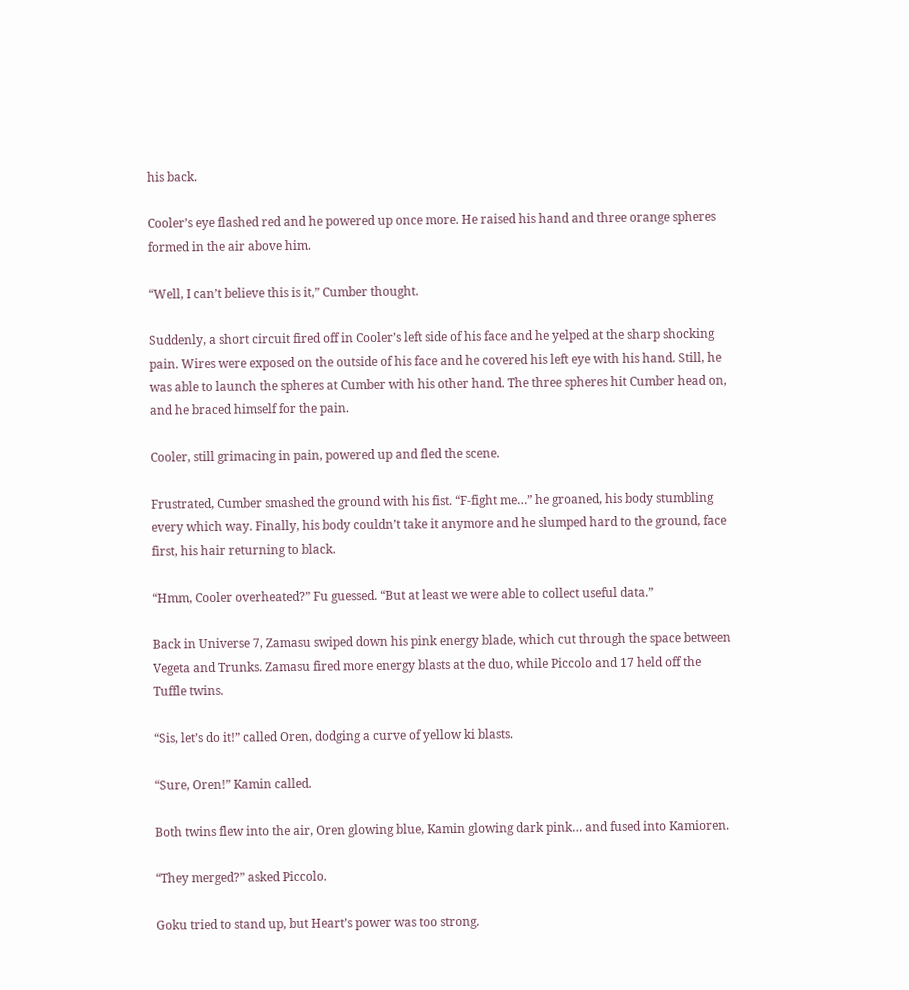his back.

Cooler’s eye flashed red and he powered up once more. He raised his hand and three orange spheres formed in the air above him.

“Well, I can’t believe this is it,” Cumber thought.

Suddenly, a short circuit fired off in Cooler’s left side of his face and he yelped at the sharp shocking pain. Wires were exposed on the outside of his face and he covered his left eye with his hand. Still, he was able to launch the spheres at Cumber with his other hand. The three spheres hit Cumber head on, and he braced himself for the pain.

Cooler, still grimacing in pain, powered up and fled the scene.

Frustrated, Cumber smashed the ground with his fist. “F-fight me…” he groaned, his body stumbling every which way. Finally, his body couldn’t take it anymore and he slumped hard to the ground, face first, his hair returning to black.

“Hmm, Cooler overheated?” Fu guessed. “But at least we were able to collect useful data.”

Back in Universe 7, Zamasu swiped down his pink energy blade, which cut through the space between Vegeta and Trunks. Zamasu fired more energy blasts at the duo, while Piccolo and 17 held off the Tuffle twins.

“Sis, let’s do it!” called Oren, dodging a curve of yellow ki blasts.

“Sure, Oren!” Kamin called.

Both twins flew into the air, Oren glowing blue, Kamin glowing dark pink… and fused into Kamioren.

“They merged?” asked Piccolo.

Goku tried to stand up, but Heart’s power was too strong.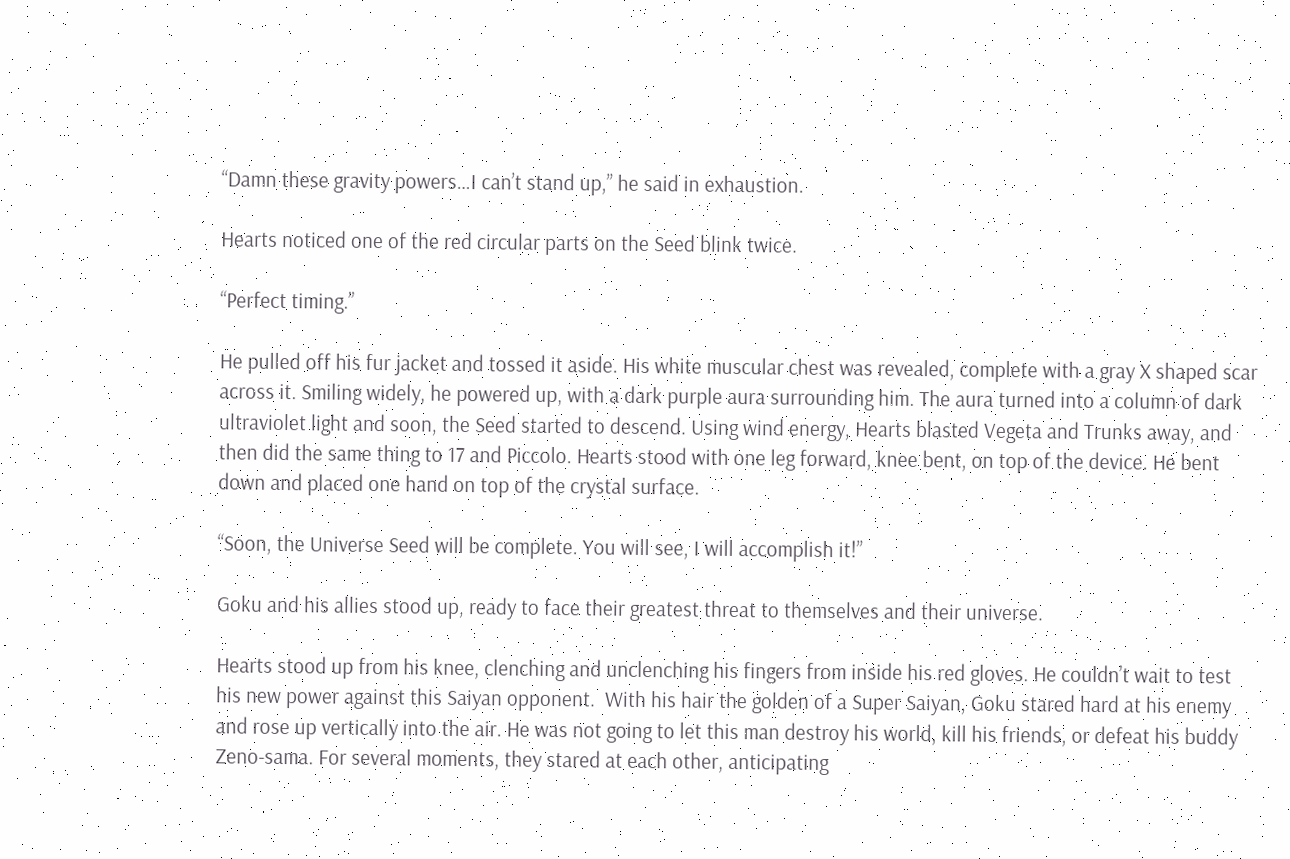“Damn these gravity powers…I can’t stand up,” he said in exhaustion.

Hearts noticed one of the red circular parts on the Seed blink twice.

“Perfect timing.”

He pulled off his fur jacket and tossed it aside. His white muscular chest was revealed, complete with a gray X shaped scar across it. Smiling widely, he powered up, with a dark purple aura surrounding him. The aura turned into a column of dark ultraviolet light and soon, the Seed started to descend. Using wind energy, Hearts blasted Vegeta and Trunks away, and then did the same thing to 17 and Piccolo. Hearts stood with one leg forward, knee bent, on top of the device. He bent down and placed one hand on top of the crystal surface.

“Soon, the Universe Seed will be complete. You will see, I will accomplish it!”

Goku and his allies stood up, ready to face their greatest threat to themselves and their universe.

Hearts stood up from his knee, clenching and unclenching his fingers from inside his red gloves. He couldn’t wait to test his new power against this Saiyan opponent.  With his hair the golden of a Super Saiyan, Goku stared hard at his enemy and rose up vertically into the air. He was not going to let this man destroy his world, kill his friends, or defeat his buddy Zeno-sama. For several moments, they stared at each other, anticipating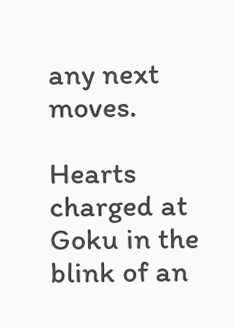any next moves.

Hearts charged at Goku in the blink of an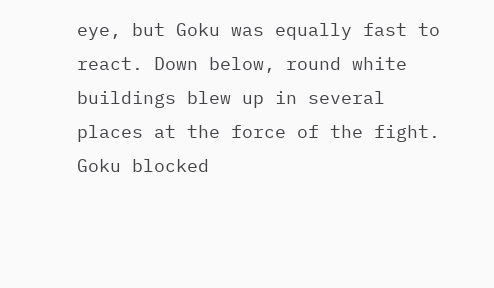eye, but Goku was equally fast to react. Down below, round white buildings blew up in several places at the force of the fight. Goku blocked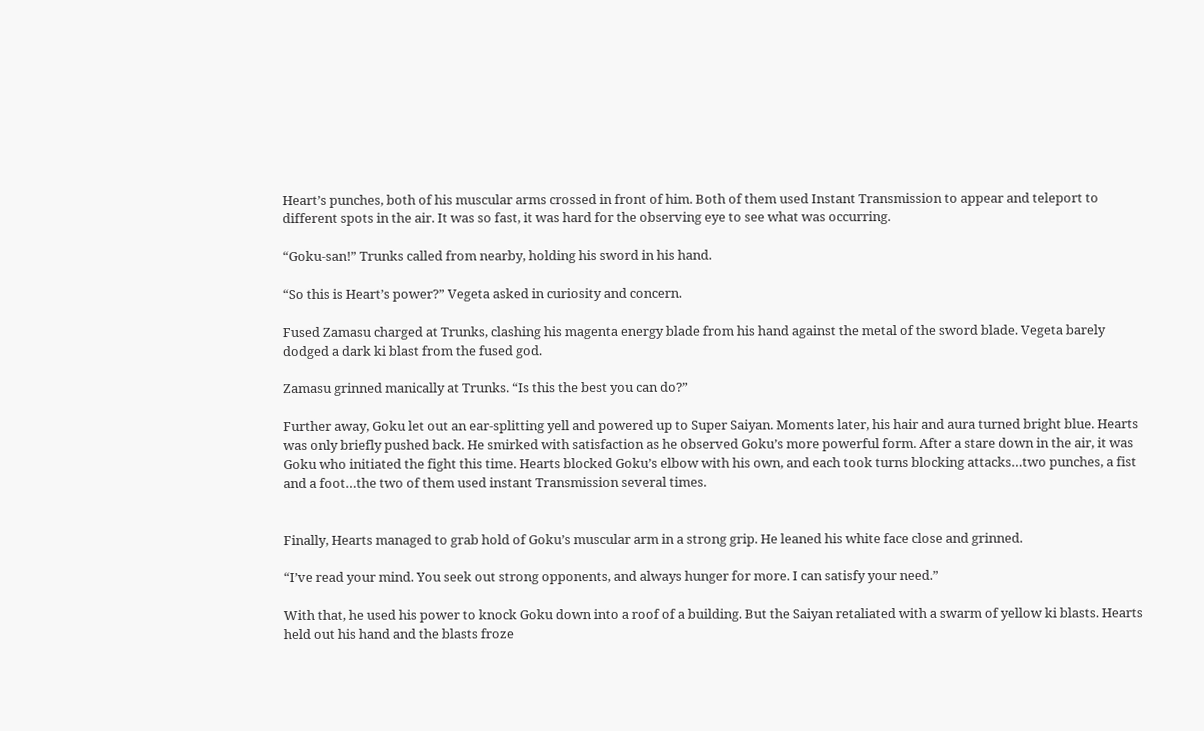Heart’s punches, both of his muscular arms crossed in front of him. Both of them used Instant Transmission to appear and teleport to different spots in the air. It was so fast, it was hard for the observing eye to see what was occurring.

“Goku-san!” Trunks called from nearby, holding his sword in his hand.

“So this is Heart’s power?” Vegeta asked in curiosity and concern.

Fused Zamasu charged at Trunks, clashing his magenta energy blade from his hand against the metal of the sword blade. Vegeta barely dodged a dark ki blast from the fused god.

Zamasu grinned manically at Trunks. “Is this the best you can do?”

Further away, Goku let out an ear-splitting yell and powered up to Super Saiyan. Moments later, his hair and aura turned bright blue. Hearts was only briefly pushed back. He smirked with satisfaction as he observed Goku’s more powerful form. After a stare down in the air, it was Goku who initiated the fight this time. Hearts blocked Goku’s elbow with his own, and each took turns blocking attacks…two punches, a fist and a foot…the two of them used instant Transmission several times.


Finally, Hearts managed to grab hold of Goku’s muscular arm in a strong grip. He leaned his white face close and grinned.

“I’ve read your mind. You seek out strong opponents, and always hunger for more. I can satisfy your need.”

With that, he used his power to knock Goku down into a roof of a building. But the Saiyan retaliated with a swarm of yellow ki blasts. Hearts held out his hand and the blasts froze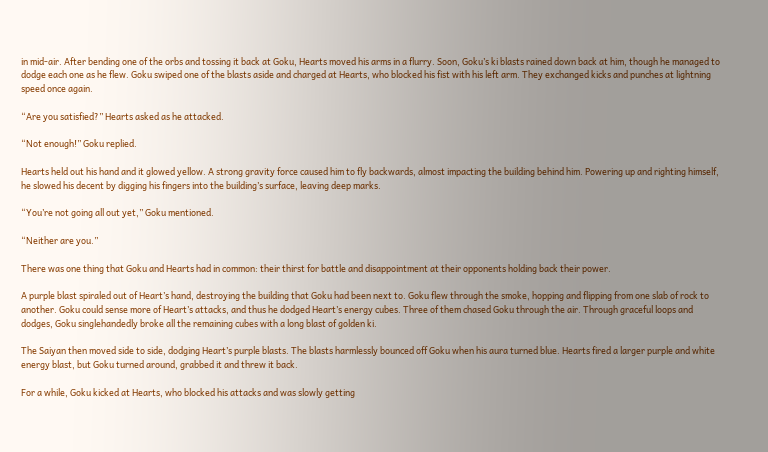in mid-air. After bending one of the orbs and tossing it back at Goku, Hearts moved his arms in a flurry. Soon, Goku’s ki blasts rained down back at him, though he managed to dodge each one as he flew. Goku swiped one of the blasts aside and charged at Hearts, who blocked his fist with his left arm. They exchanged kicks and punches at lightning speed once again.

“Are you satisfied?” Hearts asked as he attacked.

“Not enough!” Goku replied.

Hearts held out his hand and it glowed yellow. A strong gravity force caused him to fly backwards, almost impacting the building behind him. Powering up and righting himself, he slowed his decent by digging his fingers into the building’s surface, leaving deep marks.

“You’re not going all out yet,” Goku mentioned.

“Neither are you.”

There was one thing that Goku and Hearts had in common: their thirst for battle and disappointment at their opponents holding back their power.

A purple blast spiraled out of Heart’s hand, destroying the building that Goku had been next to. Goku flew through the smoke, hopping and flipping from one slab of rock to another. Goku could sense more of Heart’s attacks, and thus he dodged Heart’s energy cubes. Three of them chased Goku through the air. Through graceful loops and dodges, Goku singlehandedly broke all the remaining cubes with a long blast of golden ki.

The Saiyan then moved side to side, dodging Heart’s purple blasts. The blasts harmlessly bounced off Goku when his aura turned blue. Hearts fired a larger purple and white energy blast, but Goku turned around, grabbed it and threw it back.

For a while, Goku kicked at Hearts, who blocked his attacks and was slowly getting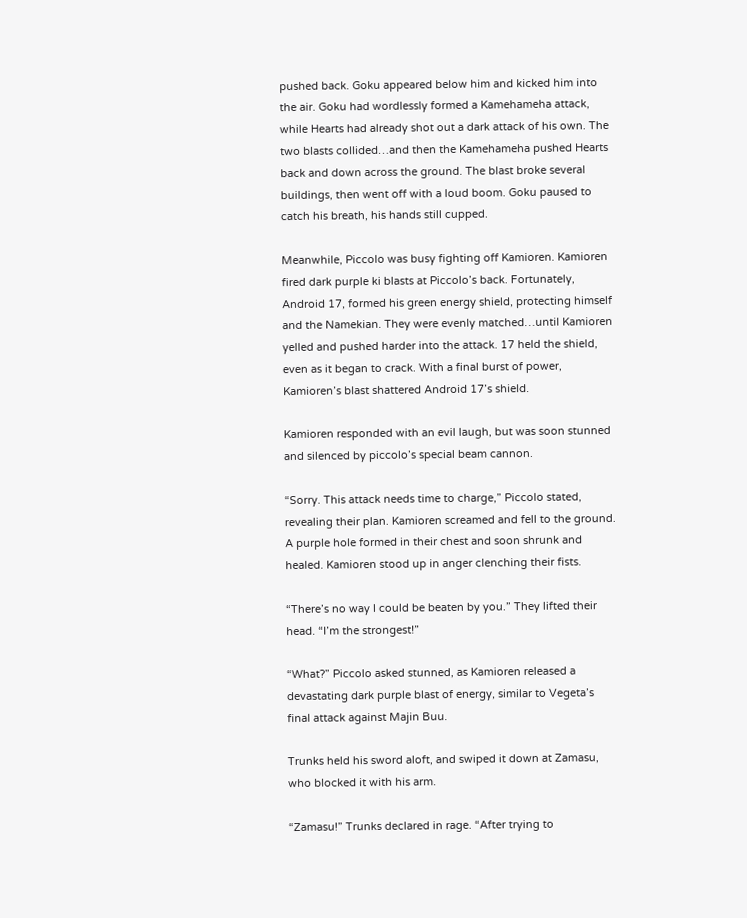pushed back. Goku appeared below him and kicked him into the air. Goku had wordlessly formed a Kamehameha attack, while Hearts had already shot out a dark attack of his own. The two blasts collided…and then the Kamehameha pushed Hearts back and down across the ground. The blast broke several buildings, then went off with a loud boom. Goku paused to catch his breath, his hands still cupped.

Meanwhile, Piccolo was busy fighting off Kamioren. Kamioren fired dark purple ki blasts at Piccolo’s back. Fortunately, Android 17, formed his green energy shield, protecting himself and the Namekian. They were evenly matched…until Kamioren yelled and pushed harder into the attack. 17 held the shield, even as it began to crack. With a final burst of power, Kamioren’s blast shattered Android 17’s shield.

Kamioren responded with an evil laugh, but was soon stunned and silenced by piccolo’s special beam cannon.

“Sorry. This attack needs time to charge,” Piccolo stated, revealing their plan. Kamioren screamed and fell to the ground. A purple hole formed in their chest and soon shrunk and healed. Kamioren stood up in anger clenching their fists.

“There’s no way I could be beaten by you.” They lifted their head. “I’m the strongest!”

“What?” Piccolo asked stunned, as Kamioren released a devastating dark purple blast of energy, similar to Vegeta’s final attack against Majin Buu.

Trunks held his sword aloft, and swiped it down at Zamasu, who blocked it with his arm.

“Zamasu!” Trunks declared in rage. “After trying to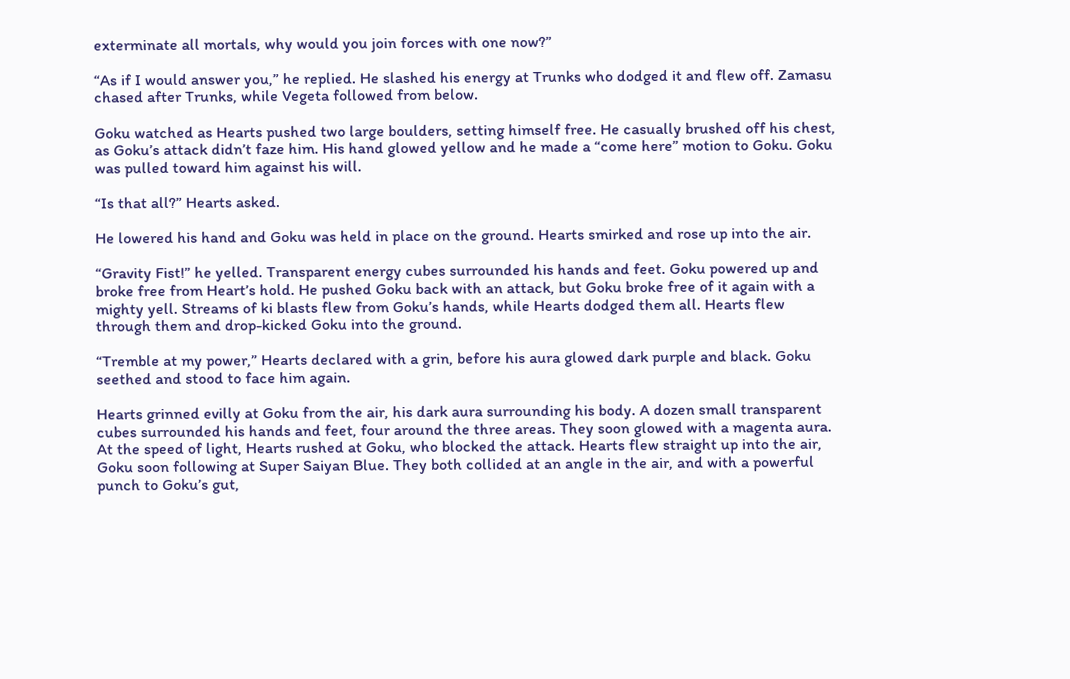exterminate all mortals, why would you join forces with one now?”

“As if I would answer you,” he replied. He slashed his energy at Trunks who dodged it and flew off. Zamasu chased after Trunks, while Vegeta followed from below.

Goku watched as Hearts pushed two large boulders, setting himself free. He casually brushed off his chest, as Goku’s attack didn’t faze him. His hand glowed yellow and he made a “come here” motion to Goku. Goku was pulled toward him against his will.

“Is that all?” Hearts asked.

He lowered his hand and Goku was held in place on the ground. Hearts smirked and rose up into the air.

“Gravity Fist!” he yelled. Transparent energy cubes surrounded his hands and feet. Goku powered up and broke free from Heart’s hold. He pushed Goku back with an attack, but Goku broke free of it again with a mighty yell. Streams of ki blasts flew from Goku’s hands, while Hearts dodged them all. Hearts flew through them and drop-kicked Goku into the ground.

“Tremble at my power,” Hearts declared with a grin, before his aura glowed dark purple and black. Goku seethed and stood to face him again.

Hearts grinned evilly at Goku from the air, his dark aura surrounding his body. A dozen small transparent cubes surrounded his hands and feet, four around the three areas. They soon glowed with a magenta aura. At the speed of light, Hearts rushed at Goku, who blocked the attack. Hearts flew straight up into the air, Goku soon following at Super Saiyan Blue. They both collided at an angle in the air, and with a powerful punch to Goku’s gut,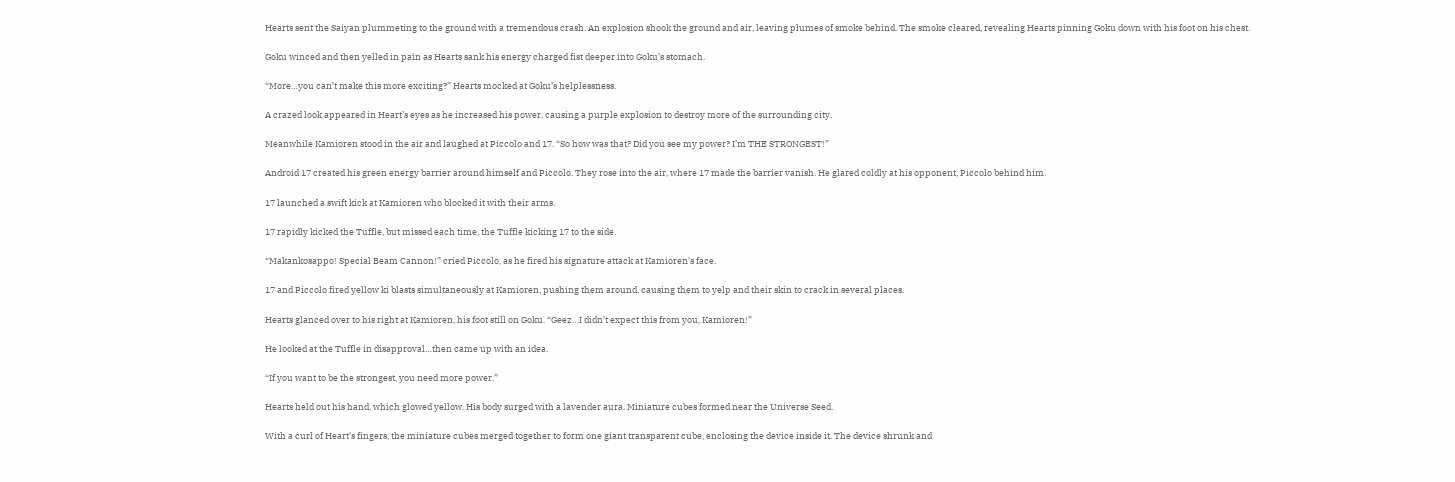Hearts sent the Saiyan plummeting to the ground with a tremendous crash. An explosion shook the ground and air, leaving plumes of smoke behind. The smoke cleared, revealing Hearts pinning Goku down with his foot on his chest.

Goku winced and then yelled in pain as Hearts sank his energy charged fist deeper into Goku’s stomach.

“More…you can’t make this more exciting?” Hearts mocked at Goku’s helplessness.

A crazed look appeared in Heart’s eyes as he increased his power, causing a purple explosion to destroy more of the surrounding city.

Meanwhile Kamioren stood in the air and laughed at Piccolo and 17. “So how was that? Did you see my power? I’m THE STRONGEST!”

Android 17 created his green energy barrier around himself and Piccolo. They rose into the air, where 17 made the barrier vanish. He glared coldly at his opponent, Piccolo behind him.

17 launched a swift kick at Kamioren who blocked it with their arms.

17 rapidly kicked the Tuffle, but missed each time, the Tuffle kicking 17 to the side.

“Makankosappo! Special Beam Cannon!” cried Piccolo, as he fired his signature attack at Kamioren’s face.

17 and Piccolo fired yellow ki blasts simultaneously at Kamioren, pushing them around, causing them to yelp and their skin to crack in several places.

Hearts glanced over to his right at Kamioren, his foot still on Goku. “Geez…I didn’t expect this from you, Kamioren!”

He looked at the Tuffle in disapproval…then came up with an idea.

“If you want to be the strongest, you need more power.”

Hearts held out his hand, which glowed yellow. His body surged with a lavender aura. Miniature cubes formed near the Universe Seed.

With a curl of Heart’s fingers, the miniature cubes merged together to form one giant transparent cube, enclosing the device inside it. The device shrunk and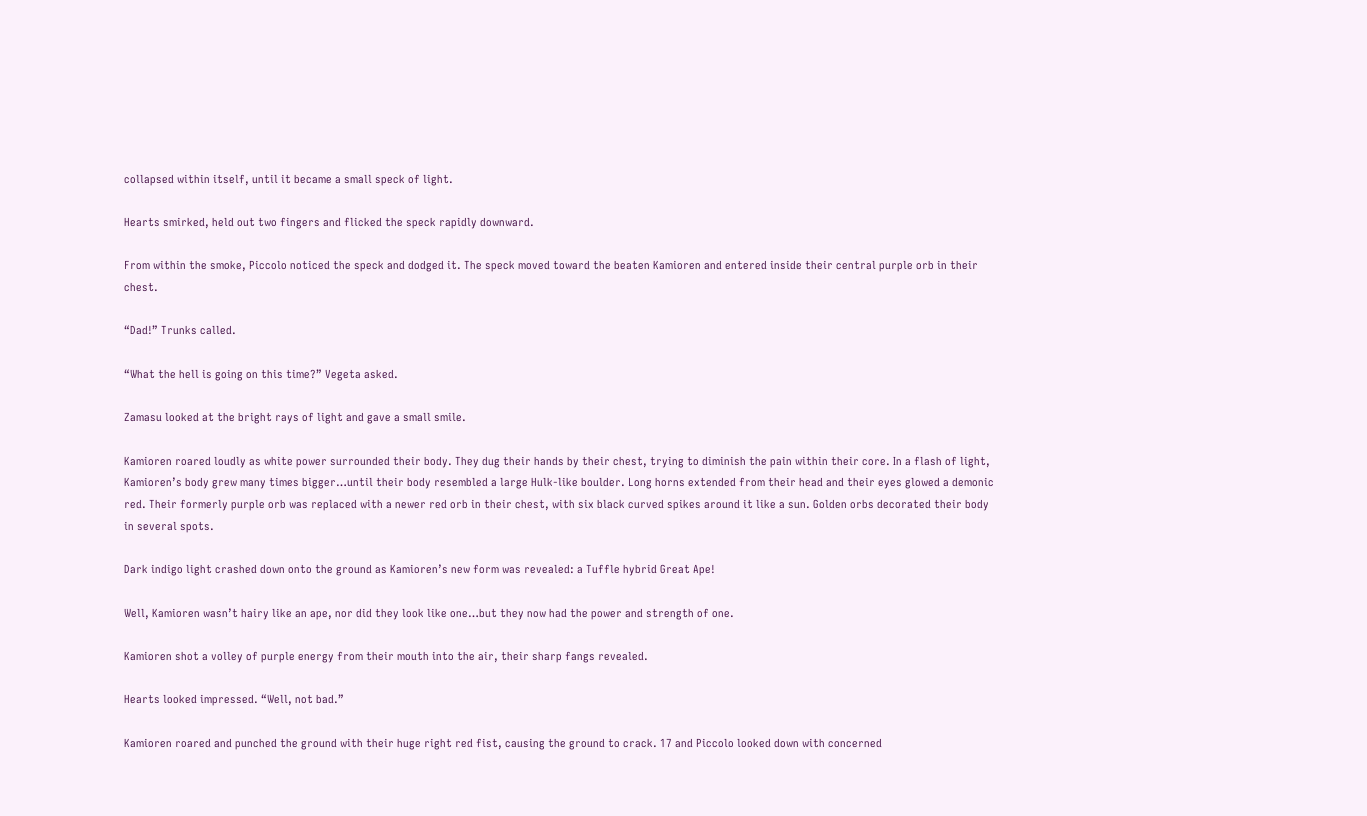collapsed within itself, until it became a small speck of light.

Hearts smirked, held out two fingers and flicked the speck rapidly downward.

From within the smoke, Piccolo noticed the speck and dodged it. The speck moved toward the beaten Kamioren and entered inside their central purple orb in their chest.

“Dad!” Trunks called.

“What the hell is going on this time?” Vegeta asked.

Zamasu looked at the bright rays of light and gave a small smile.

Kamioren roared loudly as white power surrounded their body. They dug their hands by their chest, trying to diminish the pain within their core. In a flash of light, Kamioren’s body grew many times bigger…until their body resembled a large Hulk-like boulder. Long horns extended from their head and their eyes glowed a demonic red. Their formerly purple orb was replaced with a newer red orb in their chest, with six black curved spikes around it like a sun. Golden orbs decorated their body in several spots.

Dark indigo light crashed down onto the ground as Kamioren’s new form was revealed: a Tuffle hybrid Great Ape!

Well, Kamioren wasn’t hairy like an ape, nor did they look like one…but they now had the power and strength of one.

Kamioren shot a volley of purple energy from their mouth into the air, their sharp fangs revealed.

Hearts looked impressed. “Well, not bad.”

Kamioren roared and punched the ground with their huge right red fist, causing the ground to crack. 17 and Piccolo looked down with concerned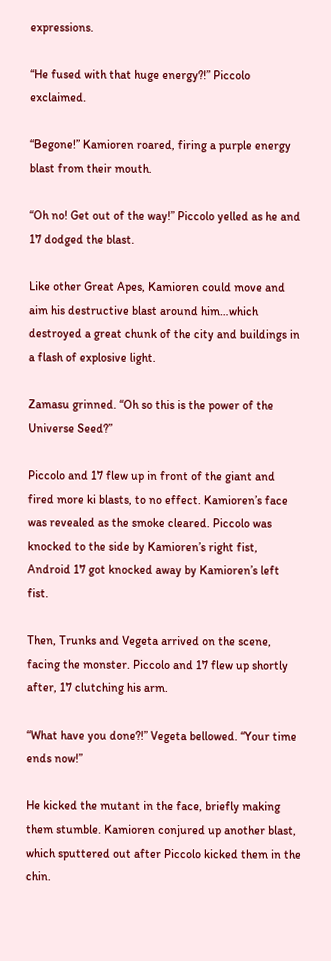expressions.

“He fused with that huge energy?!” Piccolo exclaimed.

“Begone!” Kamioren roared, firing a purple energy blast from their mouth.

“Oh no! Get out of the way!” Piccolo yelled as he and 17 dodged the blast.

Like other Great Apes, Kamioren could move and aim his destructive blast around him…which destroyed a great chunk of the city and buildings in a flash of explosive light.

Zamasu grinned. “Oh so this is the power of the Universe Seed?”

Piccolo and 17 flew up in front of the giant and fired more ki blasts, to no effect. Kamioren’s face was revealed as the smoke cleared. Piccolo was knocked to the side by Kamioren’s right fist, Android 17 got knocked away by Kamioren’s left fist.

Then, Trunks and Vegeta arrived on the scene, facing the monster. Piccolo and 17 flew up shortly after, 17 clutching his arm.

“What have you done?!” Vegeta bellowed. “Your time ends now!”

He kicked the mutant in the face, briefly making them stumble. Kamioren conjured up another blast, which sputtered out after Piccolo kicked them in the chin.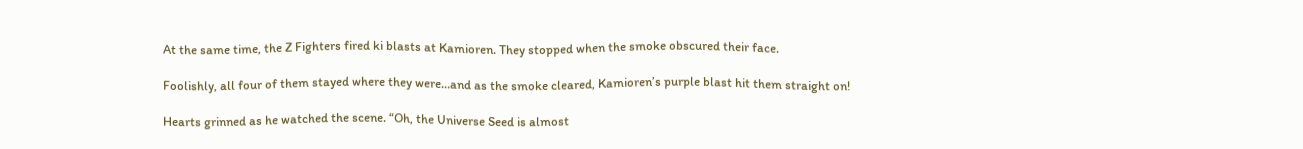At the same time, the Z Fighters fired ki blasts at Kamioren. They stopped when the smoke obscured their face.

Foolishly, all four of them stayed where they were…and as the smoke cleared, Kamioren’s purple blast hit them straight on!

Hearts grinned as he watched the scene. “Oh, the Universe Seed is almost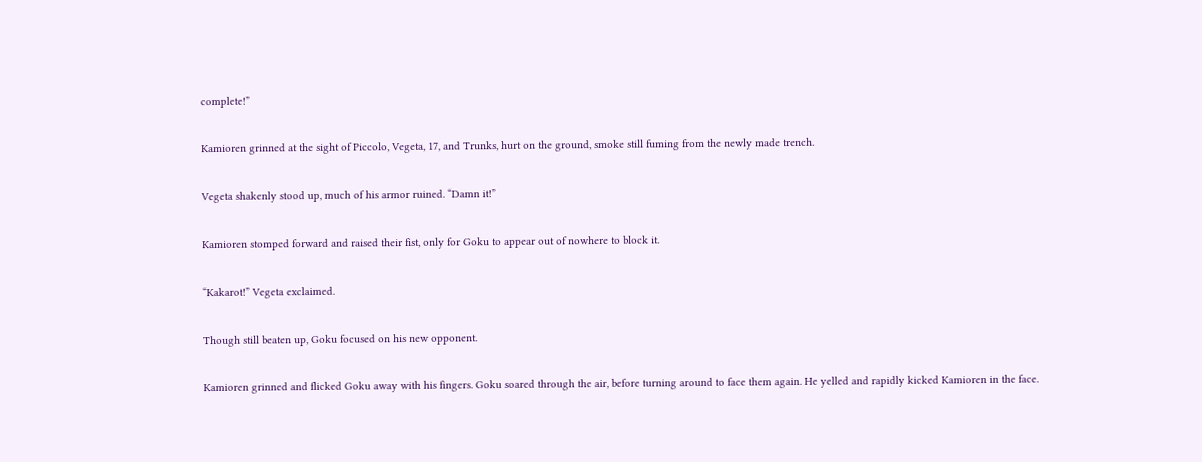complete!”

Kamioren grinned at the sight of Piccolo, Vegeta, 17, and Trunks, hurt on the ground, smoke still fuming from the newly made trench.

Vegeta shakenly stood up, much of his armor ruined. “Damn it!”

Kamioren stomped forward and raised their fist, only for Goku to appear out of nowhere to block it.

“Kakarot!” Vegeta exclaimed.

Though still beaten up, Goku focused on his new opponent.

Kamioren grinned and flicked Goku away with his fingers. Goku soared through the air, before turning around to face them again. He yelled and rapidly kicked Kamioren in the face.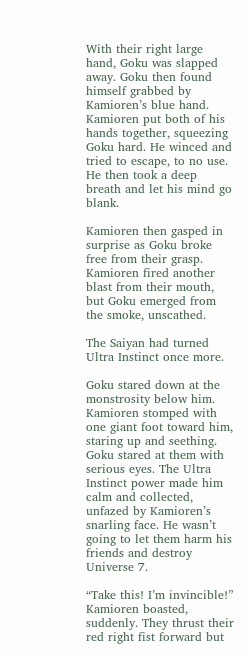With their right large hand, Goku was slapped away. Goku then found himself grabbed by Kamioren’s blue hand. Kamioren put both of his hands together, squeezing Goku hard. He winced and tried to escape, to no use. He then took a deep breath and let his mind go blank.

Kamioren then gasped in surprise as Goku broke free from their grasp. Kamioren fired another blast from their mouth, but Goku emerged from the smoke, unscathed.

The Saiyan had turned Ultra Instinct once more.

Goku stared down at the monstrosity below him. Kamioren stomped with one giant foot toward him, staring up and seething. Goku stared at them with serious eyes. The Ultra Instinct power made him calm and collected, unfazed by Kamioren’s snarling face. He wasn’t going to let them harm his friends and destroy Universe 7.

“Take this! I’m invincible!” Kamioren boasted, suddenly. They thrust their red right fist forward but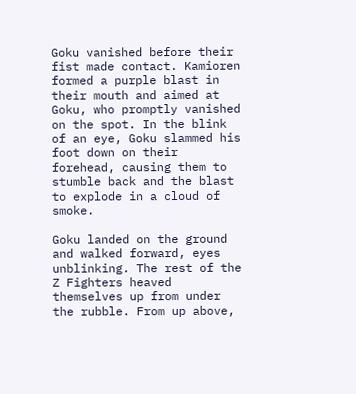Goku vanished before their fist made contact. Kamioren formed a purple blast in their mouth and aimed at Goku, who promptly vanished on the spot. In the blink of an eye, Goku slammed his foot down on their forehead, causing them to stumble back and the blast to explode in a cloud of smoke.

Goku landed on the ground and walked forward, eyes unblinking. The rest of the Z Fighters heaved themselves up from under the rubble. From up above,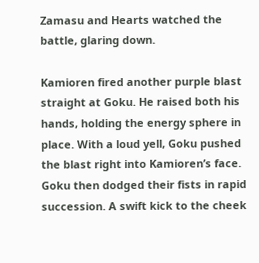Zamasu and Hearts watched the battle, glaring down.

Kamioren fired another purple blast straight at Goku. He raised both his hands, holding the energy sphere in place. With a loud yell, Goku pushed the blast right into Kamioren’s face. Goku then dodged their fists in rapid succession. A swift kick to the cheek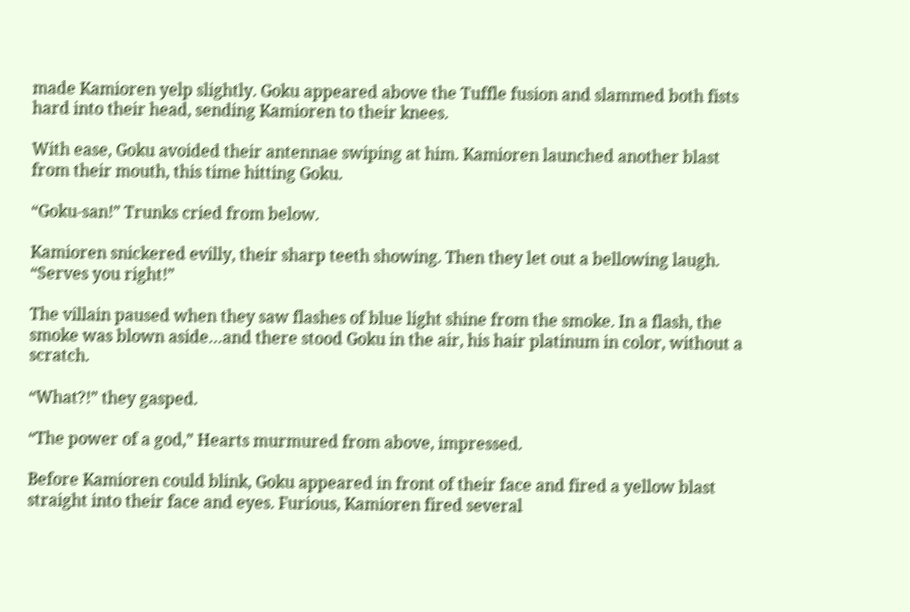made Kamioren yelp slightly. Goku appeared above the Tuffle fusion and slammed both fists hard into their head, sending Kamioren to their knees.

With ease, Goku avoided their antennae swiping at him. Kamioren launched another blast from their mouth, this time hitting Goku.

“Goku-san!” Trunks cried from below.

Kamioren snickered evilly, their sharp teeth showing. Then they let out a bellowing laugh. “Serves you right!”

The villain paused when they saw flashes of blue light shine from the smoke. In a flash, the smoke was blown aside…and there stood Goku in the air, his hair platinum in color, without a scratch.

“What?!” they gasped.

“The power of a god,” Hearts murmured from above, impressed.

Before Kamioren could blink, Goku appeared in front of their face and fired a yellow blast straight into their face and eyes. Furious, Kamioren fired several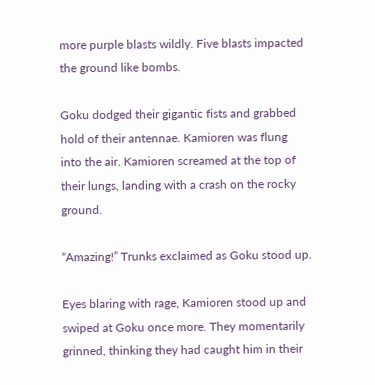more purple blasts wildly. Five blasts impacted the ground like bombs.

Goku dodged their gigantic fists and grabbed hold of their antennae. Kamioren was flung into the air. Kamioren screamed at the top of their lungs, landing with a crash on the rocky ground.

“Amazing!” Trunks exclaimed as Goku stood up.

Eyes blaring with rage, Kamioren stood up and swiped at Goku once more. They momentarily grinned, thinking they had caught him in their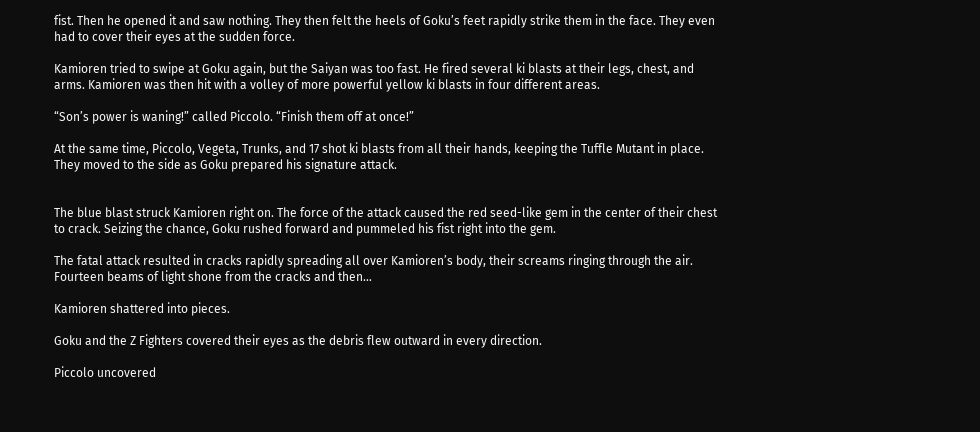fist. Then he opened it and saw nothing. They then felt the heels of Goku’s feet rapidly strike them in the face. They even had to cover their eyes at the sudden force.

Kamioren tried to swipe at Goku again, but the Saiyan was too fast. He fired several ki blasts at their legs, chest, and arms. Kamioren was then hit with a volley of more powerful yellow ki blasts in four different areas.

“Son’s power is waning!” called Piccolo. “Finish them off at once!”

At the same time, Piccolo, Vegeta, Trunks, and 17 shot ki blasts from all their hands, keeping the Tuffle Mutant in place. They moved to the side as Goku prepared his signature attack.


The blue blast struck Kamioren right on. The force of the attack caused the red seed-like gem in the center of their chest to crack. Seizing the chance, Goku rushed forward and pummeled his fist right into the gem.

The fatal attack resulted in cracks rapidly spreading all over Kamioren’s body, their screams ringing through the air. Fourteen beams of light shone from the cracks and then…

Kamioren shattered into pieces.

Goku and the Z Fighters covered their eyes as the debris flew outward in every direction.

Piccolo uncovered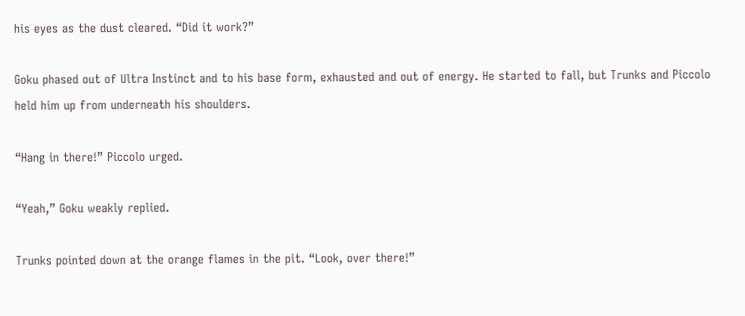his eyes as the dust cleared. “Did it work?”

Goku phased out of Ultra Instinct and to his base form, exhausted and out of energy. He started to fall, but Trunks and Piccolo held him up from underneath his shoulders.

“Hang in there!” Piccolo urged.

“Yeah,” Goku weakly replied.

Trunks pointed down at the orange flames in the pit. “Look, over there!”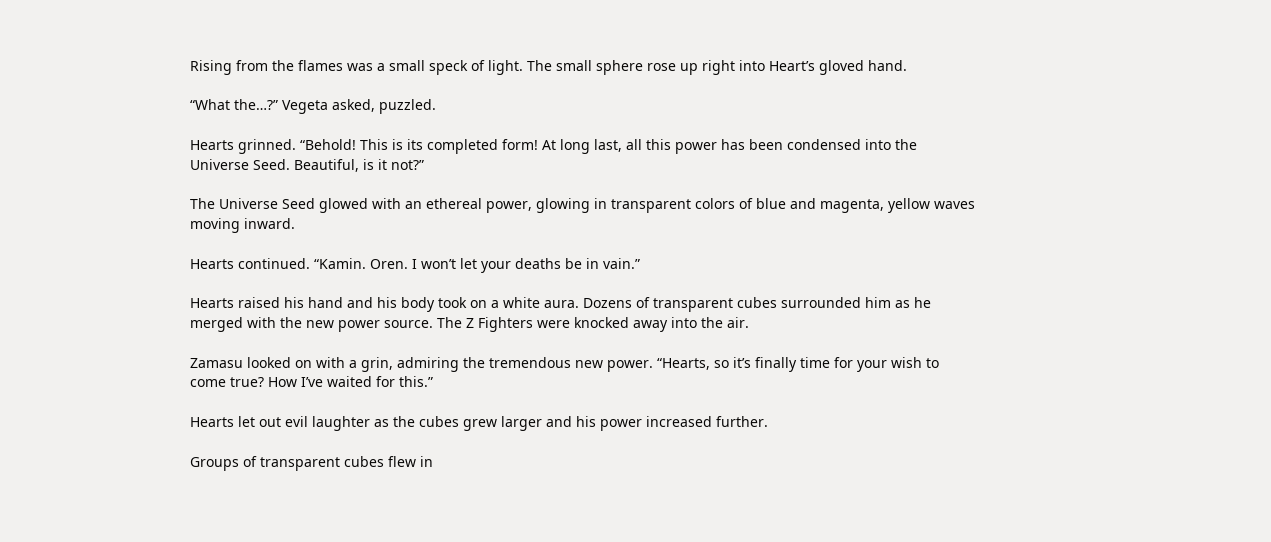Rising from the flames was a small speck of light. The small sphere rose up right into Heart’s gloved hand.

“What the…?” Vegeta asked, puzzled.

Hearts grinned. “Behold! This is its completed form! At long last, all this power has been condensed into the Universe Seed. Beautiful, is it not?”

The Universe Seed glowed with an ethereal power, glowing in transparent colors of blue and magenta, yellow waves moving inward.

Hearts continued. “Kamin. Oren. I won’t let your deaths be in vain.”

Hearts raised his hand and his body took on a white aura. Dozens of transparent cubes surrounded him as he merged with the new power source. The Z Fighters were knocked away into the air.

Zamasu looked on with a grin, admiring the tremendous new power. “Hearts, so it’s finally time for your wish to come true? How I’ve waited for this.”

Hearts let out evil laughter as the cubes grew larger and his power increased further.

Groups of transparent cubes flew in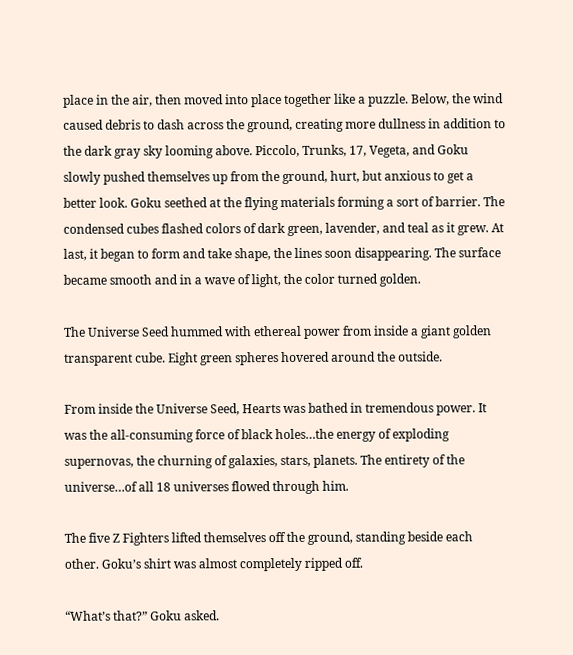place in the air, then moved into place together like a puzzle. Below, the wind caused debris to dash across the ground, creating more dullness in addition to the dark gray sky looming above. Piccolo, Trunks, 17, Vegeta, and Goku slowly pushed themselves up from the ground, hurt, but anxious to get a better look. Goku seethed at the flying materials forming a sort of barrier. The condensed cubes flashed colors of dark green, lavender, and teal as it grew. At last, it began to form and take shape, the lines soon disappearing. The surface became smooth and in a wave of light, the color turned golden.

The Universe Seed hummed with ethereal power from inside a giant golden transparent cube. Eight green spheres hovered around the outside.

From inside the Universe Seed, Hearts was bathed in tremendous power. It was the all-consuming force of black holes…the energy of exploding supernovas, the churning of galaxies, stars, planets. The entirety of the universe…of all 18 universes flowed through him.

The five Z Fighters lifted themselves off the ground, standing beside each other. Goku’s shirt was almost completely ripped off.

“What’s that?” Goku asked.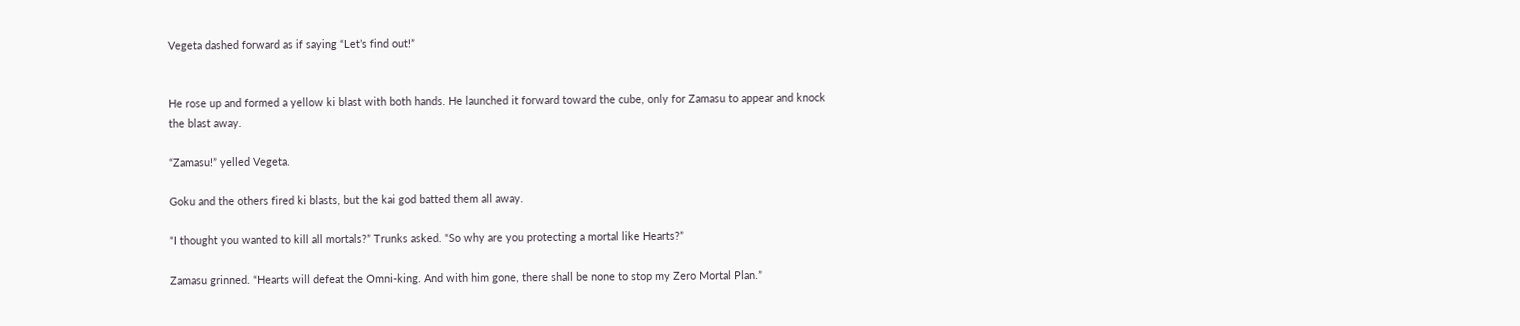Vegeta dashed forward as if saying “Let’s find out!”


He rose up and formed a yellow ki blast with both hands. He launched it forward toward the cube, only for Zamasu to appear and knock the blast away.

“Zamasu!” yelled Vegeta.

Goku and the others fired ki blasts, but the kai god batted them all away.

“I thought you wanted to kill all mortals?” Trunks asked. “So why are you protecting a mortal like Hearts?”

Zamasu grinned. “Hearts will defeat the Omni-king. And with him gone, there shall be none to stop my Zero Mortal Plan.”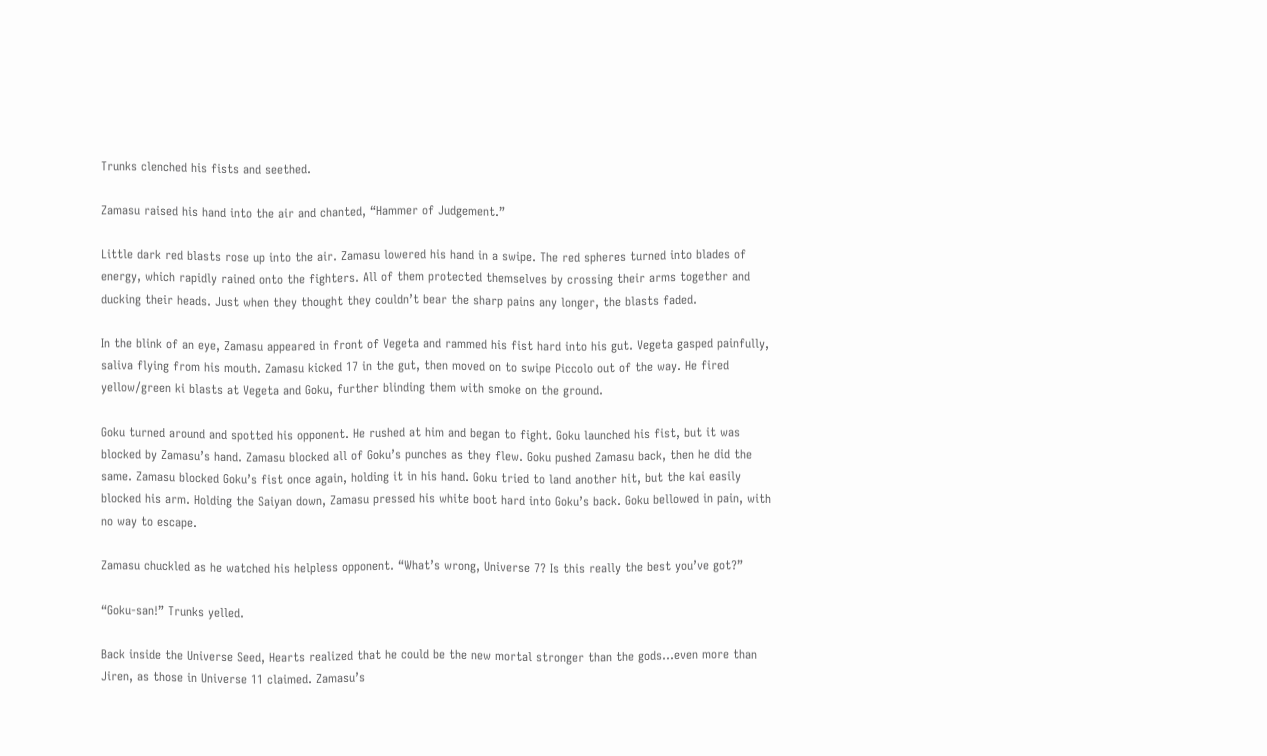Trunks clenched his fists and seethed.

Zamasu raised his hand into the air and chanted, “Hammer of Judgement.”

Little dark red blasts rose up into the air. Zamasu lowered his hand in a swipe. The red spheres turned into blades of energy, which rapidly rained onto the fighters. All of them protected themselves by crossing their arms together and ducking their heads. Just when they thought they couldn’t bear the sharp pains any longer, the blasts faded.

In the blink of an eye, Zamasu appeared in front of Vegeta and rammed his fist hard into his gut. Vegeta gasped painfully, saliva flying from his mouth. Zamasu kicked 17 in the gut, then moved on to swipe Piccolo out of the way. He fired yellow/green ki blasts at Vegeta and Goku, further blinding them with smoke on the ground.

Goku turned around and spotted his opponent. He rushed at him and began to fight. Goku launched his fist, but it was blocked by Zamasu’s hand. Zamasu blocked all of Goku’s punches as they flew. Goku pushed Zamasu back, then he did the same. Zamasu blocked Goku’s fist once again, holding it in his hand. Goku tried to land another hit, but the kai easily blocked his arm. Holding the Saiyan down, Zamasu pressed his white boot hard into Goku’s back. Goku bellowed in pain, with no way to escape.

Zamasu chuckled as he watched his helpless opponent. “What’s wrong, Universe 7? Is this really the best you’ve got?”

“Goku-san!” Trunks yelled.

Back inside the Universe Seed, Hearts realized that he could be the new mortal stronger than the gods…even more than Jiren, as those in Universe 11 claimed. Zamasu’s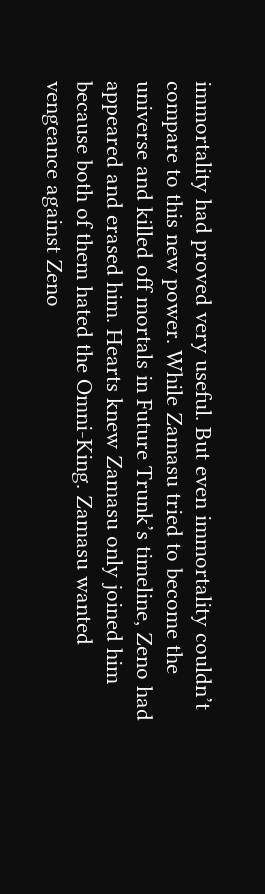immortality had proved very useful. But even immortality couldn’t compare to this new power. While Zamasu tried to become the universe and killed off mortals in Future Trunk’s timeline, Zeno had appeared and erased him. Hearts knew Zamasu only joined him because both of them hated the Omni-King. Zamasu wanted vengeance against Zeno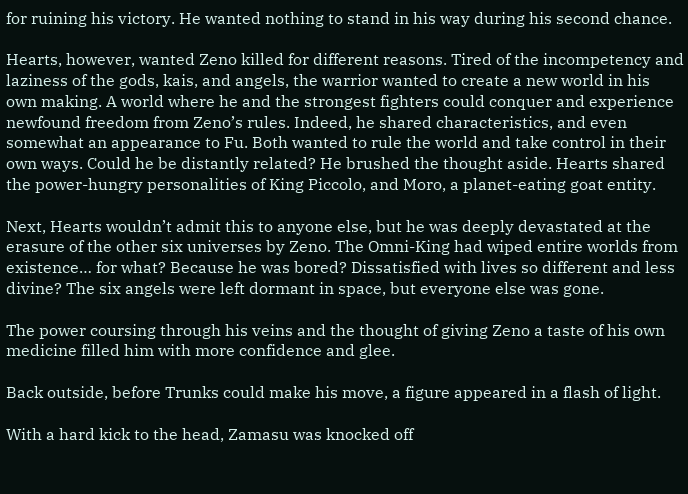for ruining his victory. He wanted nothing to stand in his way during his second chance.

Hearts, however, wanted Zeno killed for different reasons. Tired of the incompetency and laziness of the gods, kais, and angels, the warrior wanted to create a new world in his own making. A world where he and the strongest fighters could conquer and experience newfound freedom from Zeno’s rules. Indeed, he shared characteristics, and even somewhat an appearance to Fu. Both wanted to rule the world and take control in their own ways. Could he be distantly related? He brushed the thought aside. Hearts shared the power-hungry personalities of King Piccolo, and Moro, a planet-eating goat entity.

Next, Hearts wouldn’t admit this to anyone else, but he was deeply devastated at the erasure of the other six universes by Zeno. The Omni-King had wiped entire worlds from existence… for what? Because he was bored? Dissatisfied with lives so different and less divine? The six angels were left dormant in space, but everyone else was gone.

The power coursing through his veins and the thought of giving Zeno a taste of his own medicine filled him with more confidence and glee.

Back outside, before Trunks could make his move, a figure appeared in a flash of light.

With a hard kick to the head, Zamasu was knocked off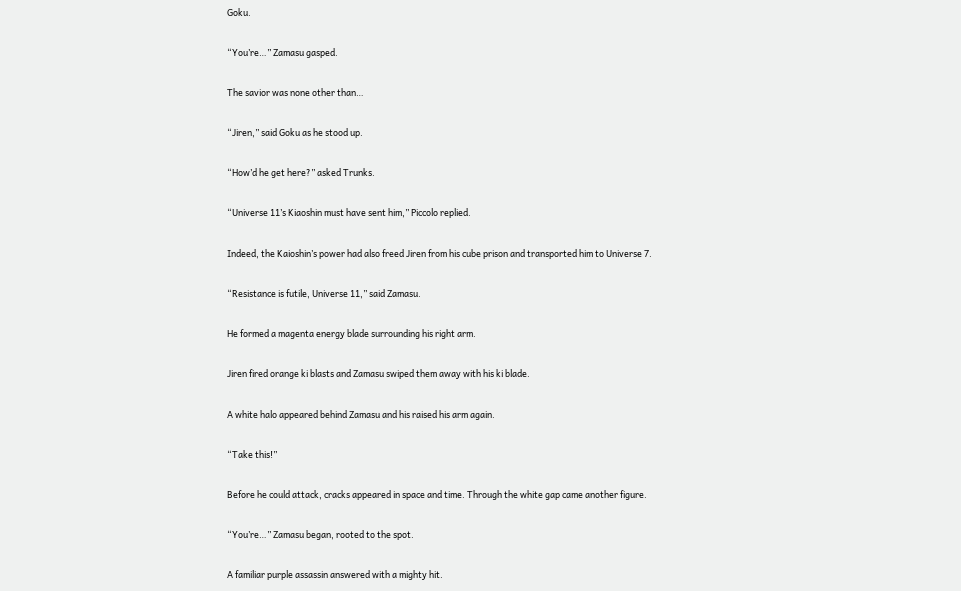Goku.

“You’re…” Zamasu gasped.

The savior was none other than…

“Jiren,” said Goku as he stood up.

“How’d he get here?” asked Trunks.

“Universe 11’s Kiaoshin must have sent him,” Piccolo replied.

Indeed, the Kaioshin’s power had also freed Jiren from his cube prison and transported him to Universe 7.

“Resistance is futile, Universe 11,” said Zamasu.

He formed a magenta energy blade surrounding his right arm.

Jiren fired orange ki blasts and Zamasu swiped them away with his ki blade.

A white halo appeared behind Zamasu and his raised his arm again.

“Take this!”

Before he could attack, cracks appeared in space and time. Through the white gap came another figure.

“You’re…” Zamasu began, rooted to the spot.

A familiar purple assassin answered with a mighty hit.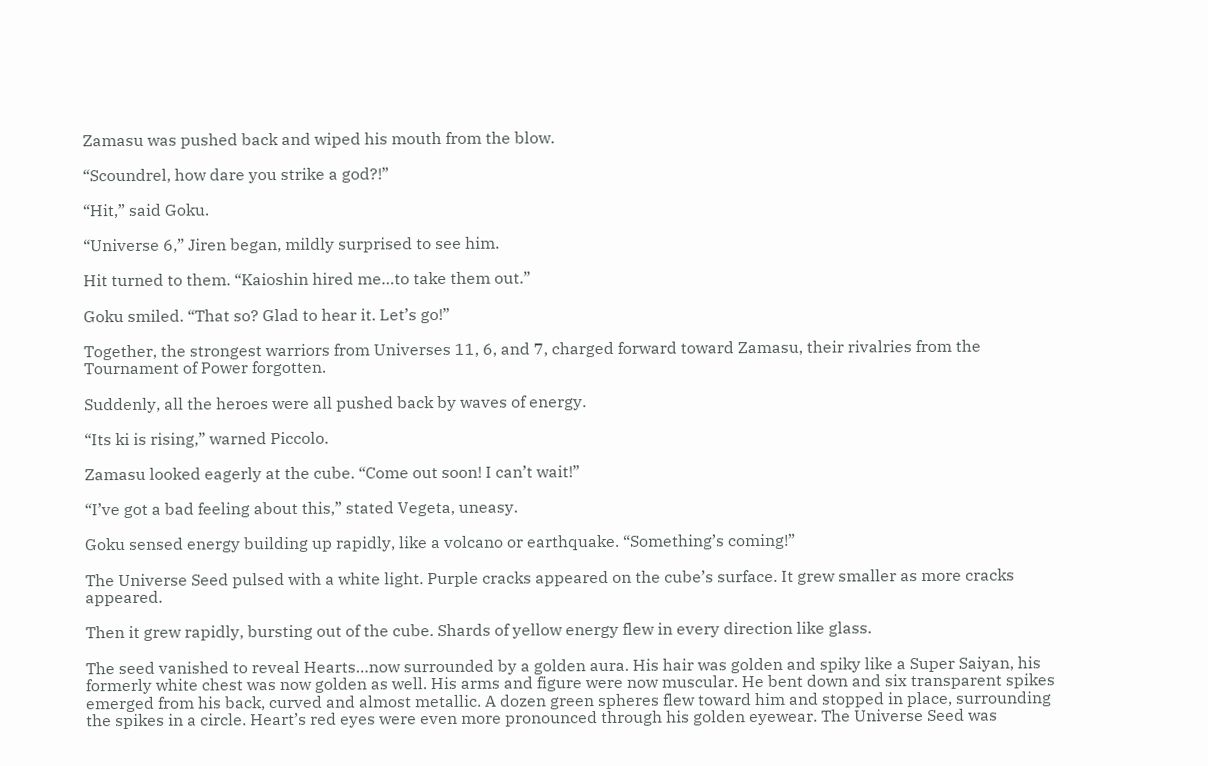Zamasu was pushed back and wiped his mouth from the blow.

“Scoundrel, how dare you strike a god?!”

“Hit,” said Goku.

“Universe 6,” Jiren began, mildly surprised to see him.

Hit turned to them. “Kaioshin hired me…to take them out.”

Goku smiled. “That so? Glad to hear it. Let’s go!”

Together, the strongest warriors from Universes 11, 6, and 7, charged forward toward Zamasu, their rivalries from the Tournament of Power forgotten.

Suddenly, all the heroes were all pushed back by waves of energy.

“Its ki is rising,” warned Piccolo.

Zamasu looked eagerly at the cube. “Come out soon! I can’t wait!”

“I’ve got a bad feeling about this,” stated Vegeta, uneasy.

Goku sensed energy building up rapidly, like a volcano or earthquake. “Something’s coming!”

The Universe Seed pulsed with a white light. Purple cracks appeared on the cube’s surface. It grew smaller as more cracks appeared.

Then it grew rapidly, bursting out of the cube. Shards of yellow energy flew in every direction like glass.

The seed vanished to reveal Hearts…now surrounded by a golden aura. His hair was golden and spiky like a Super Saiyan, his formerly white chest was now golden as well. His arms and figure were now muscular. He bent down and six transparent spikes emerged from his back, curved and almost metallic. A dozen green spheres flew toward him and stopped in place, surrounding the spikes in a circle. Heart’s red eyes were even more pronounced through his golden eyewear. The Universe Seed was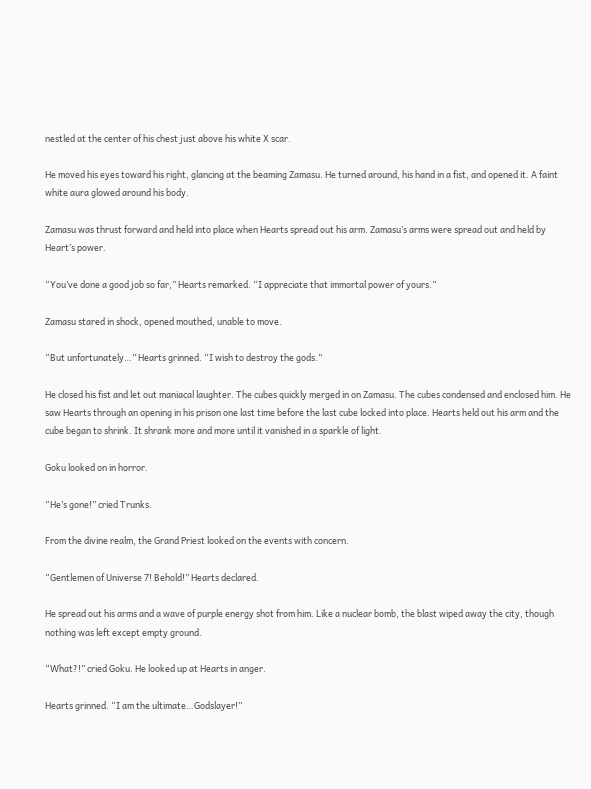nestled at the center of his chest just above his white X scar.

He moved his eyes toward his right, glancing at the beaming Zamasu. He turned around, his hand in a fist, and opened it. A faint white aura glowed around his body.

Zamasu was thrust forward and held into place when Hearts spread out his arm. Zamasu’s arms were spread out and held by Heart’s power.

“You’ve done a good job so far,” Hearts remarked. “I appreciate that immortal power of yours.”

Zamasu stared in shock, opened mouthed, unable to move.

“But unfortunately…” Hearts grinned. “I wish to destroy the gods.”

He closed his fist and let out maniacal laughter. The cubes quickly merged in on Zamasu. The cubes condensed and enclosed him. He saw Hearts through an opening in his prison one last time before the last cube locked into place. Hearts held out his arm and the cube began to shrink. It shrank more and more until it vanished in a sparkle of light.

Goku looked on in horror.

“He’s gone!” cried Trunks.

From the divine realm, the Grand Priest looked on the events with concern.

“Gentlemen of Universe 7! Behold!” Hearts declared.

He spread out his arms and a wave of purple energy shot from him. Like a nuclear bomb, the blast wiped away the city, though nothing was left except empty ground.

“What?!” cried Goku. He looked up at Hearts in anger.

Hearts grinned. “I am the ultimate…Godslayer!”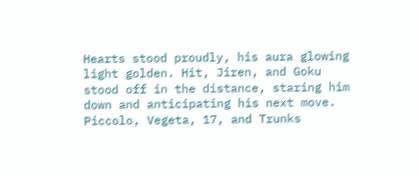Hearts stood proudly, his aura glowing light golden. Hit, Jiren, and Goku stood off in the distance, staring him down and anticipating his next move. Piccolo, Vegeta, 17, and Trunks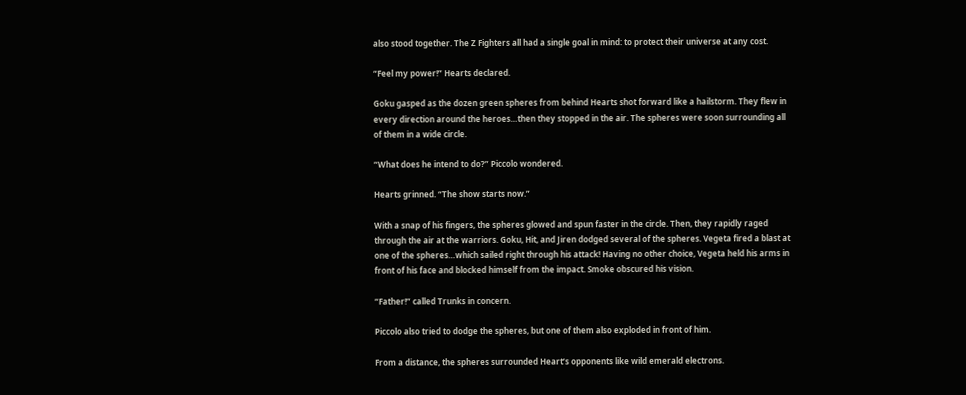also stood together. The Z Fighters all had a single goal in mind: to protect their universe at any cost.

“Feel my power!” Hearts declared.

Goku gasped as the dozen green spheres from behind Hearts shot forward like a hailstorm. They flew in every direction around the heroes…then they stopped in the air. The spheres were soon surrounding all of them in a wide circle.

“What does he intend to do?” Piccolo wondered.

Hearts grinned. “The show starts now.”

With a snap of his fingers, the spheres glowed and spun faster in the circle. Then, they rapidly raged through the air at the warriors. Goku, Hit, and Jiren dodged several of the spheres. Vegeta fired a blast at one of the spheres…which sailed right through his attack! Having no other choice, Vegeta held his arms in front of his face and blocked himself from the impact. Smoke obscured his vision.

“Father!” called Trunks in concern.

Piccolo also tried to dodge the spheres, but one of them also exploded in front of him.

From a distance, the spheres surrounded Heart’s opponents like wild emerald electrons.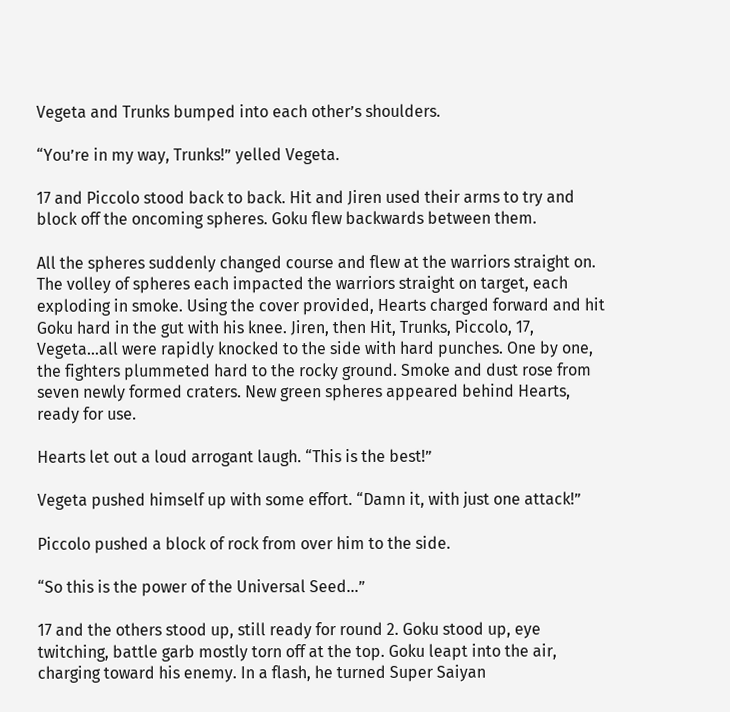Vegeta and Trunks bumped into each other’s shoulders.

“You’re in my way, Trunks!” yelled Vegeta.

17 and Piccolo stood back to back. Hit and Jiren used their arms to try and block off the oncoming spheres. Goku flew backwards between them.

All the spheres suddenly changed course and flew at the warriors straight on. The volley of spheres each impacted the warriors straight on target, each exploding in smoke. Using the cover provided, Hearts charged forward and hit Goku hard in the gut with his knee. Jiren, then Hit, Trunks, Piccolo, 17, Vegeta…all were rapidly knocked to the side with hard punches. One by one, the fighters plummeted hard to the rocky ground. Smoke and dust rose from seven newly formed craters. New green spheres appeared behind Hearts, ready for use.

Hearts let out a loud arrogant laugh. “This is the best!”

Vegeta pushed himself up with some effort. “Damn it, with just one attack!”

Piccolo pushed a block of rock from over him to the side.

“So this is the power of the Universal Seed…”

17 and the others stood up, still ready for round 2. Goku stood up, eye twitching, battle garb mostly torn off at the top. Goku leapt into the air, charging toward his enemy. In a flash, he turned Super Saiyan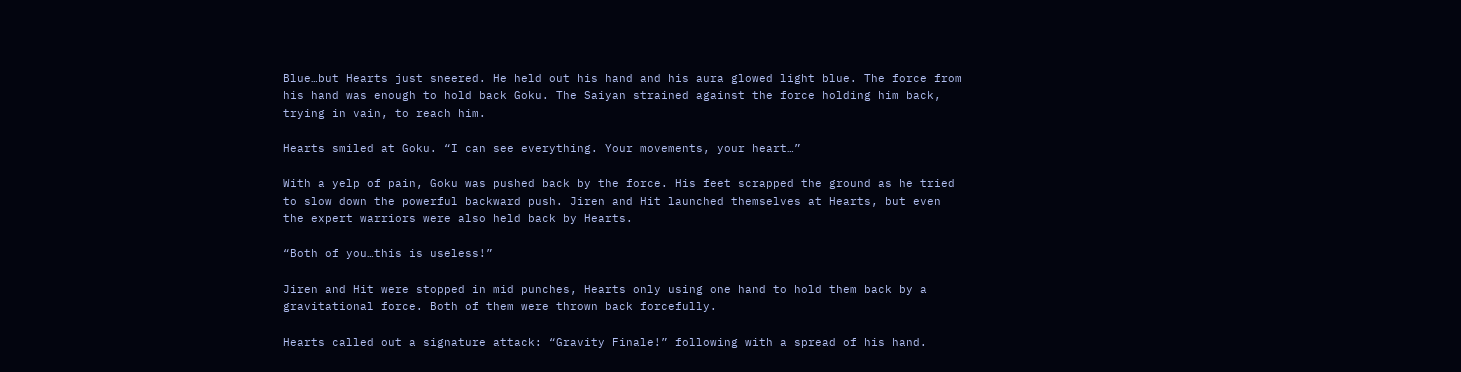Blue…but Hearts just sneered. He held out his hand and his aura glowed light blue. The force from his hand was enough to hold back Goku. The Saiyan strained against the force holding him back, trying in vain, to reach him.

Hearts smiled at Goku. “I can see everything. Your movements, your heart…”

With a yelp of pain, Goku was pushed back by the force. His feet scrapped the ground as he tried to slow down the powerful backward push. Jiren and Hit launched themselves at Hearts, but even the expert warriors were also held back by Hearts.

“Both of you…this is useless!”

Jiren and Hit were stopped in mid punches, Hearts only using one hand to hold them back by a gravitational force. Both of them were thrown back forcefully.

Hearts called out a signature attack: “Gravity Finale!” following with a spread of his hand.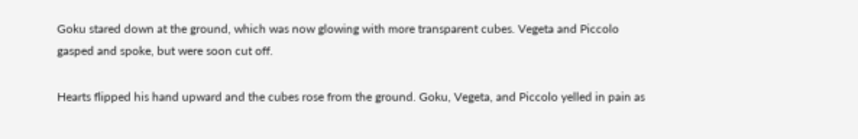Goku stared down at the ground, which was now glowing with more transparent cubes. Vegeta and Piccolo gasped and spoke, but were soon cut off.

Hearts flipped his hand upward and the cubes rose from the ground. Goku, Vegeta, and Piccolo yelled in pain as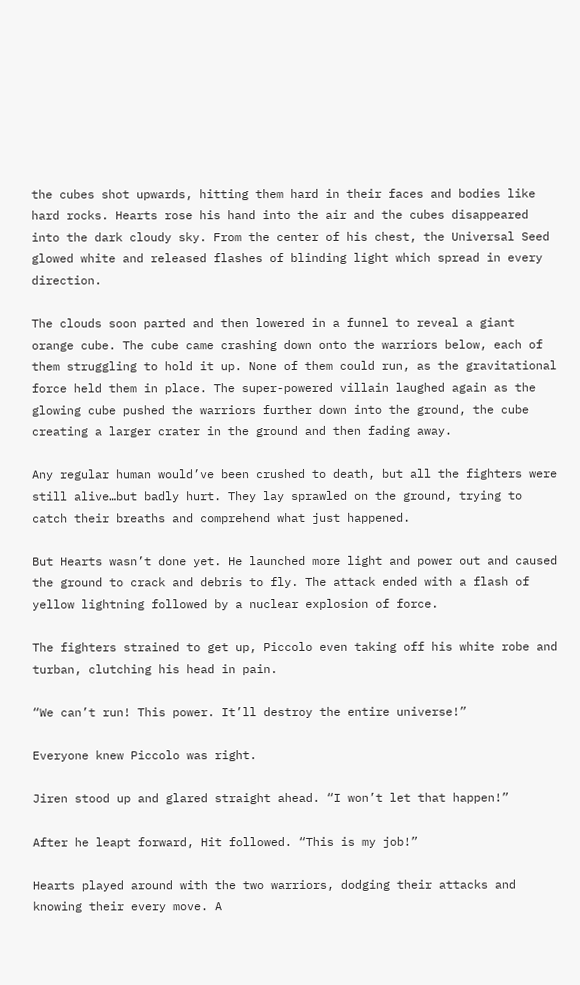the cubes shot upwards, hitting them hard in their faces and bodies like hard rocks. Hearts rose his hand into the air and the cubes disappeared into the dark cloudy sky. From the center of his chest, the Universal Seed glowed white and released flashes of blinding light which spread in every direction.

The clouds soon parted and then lowered in a funnel to reveal a giant orange cube. The cube came crashing down onto the warriors below, each of them struggling to hold it up. None of them could run, as the gravitational force held them in place. The super-powered villain laughed again as the glowing cube pushed the warriors further down into the ground, the cube creating a larger crater in the ground and then fading away.

Any regular human would’ve been crushed to death, but all the fighters were still alive…but badly hurt. They lay sprawled on the ground, trying to catch their breaths and comprehend what just happened.

But Hearts wasn’t done yet. He launched more light and power out and caused the ground to crack and debris to fly. The attack ended with a flash of yellow lightning followed by a nuclear explosion of force.

The fighters strained to get up, Piccolo even taking off his white robe and turban, clutching his head in pain.

“We can’t run! This power. It’ll destroy the entire universe!”

Everyone knew Piccolo was right.

Jiren stood up and glared straight ahead. “I won’t let that happen!”

After he leapt forward, Hit followed. “This is my job!”

Hearts played around with the two warriors, dodging their attacks and knowing their every move. A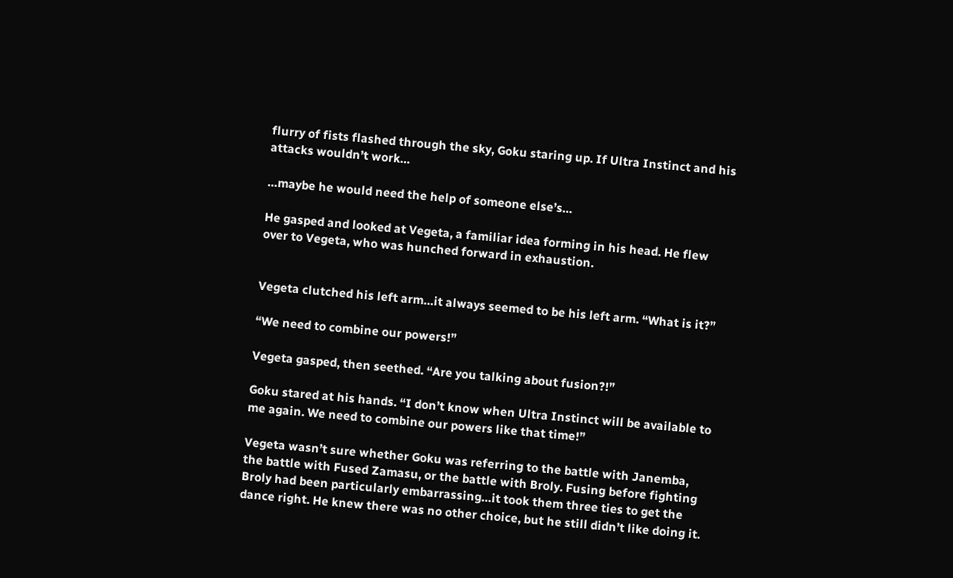flurry of fists flashed through the sky, Goku staring up. If Ultra Instinct and his attacks wouldn’t work…

…maybe he would need the help of someone else’s…

He gasped and looked at Vegeta, a familiar idea forming in his head. He flew over to Vegeta, who was hunched forward in exhaustion.


Vegeta clutched his left arm…it always seemed to be his left arm. “What is it?”

“We need to combine our powers!”

Vegeta gasped, then seethed. “Are you talking about fusion?!”

Goku stared at his hands. “I don’t know when Ultra Instinct will be available to me again. We need to combine our powers like that time!”

Vegeta wasn’t sure whether Goku was referring to the battle with Janemba, the battle with Fused Zamasu, or the battle with Broly. Fusing before fighting Broly had been particularly embarrassing…it took them three ties to get the dance right. He knew there was no other choice, but he still didn’t like doing it.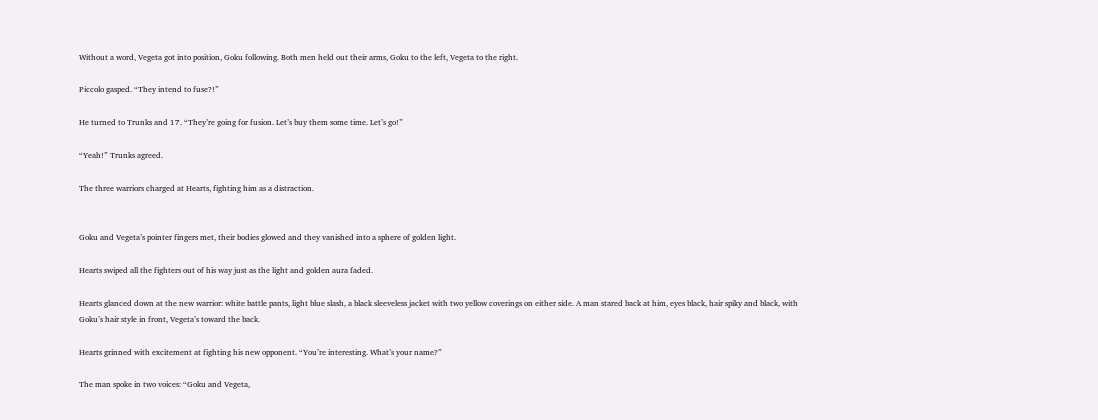Without a word, Vegeta got into position, Goku following. Both men held out their arms, Goku to the left, Vegeta to the right.

Piccolo gasped. “They intend to fuse?!”

He turned to Trunks and 17. “They’re going for fusion. Let’s buy them some time. Let’s go!”

“Yeah!” Trunks agreed.

The three warriors charged at Hearts, fighting him as a distraction.


Goku and Vegeta’s pointer fingers met, their bodies glowed and they vanished into a sphere of golden light.

Hearts swiped all the fighters out of his way just as the light and golden aura faded.

Hearts glanced down at the new warrior: white battle pants, light blue slash, a black sleeveless jacket with two yellow coverings on either side. A man stared back at him, eyes black, hair spiky and black, with Goku’s hair style in front, Vegeta’s toward the back.

Hearts grinned with excitement at fighting his new opponent. “You’re interesting. What’s your name?”

The man spoke in two voices: “Goku and Vegeta,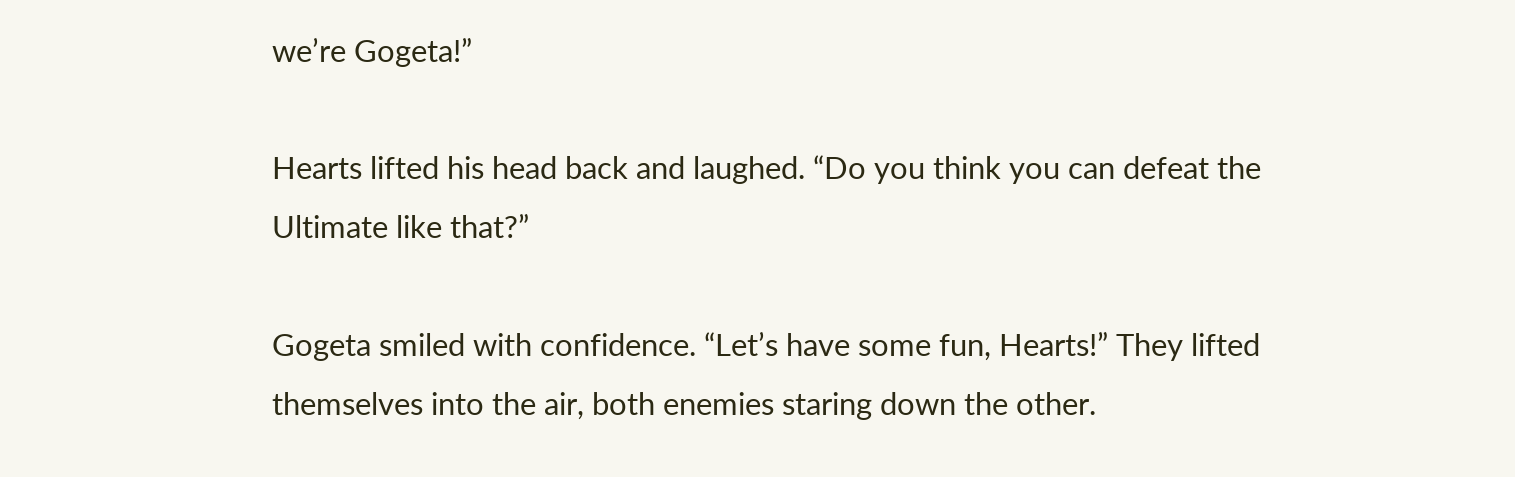we’re Gogeta!”

Hearts lifted his head back and laughed. “Do you think you can defeat the Ultimate like that?”

Gogeta smiled with confidence. “Let’s have some fun, Hearts!” They lifted themselves into the air, both enemies staring down the other.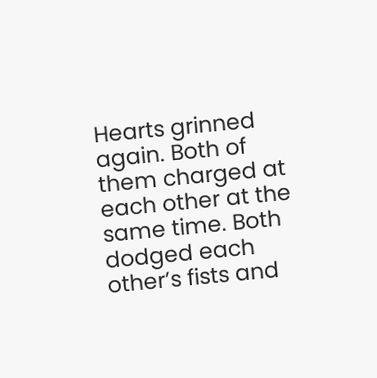Hearts grinned again. Both of them charged at each other at the same time. Both dodged each other’s fists and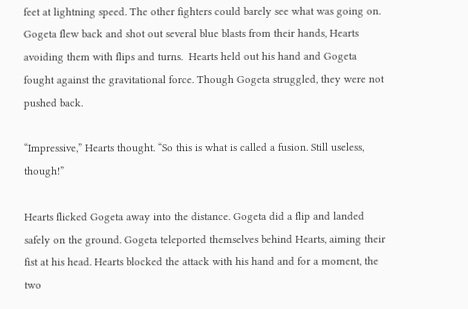feet at lightning speed. The other fighters could barely see what was going on. Gogeta flew back and shot out several blue blasts from their hands, Hearts avoiding them with flips and turns.  Hearts held out his hand and Gogeta fought against the gravitational force. Though Gogeta struggled, they were not pushed back.

“Impressive,” Hearts thought. “So this is what is called a fusion. Still useless, though!”

Hearts flicked Gogeta away into the distance. Gogeta did a flip and landed safely on the ground. Gogeta teleported themselves behind Hearts, aiming their fist at his head. Hearts blocked the attack with his hand and for a moment, the two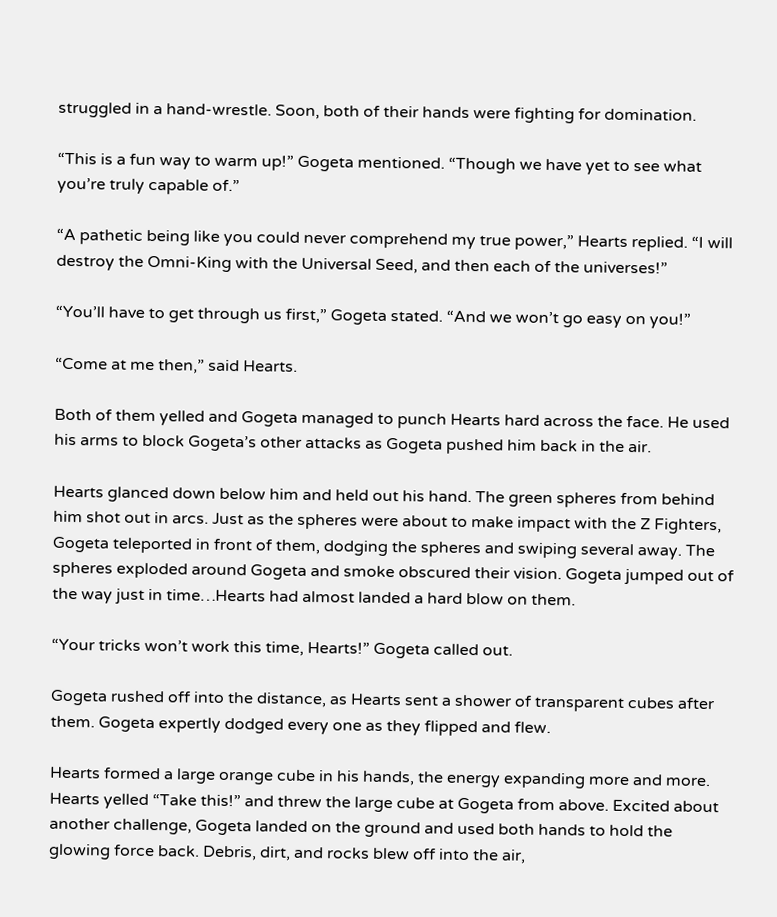struggled in a hand-wrestle. Soon, both of their hands were fighting for domination.

“This is a fun way to warm up!” Gogeta mentioned. “Though we have yet to see what you’re truly capable of.”

“A pathetic being like you could never comprehend my true power,” Hearts replied. “I will destroy the Omni-King with the Universal Seed, and then each of the universes!”

“You’ll have to get through us first,” Gogeta stated. “And we won’t go easy on you!”

“Come at me then,” said Hearts.

Both of them yelled and Gogeta managed to punch Hearts hard across the face. He used his arms to block Gogeta’s other attacks as Gogeta pushed him back in the air.

Hearts glanced down below him and held out his hand. The green spheres from behind him shot out in arcs. Just as the spheres were about to make impact with the Z Fighters, Gogeta teleported in front of them, dodging the spheres and swiping several away. The spheres exploded around Gogeta and smoke obscured their vision. Gogeta jumped out of the way just in time…Hearts had almost landed a hard blow on them.

“Your tricks won’t work this time, Hearts!” Gogeta called out.

Gogeta rushed off into the distance, as Hearts sent a shower of transparent cubes after them. Gogeta expertly dodged every one as they flipped and flew.

Hearts formed a large orange cube in his hands, the energy expanding more and more. Hearts yelled “Take this!” and threw the large cube at Gogeta from above. Excited about another challenge, Gogeta landed on the ground and used both hands to hold the glowing force back. Debris, dirt, and rocks blew off into the air,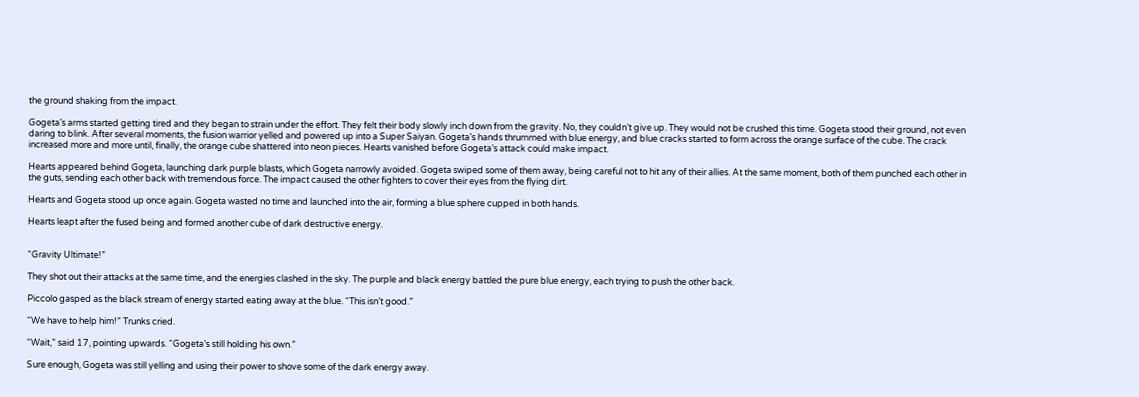the ground shaking from the impact.

Gogeta’s arms started getting tired and they began to strain under the effort. They felt their body slowly inch down from the gravity. No, they couldn’t give up. They would not be crushed this time. Gogeta stood their ground, not even daring to blink. After several moments, the fusion warrior yelled and powered up into a Super Saiyan. Gogeta’s hands thrummed with blue energy, and blue cracks started to form across the orange surface of the cube. The crack increased more and more until, finally, the orange cube shattered into neon pieces. Hearts vanished before Gogeta’s attack could make impact.

Hearts appeared behind Gogeta, launching dark purple blasts, which Gogeta narrowly avoided. Gogeta swiped some of them away, being careful not to hit any of their allies. At the same moment, both of them punched each other in the guts, sending each other back with tremendous force. The impact caused the other fighters to cover their eyes from the flying dirt.

Hearts and Gogeta stood up once again. Gogeta wasted no time and launched into the air, forming a blue sphere cupped in both hands.

Hearts leapt after the fused being and formed another cube of dark destructive energy.


“Gravity Ultimate!”

They shot out their attacks at the same time, and the energies clashed in the sky. The purple and black energy battled the pure blue energy, each trying to push the other back.

Piccolo gasped as the black stream of energy started eating away at the blue. “This isn’t good.”

“We have to help him!” Trunks cried.

“Wait,” said 17, pointing upwards. “Gogeta’s still holding his own.”

Sure enough, Gogeta was still yelling and using their power to shove some of the dark energy away.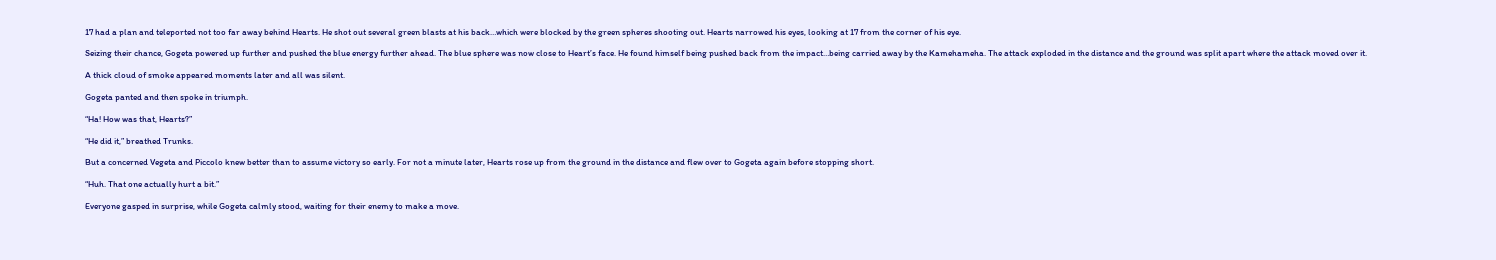17 had a plan and teleported not too far away behind Hearts. He shot out several green blasts at his back…which were blocked by the green spheres shooting out. Hearts narrowed his eyes, looking at 17 from the corner of his eye.

Seizing their chance, Gogeta powered up further and pushed the blue energy further ahead. The blue sphere was now close to Heart’s face. He found himself being pushed back from the impact…being carried away by the Kamehameha. The attack exploded in the distance and the ground was split apart where the attack moved over it.

A thick cloud of smoke appeared moments later and all was silent.

Gogeta panted and then spoke in triumph.

“Ha! How was that, Hearts?”

“He did it,” breathed Trunks.

But a concerned Vegeta and Piccolo knew better than to assume victory so early. For not a minute later, Hearts rose up from the ground in the distance and flew over to Gogeta again before stopping short.

“Huh. That one actually hurt a bit.”

Everyone gasped in surprise, while Gogeta calmly stood, waiting for their enemy to make a move.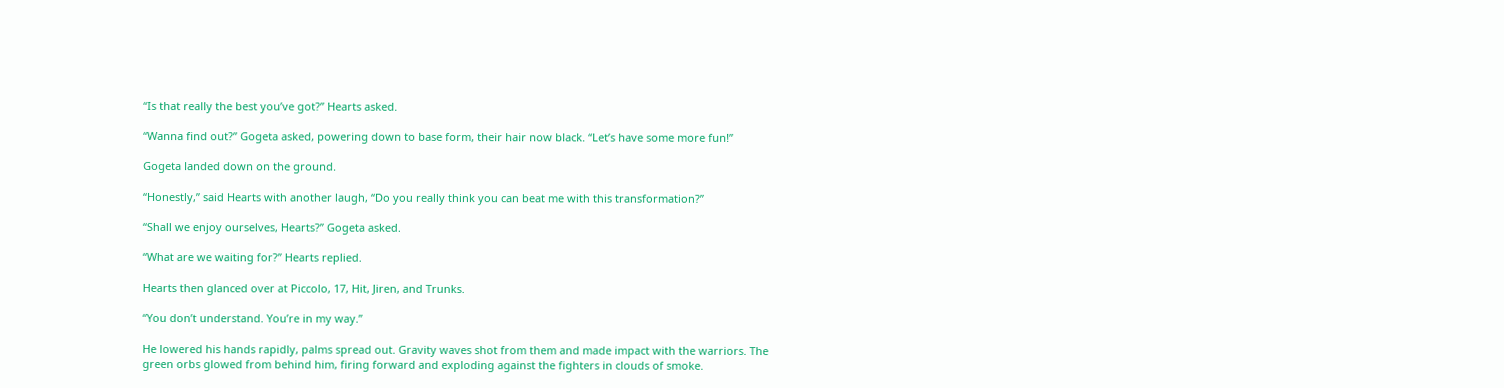“Is that really the best you’ve got?” Hearts asked.

“Wanna find out?” Gogeta asked, powering down to base form, their hair now black. “Let’s have some more fun!”

Gogeta landed down on the ground.

“Honestly,” said Hearts with another laugh, “Do you really think you can beat me with this transformation?”

“Shall we enjoy ourselves, Hearts?” Gogeta asked.

“What are we waiting for?” Hearts replied.

Hearts then glanced over at Piccolo, 17, Hit, Jiren, and Trunks.

“You don’t understand. You’re in my way.”

He lowered his hands rapidly, palms spread out. Gravity waves shot from them and made impact with the warriors. The green orbs glowed from behind him, firing forward and exploding against the fighters in clouds of smoke.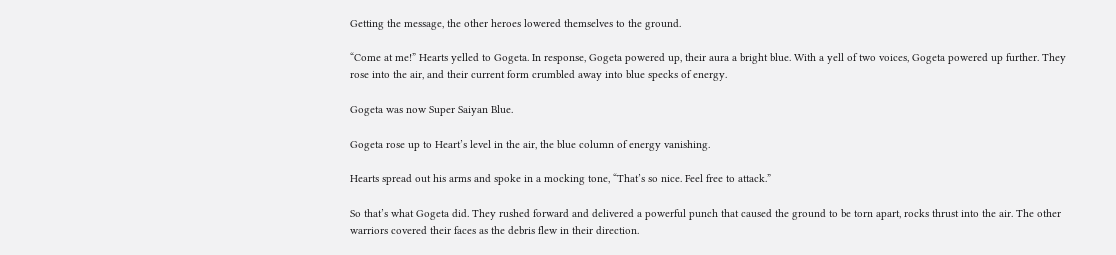Getting the message, the other heroes lowered themselves to the ground.

“Come at me!” Hearts yelled to Gogeta. In response, Gogeta powered up, their aura a bright blue. With a yell of two voices, Gogeta powered up further. They rose into the air, and their current form crumbled away into blue specks of energy.

Gogeta was now Super Saiyan Blue.

Gogeta rose up to Heart’s level in the air, the blue column of energy vanishing.

Hearts spread out his arms and spoke in a mocking tone, “That’s so nice. Feel free to attack.”

So that’s what Gogeta did. They rushed forward and delivered a powerful punch that caused the ground to be torn apart, rocks thrust into the air. The other warriors covered their faces as the debris flew in their direction.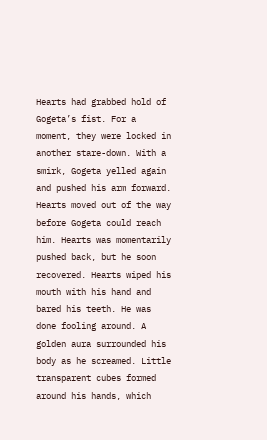Hearts had grabbed hold of Gogeta’s fist. For a moment, they were locked in another stare-down. With a smirk, Gogeta yelled again and pushed his arm forward. Hearts moved out of the way before Gogeta could reach him. Hearts was momentarily pushed back, but he soon recovered. Hearts wiped his mouth with his hand and bared his teeth. He was done fooling around. A golden aura surrounded his body as he screamed. Little transparent cubes formed around his hands, which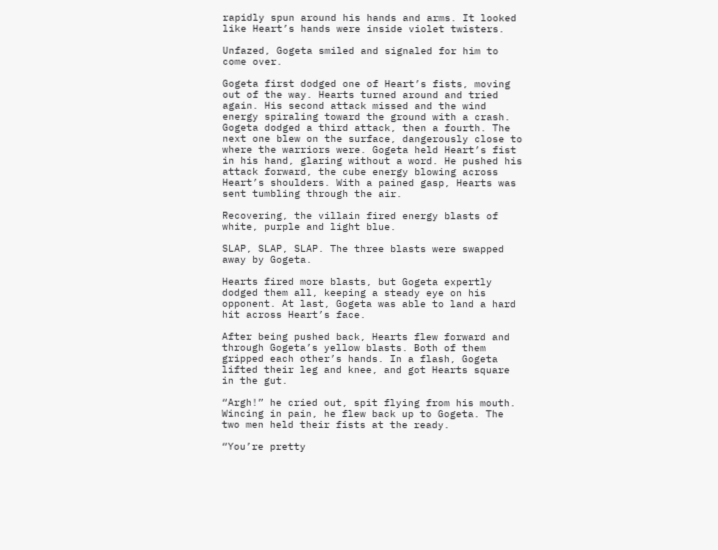rapidly spun around his hands and arms. It looked like Heart’s hands were inside violet twisters.

Unfazed, Gogeta smiled and signaled for him to come over.

Gogeta first dodged one of Heart’s fists, moving out of the way. Hearts turned around and tried again. His second attack missed and the wind energy spiraling toward the ground with a crash. Gogeta dodged a third attack, then a fourth. The next one blew on the surface, dangerously close to where the warriors were. Gogeta held Heart’s fist in his hand, glaring without a word. He pushed his attack forward, the cube energy blowing across Heart’s shoulders. With a pained gasp, Hearts was sent tumbling through the air.

Recovering, the villain fired energy blasts of white, purple and light blue.

SLAP, SLAP, SLAP. The three blasts were swapped away by Gogeta.

Hearts fired more blasts, but Gogeta expertly dodged them all, keeping a steady eye on his opponent. At last, Gogeta was able to land a hard hit across Heart’s face.

After being pushed back, Hearts flew forward and through Gogeta’s yellow blasts. Both of them gripped each other’s hands. In a flash, Gogeta lifted their leg and knee, and got Hearts square in the gut.

“Argh!” he cried out, spit flying from his mouth. Wincing in pain, he flew back up to Gogeta. The two men held their fists at the ready.

“You’re pretty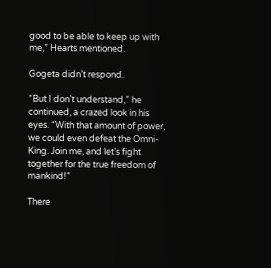good to be able to keep up with me,” Hearts mentioned.

Gogeta didn’t respond.

“But I don’t understand,” he continued, a crazed look in his eyes. “With that amount of power, we could even defeat the Omni-King. Join me, and let’s fight together for the true freedom of mankind!”

There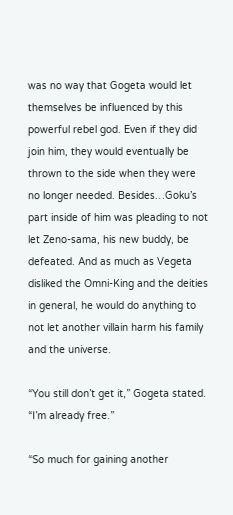was no way that Gogeta would let themselves be influenced by this powerful rebel god. Even if they did join him, they would eventually be thrown to the side when they were no longer needed. Besides…Goku’s part inside of him was pleading to not let Zeno-sama, his new buddy, be defeated. And as much as Vegeta disliked the Omni-King and the deities in general, he would do anything to not let another villain harm his family and the universe.

“You still don’t get it,” Gogeta stated. “I’m already free.”

“So much for gaining another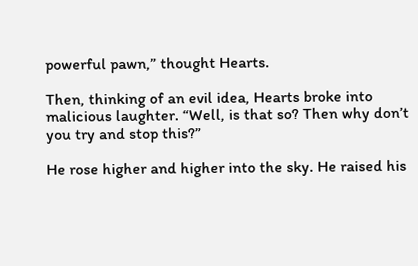powerful pawn,” thought Hearts.

Then, thinking of an evil idea, Hearts broke into malicious laughter. “Well, is that so? Then why don’t you try and stop this?”

He rose higher and higher into the sky. He raised his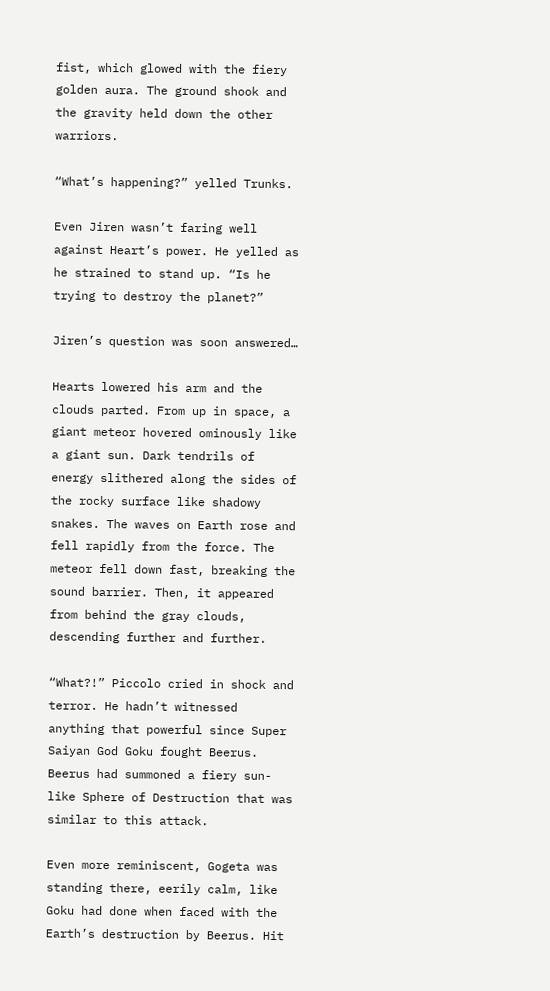fist, which glowed with the fiery golden aura. The ground shook and the gravity held down the other warriors.

“What’s happening?” yelled Trunks.

Even Jiren wasn’t faring well against Heart’s power. He yelled as he strained to stand up. “Is he trying to destroy the planet?”

Jiren’s question was soon answered…

Hearts lowered his arm and the clouds parted. From up in space, a giant meteor hovered ominously like a giant sun. Dark tendrils of energy slithered along the sides of the rocky surface like shadowy snakes. The waves on Earth rose and fell rapidly from the force. The meteor fell down fast, breaking the sound barrier. Then, it appeared from behind the gray clouds, descending further and further.

“What?!” Piccolo cried in shock and terror. He hadn’t witnessed anything that powerful since Super Saiyan God Goku fought Beerus. Beerus had summoned a fiery sun-like Sphere of Destruction that was similar to this attack.

Even more reminiscent, Gogeta was standing there, eerily calm, like Goku had done when faced with the Earth’s destruction by Beerus. Hit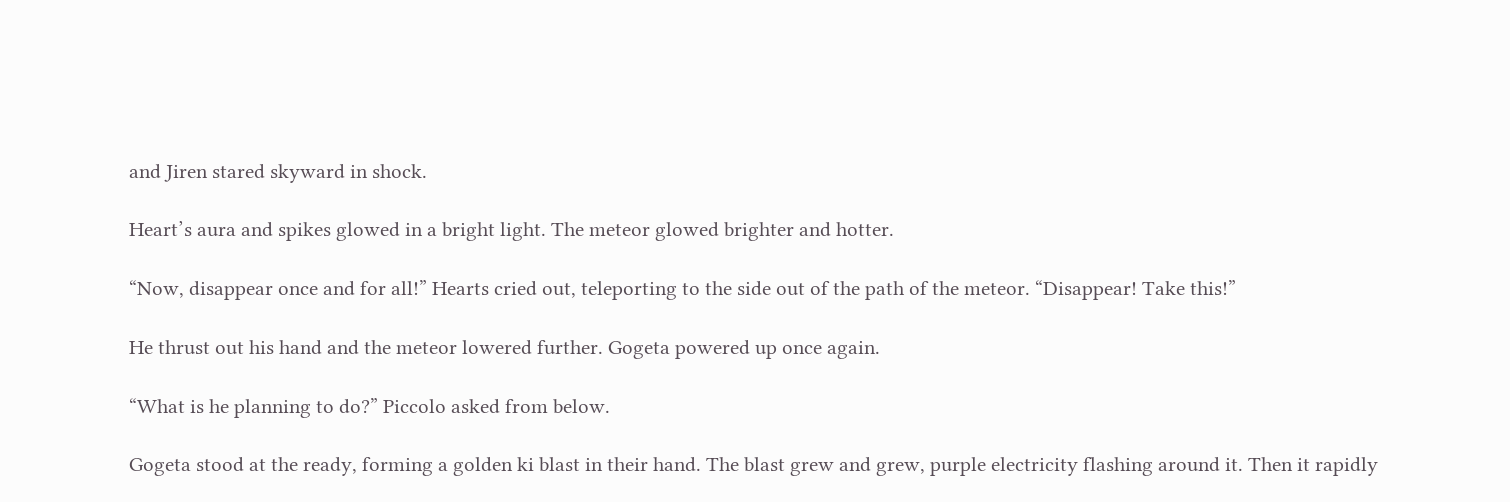and Jiren stared skyward in shock.

Heart’s aura and spikes glowed in a bright light. The meteor glowed brighter and hotter.

“Now, disappear once and for all!” Hearts cried out, teleporting to the side out of the path of the meteor. “Disappear! Take this!”

He thrust out his hand and the meteor lowered further. Gogeta powered up once again.

“What is he planning to do?” Piccolo asked from below.

Gogeta stood at the ready, forming a golden ki blast in their hand. The blast grew and grew, purple electricity flashing around it. Then it rapidly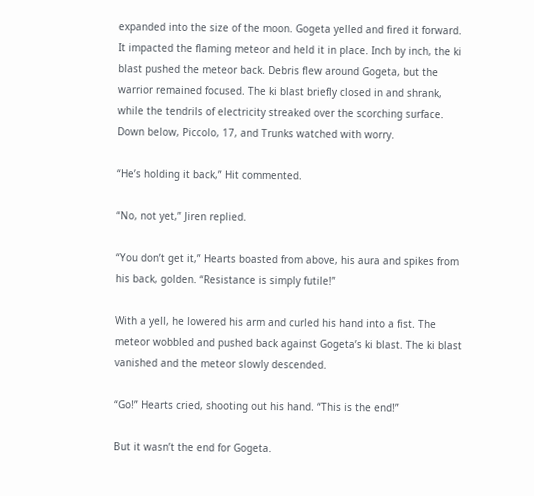expanded into the size of the moon. Gogeta yelled and fired it forward. It impacted the flaming meteor and held it in place. Inch by inch, the ki blast pushed the meteor back. Debris flew around Gogeta, but the warrior remained focused. The ki blast briefly closed in and shrank, while the tendrils of electricity streaked over the scorching surface. Down below, Piccolo, 17, and Trunks watched with worry.

“He’s holding it back,” Hit commented.

“No, not yet,” Jiren replied.

“You don’t get it,” Hearts boasted from above, his aura and spikes from his back, golden. “Resistance is simply futile!”

With a yell, he lowered his arm and curled his hand into a fist. The meteor wobbled and pushed back against Gogeta’s ki blast. The ki blast vanished and the meteor slowly descended.

“Go!” Hearts cried, shooting out his hand. “This is the end!”

But it wasn’t the end for Gogeta.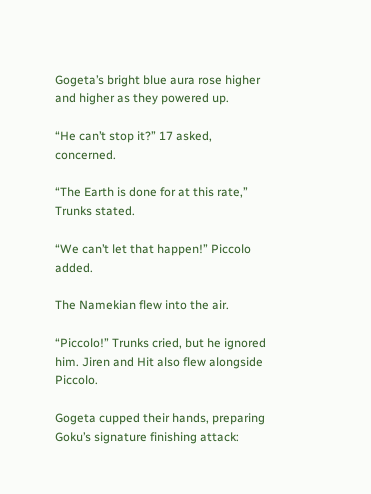Gogeta’s bright blue aura rose higher and higher as they powered up.

“He can’t stop it?” 17 asked, concerned.

“The Earth is done for at this rate,” Trunks stated.

“We can’t let that happen!” Piccolo added.

The Namekian flew into the air.

“Piccolo!” Trunks cried, but he ignored him. Jiren and Hit also flew alongside Piccolo.

Gogeta cupped their hands, preparing Goku’s signature finishing attack: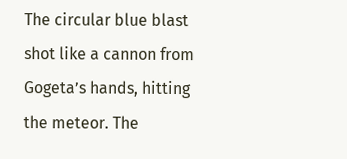The circular blue blast shot like a cannon from Gogeta’s hands, hitting the meteor. The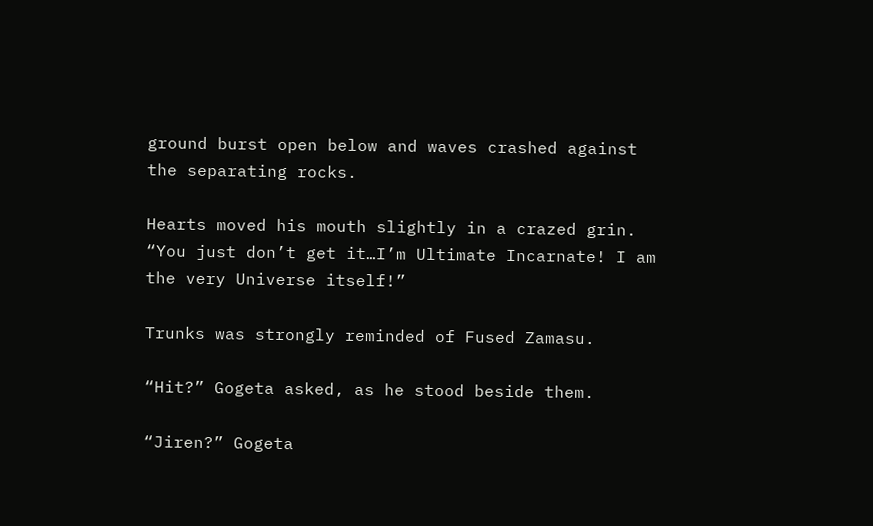ground burst open below and waves crashed against the separating rocks.

Hearts moved his mouth slightly in a crazed grin. “You just don’t get it…I’m Ultimate Incarnate! I am the very Universe itself!”

Trunks was strongly reminded of Fused Zamasu.

“Hit?” Gogeta asked, as he stood beside them.

“Jiren?” Gogeta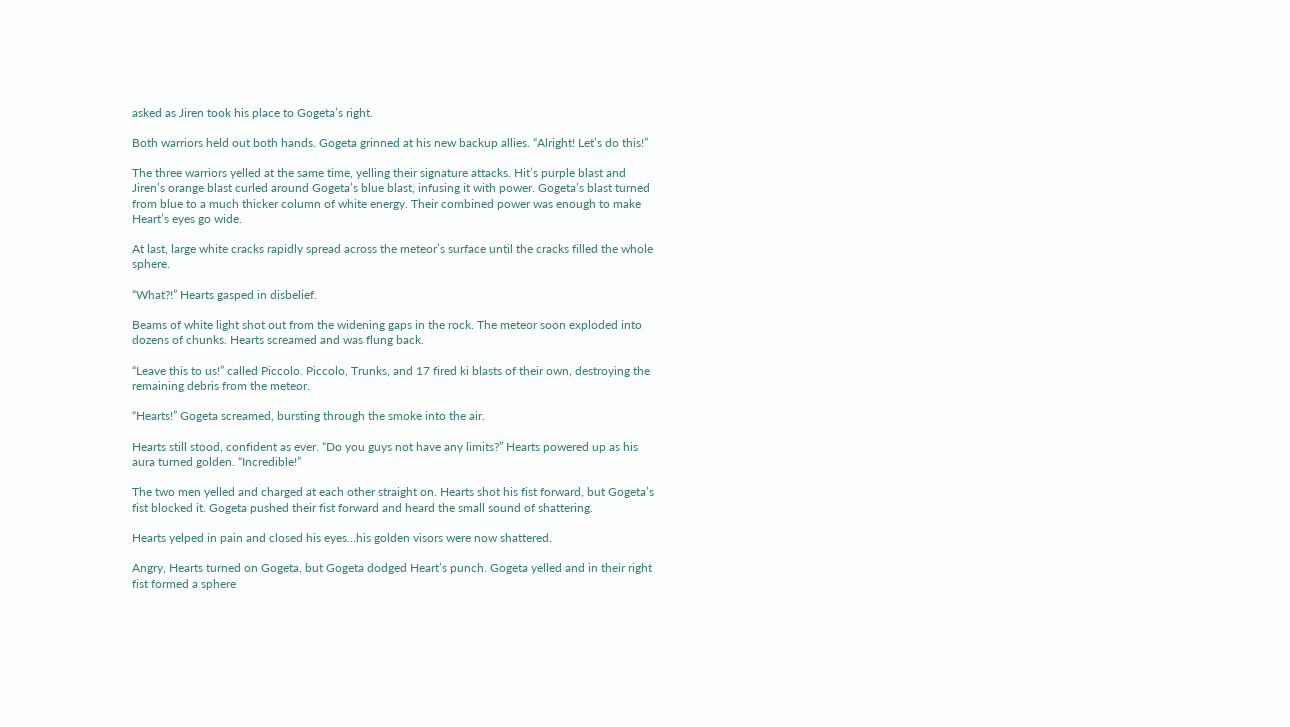asked as Jiren took his place to Gogeta’s right.

Both warriors held out both hands. Gogeta grinned at his new backup allies. “Alright! Let’s do this!”

The three warriors yelled at the same time, yelling their signature attacks. Hit’s purple blast and Jiren’s orange blast curled around Gogeta’s blue blast, infusing it with power. Gogeta’s blast turned from blue to a much thicker column of white energy. Their combined power was enough to make Heart’s eyes go wide.

At last, large white cracks rapidly spread across the meteor’s surface until the cracks filled the whole sphere.

“What?!” Hearts gasped in disbelief.

Beams of white light shot out from the widening gaps in the rock. The meteor soon exploded into dozens of chunks. Hearts screamed and was flung back.

“Leave this to us!” called Piccolo. Piccolo, Trunks, and 17 fired ki blasts of their own, destroying the remaining debris from the meteor.

“Hearts!” Gogeta screamed, bursting through the smoke into the air.

Hearts still stood, confident as ever. “Do you guys not have any limits?” Hearts powered up as his aura turned golden. “Incredible!”

The two men yelled and charged at each other straight on. Hearts shot his fist forward, but Gogeta’s fist blocked it. Gogeta pushed their fist forward and heard the small sound of shattering.

Hearts yelped in pain and closed his eyes…his golden visors were now shattered.

Angry, Hearts turned on Gogeta, but Gogeta dodged Heart’s punch. Gogeta yelled and in their right fist formed a sphere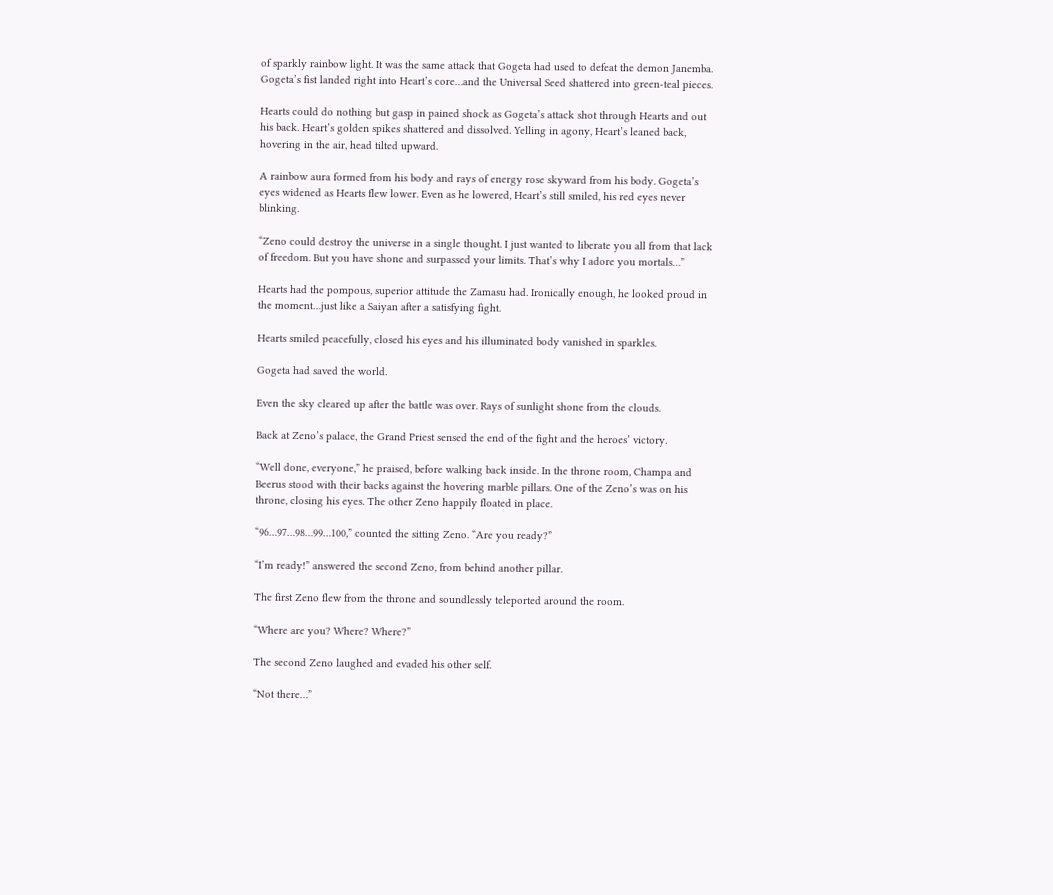of sparkly rainbow light. It was the same attack that Gogeta had used to defeat the demon Janemba. Gogeta’s fist landed right into Heart’s core…and the Universal Seed shattered into green-teal pieces.

Hearts could do nothing but gasp in pained shock as Gogeta’s attack shot through Hearts and out his back. Heart’s golden spikes shattered and dissolved. Yelling in agony, Heart’s leaned back, hovering in the air, head tilted upward.

A rainbow aura formed from his body and rays of energy rose skyward from his body. Gogeta’s eyes widened as Hearts flew lower. Even as he lowered, Heart’s still smiled, his red eyes never blinking.

“Zeno could destroy the universe in a single thought. I just wanted to liberate you all from that lack of freedom. But you have shone and surpassed your limits. That’s why I adore you mortals…”

Hearts had the pompous, superior attitude the Zamasu had. Ironically enough, he looked proud in the moment…just like a Saiyan after a satisfying fight.

Hearts smiled peacefully, closed his eyes and his illuminated body vanished in sparkles.

Gogeta had saved the world.

Even the sky cleared up after the battle was over. Rays of sunlight shone from the clouds.

Back at Zeno’s palace, the Grand Priest sensed the end of the fight and the heroes’ victory.

“Well done, everyone,” he praised, before walking back inside. In the throne room, Champa and Beerus stood with their backs against the hovering marble pillars. One of the Zeno’s was on his throne, closing his eyes. The other Zeno happily floated in place.

“96…97…98…99…100,” counted the sitting Zeno. “Are you ready?”

“I’m ready!” answered the second Zeno, from behind another pillar.

The first Zeno flew from the throne and soundlessly teleported around the room.

“Where are you? Where? Where?”

The second Zeno laughed and evaded his other self.

“Not there…”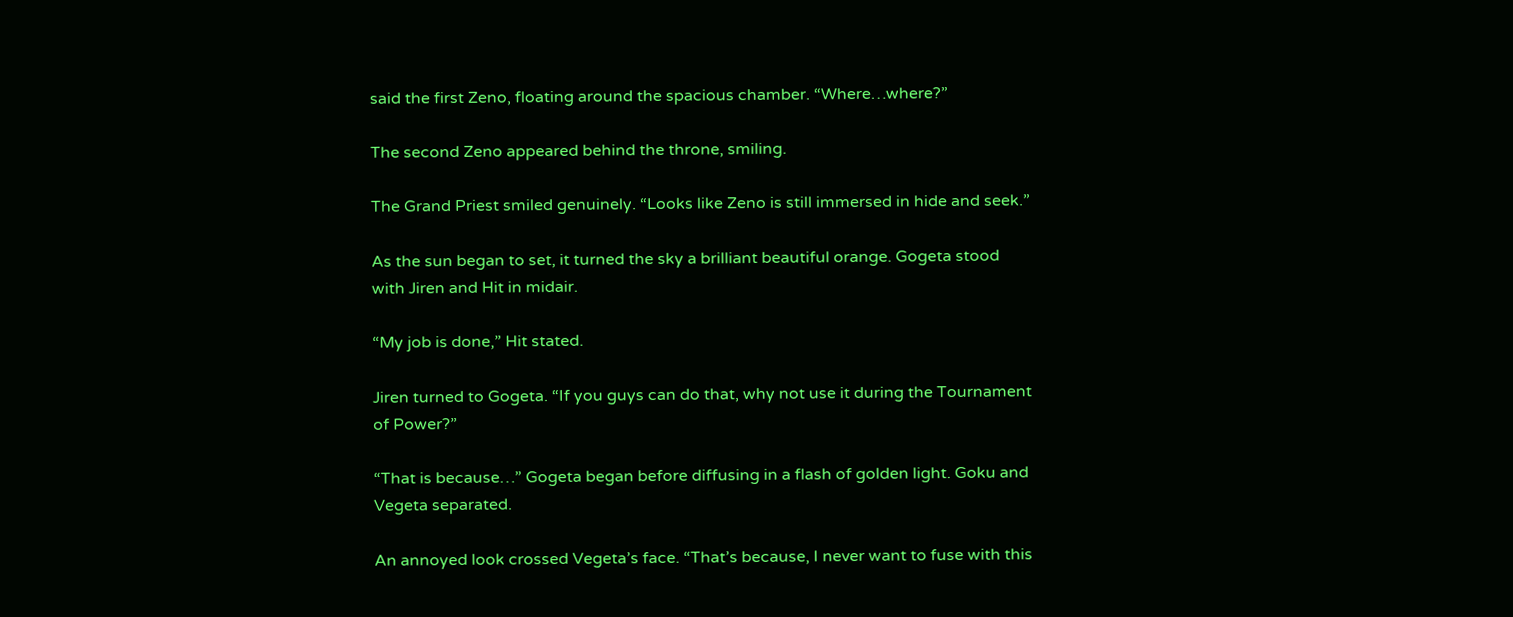said the first Zeno, floating around the spacious chamber. “Where…where?”

The second Zeno appeared behind the throne, smiling.

The Grand Priest smiled genuinely. “Looks like Zeno is still immersed in hide and seek.”

As the sun began to set, it turned the sky a brilliant beautiful orange. Gogeta stood with Jiren and Hit in midair.

“My job is done,” Hit stated.

Jiren turned to Gogeta. “If you guys can do that, why not use it during the Tournament of Power?”

“That is because…” Gogeta began before diffusing in a flash of golden light. Goku and Vegeta separated.

An annoyed look crossed Vegeta’s face. “That’s because, I never want to fuse with this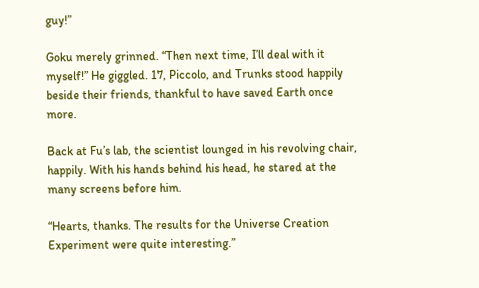guy!”

Goku merely grinned. “Then next time, I’ll deal with it myself!” He giggled. 17, Piccolo, and Trunks stood happily beside their friends, thankful to have saved Earth once more.

Back at Fu’s lab, the scientist lounged in his revolving chair, happily. With his hands behind his head, he stared at the many screens before him.

“Hearts, thanks. The results for the Universe Creation Experiment were quite interesting.”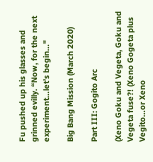Fu pushed up his glasses and grinned evilly. “Now, for the next experiment…let’s begin…"

Big Bang Mission (March 2020)

Part III: Gogito Arc

(Xeno Goku and Vegeta, Goku and Vegeta fuse?! (Xeno Gogeta plus Vegito…or Xeno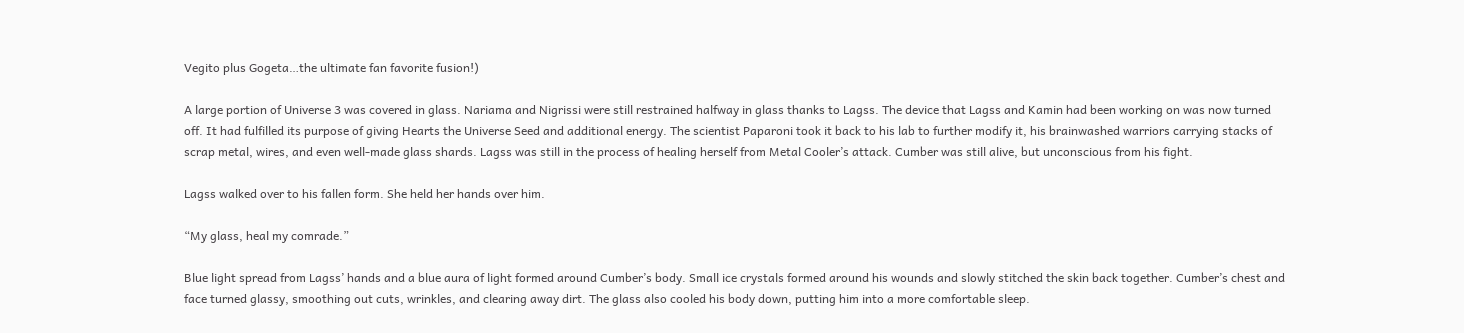Vegito plus Gogeta…the ultimate fan favorite fusion!)

A large portion of Universe 3 was covered in glass. Nariama and Nigrissi were still restrained halfway in glass thanks to Lagss. The device that Lagss and Kamin had been working on was now turned off. It had fulfilled its purpose of giving Hearts the Universe Seed and additional energy. The scientist Paparoni took it back to his lab to further modify it, his brainwashed warriors carrying stacks of scrap metal, wires, and even well-made glass shards. Lagss was still in the process of healing herself from Metal Cooler’s attack. Cumber was still alive, but unconscious from his fight.

Lagss walked over to his fallen form. She held her hands over him.

“My glass, heal my comrade.”

Blue light spread from Lagss’ hands and a blue aura of light formed around Cumber’s body. Small ice crystals formed around his wounds and slowly stitched the skin back together. Cumber’s chest and face turned glassy, smoothing out cuts, wrinkles, and clearing away dirt. The glass also cooled his body down, putting him into a more comfortable sleep.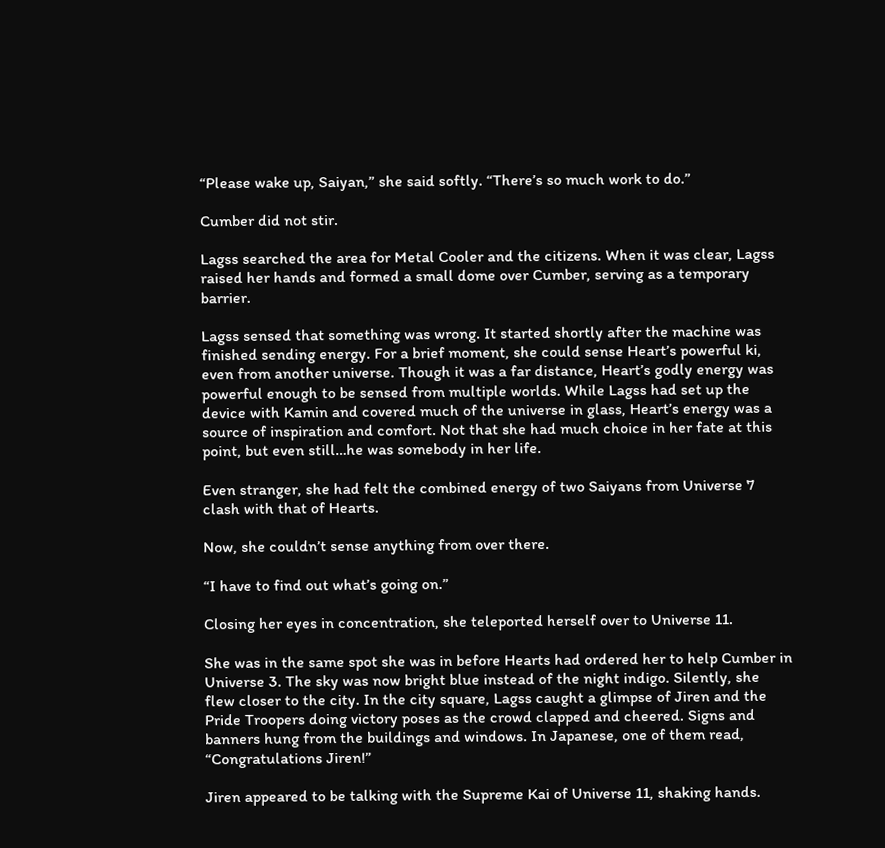“Please wake up, Saiyan,” she said softly. “There’s so much work to do.”

Cumber did not stir.

Lagss searched the area for Metal Cooler and the citizens. When it was clear, Lagss raised her hands and formed a small dome over Cumber, serving as a temporary barrier.

Lagss sensed that something was wrong. It started shortly after the machine was finished sending energy. For a brief moment, she could sense Heart’s powerful ki, even from another universe. Though it was a far distance, Heart’s godly energy was powerful enough to be sensed from multiple worlds. While Lagss had set up the device with Kamin and covered much of the universe in glass, Heart’s energy was a source of inspiration and comfort. Not that she had much choice in her fate at this point, but even still…he was somebody in her life.

Even stranger, she had felt the combined energy of two Saiyans from Universe 7 clash with that of Hearts.

Now, she couldn’t sense anything from over there.

“I have to find out what’s going on.”

Closing her eyes in concentration, she teleported herself over to Universe 11.

She was in the same spot she was in before Hearts had ordered her to help Cumber in Universe 3. The sky was now bright blue instead of the night indigo. Silently, she flew closer to the city. In the city square, Lagss caught a glimpse of Jiren and the Pride Troopers doing victory poses as the crowd clapped and cheered. Signs and banners hung from the buildings and windows. In Japanese, one of them read, “Congratulations Jiren!”

Jiren appeared to be talking with the Supreme Kai of Universe 11, shaking hands.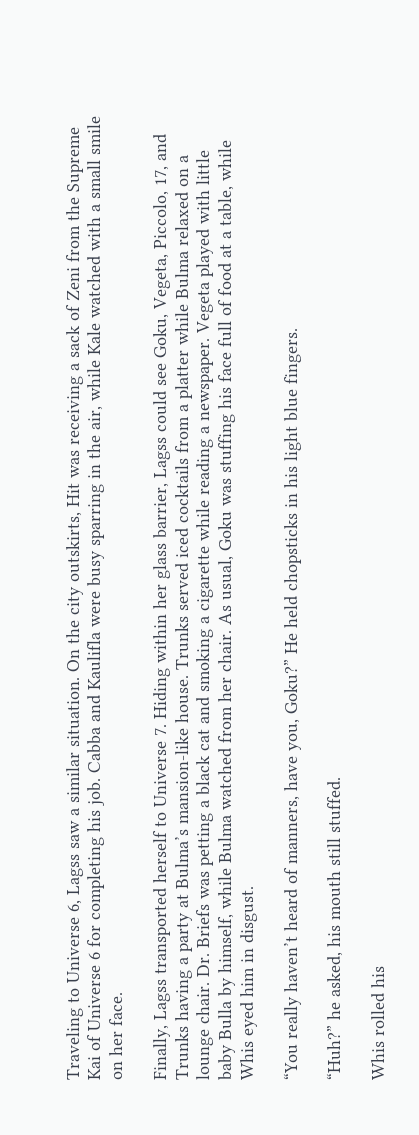Traveling to Universe 6, Lagss saw a similar situation. On the city outskirts, Hit was receiving a sack of Zeni from the Supreme Kai of Universe 6 for completing his job. Cabba and Kaulifla were busy sparring in the air, while Kale watched with a small smile on her face.

Finally, Lagss transported herself to Universe 7. Hiding within her glass barrier, Lagss could see Goku, Vegeta, Piccolo, 17, and Trunks having a party at Bulma’s mansion-like house. Trunks served iced cocktails from a platter while Bulma relaxed on a lounge chair. Dr. Briefs was petting a black cat and smoking a cigarette while reading a newspaper. Vegeta played with little baby Bulla by himself, while Bulma watched from her chair. As usual, Goku was stuffing his face full of food at a table, while Whis eyed him in disgust.

“You really haven’t heard of manners, have you, Goku?” He held chopsticks in his light blue fingers.

“Huh?” he asked, his mouth still stuffed.

Whis rolled his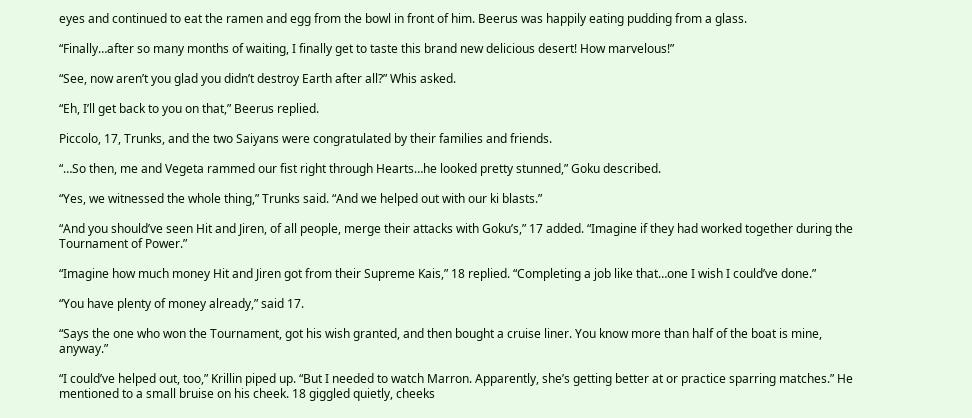eyes and continued to eat the ramen and egg from the bowl in front of him. Beerus was happily eating pudding from a glass.

“Finally…after so many months of waiting, I finally get to taste this brand new delicious desert! How marvelous!”

“See, now aren’t you glad you didn’t destroy Earth after all?” Whis asked.

“Eh, I’ll get back to you on that,” Beerus replied.

Piccolo, 17, Trunks, and the two Saiyans were congratulated by their families and friends.

“…So then, me and Vegeta rammed our fist right through Hearts…he looked pretty stunned,” Goku described.

“Yes, we witnessed the whole thing,” Trunks said. “And we helped out with our ki blasts.”

“And you should’ve seen Hit and Jiren, of all people, merge their attacks with Goku’s,” 17 added. “Imagine if they had worked together during the Tournament of Power.”

“Imagine how much money Hit and Jiren got from their Supreme Kais,” 18 replied. “Completing a job like that…one I wish I could’ve done.”

“You have plenty of money already,” said 17.

“Says the one who won the Tournament, got his wish granted, and then bought a cruise liner. You know more than half of the boat is mine, anyway.”

“I could’ve helped out, too,” Krillin piped up. “But I needed to watch Marron. Apparently, she’s getting better at or practice sparring matches.” He mentioned to a small bruise on his cheek. 18 giggled quietly, cheeks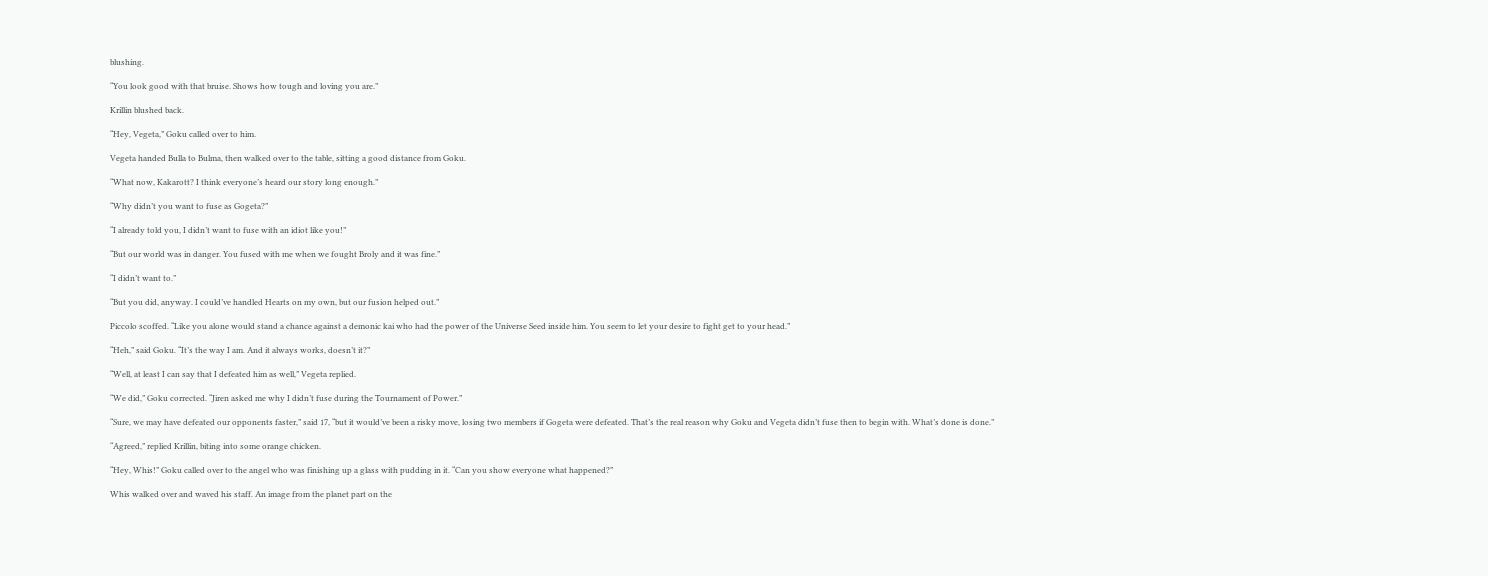blushing.

“You look good with that bruise. Shows how tough and loving you are.”

Krillin blushed back.

“Hey, Vegeta,” Goku called over to him.

Vegeta handed Bulla to Bulma, then walked over to the table, sitting a good distance from Goku.

“What now, Kakarott? I think everyone’s heard our story long enough.”

“Why didn’t you want to fuse as Gogeta?”

“I already told you, I didn’t want to fuse with an idiot like you!”

“But our world was in danger. You fused with me when we fought Broly and it was fine.”

“I didn’t want to.”

“But you did, anyway. I could’ve handled Hearts on my own, but our fusion helped out.”

Piccolo scoffed. “Like you alone would stand a chance against a demonic kai who had the power of the Universe Seed inside him. You seem to let your desire to fight get to your head.”

“Heh,” said Goku. “It’s the way I am. And it always works, doesn’t it?”

“Well, at least I can say that I defeated him as well,” Vegeta replied.

“We did,” Goku corrected. “Jiren asked me why I didn’t fuse during the Tournament of Power.”

“Sure, we may have defeated our opponents faster,” said 17, “but it would’ve been a risky move, losing two members if Gogeta were defeated. That’s the real reason why Goku and Vegeta didn’t fuse then to begin with. What’s done is done.”

“Agreed,” replied Krillin, biting into some orange chicken.

“Hey, Whis!” Goku called over to the angel who was finishing up a glass with pudding in it. “Can you show everyone what happened?”

Whis walked over and waved his staff. An image from the planet part on the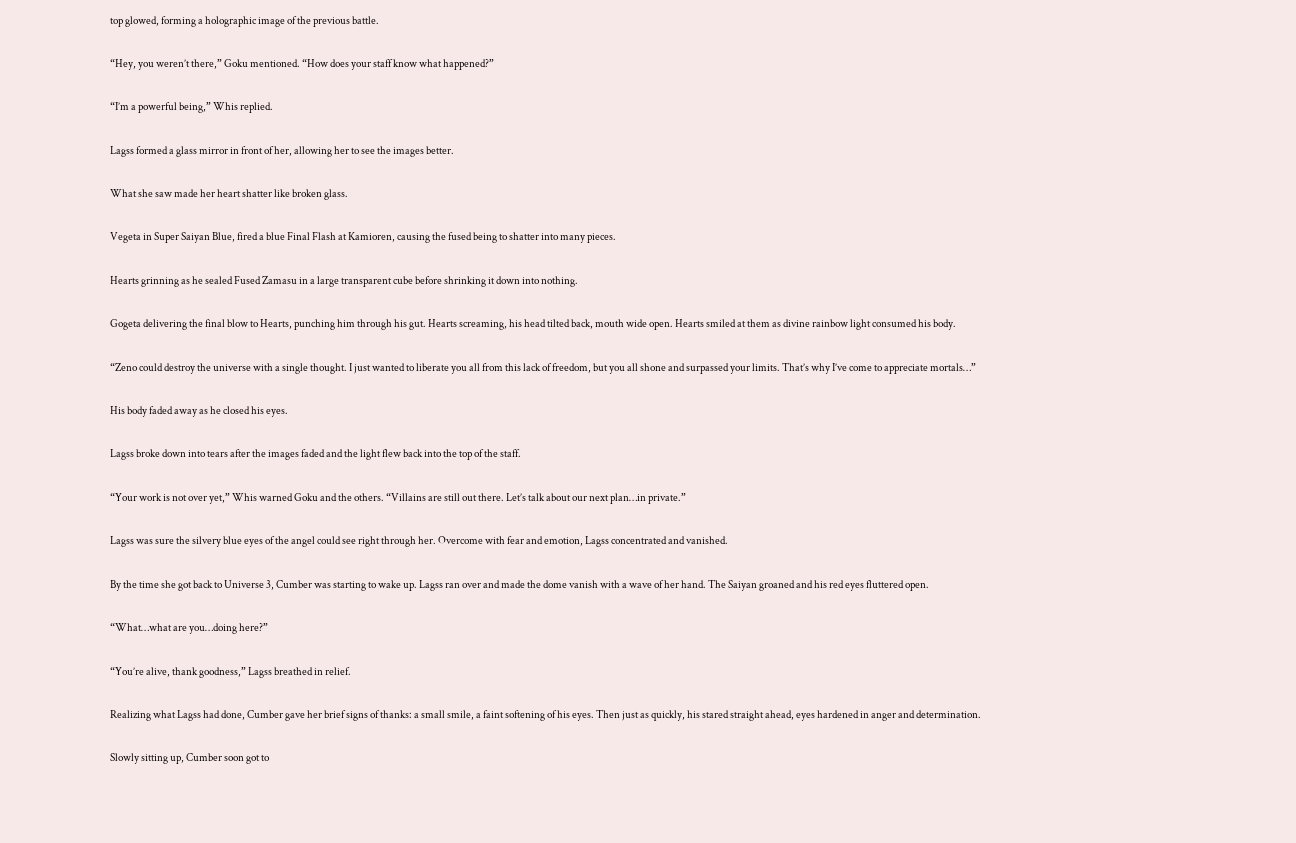top glowed, forming a holographic image of the previous battle.

“Hey, you weren’t there,” Goku mentioned. “How does your staff know what happened?”

“I’m a powerful being,” Whis replied.

Lagss formed a glass mirror in front of her, allowing her to see the images better.

What she saw made her heart shatter like broken glass.

Vegeta in Super Saiyan Blue, fired a blue Final Flash at Kamioren, causing the fused being to shatter into many pieces.

Hearts grinning as he sealed Fused Zamasu in a large transparent cube before shrinking it down into nothing.

Gogeta delivering the final blow to Hearts, punching him through his gut. Hearts screaming, his head tilted back, mouth wide open. Hearts smiled at them as divine rainbow light consumed his body.

“Zeno could destroy the universe with a single thought. I just wanted to liberate you all from this lack of freedom, but you all shone and surpassed your limits. That’s why I’ve come to appreciate mortals…”

His body faded away as he closed his eyes.

Lagss broke down into tears after the images faded and the light flew back into the top of the staff.

“Your work is not over yet,” Whis warned Goku and the others. “Villains are still out there. Let’s talk about our next plan…in private.”

Lagss was sure the silvery blue eyes of the angel could see right through her. Overcome with fear and emotion, Lagss concentrated and vanished.

By the time she got back to Universe 3, Cumber was starting to wake up. Lagss ran over and made the dome vanish with a wave of her hand. The Saiyan groaned and his red eyes fluttered open.

“What…what are you…doing here?”

“You’re alive, thank goodness,” Lagss breathed in relief.

Realizing what Lagss had done, Cumber gave her brief signs of thanks: a small smile, a faint softening of his eyes. Then just as quickly, his stared straight ahead, eyes hardened in anger and determination.

Slowly sitting up, Cumber soon got to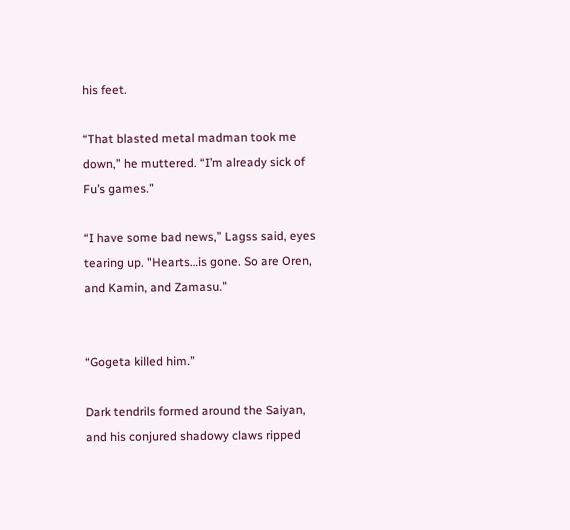his feet.

“That blasted metal madman took me down,” he muttered. “I’m already sick of Fu’s games.”

“I have some bad news,” Lagss said, eyes tearing up. "Hearts…is gone. So are Oren, and Kamin, and Zamasu.”


“Gogeta killed him.”

Dark tendrils formed around the Saiyan, and his conjured shadowy claws ripped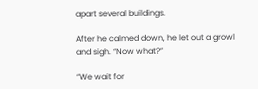apart several buildings.

After he calmed down, he let out a growl and sigh. “Now what?”

“We wait for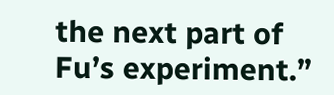the next part of Fu’s experiment.”